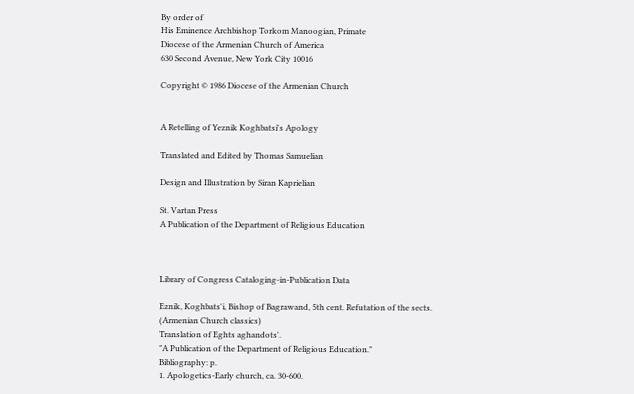By order of
His Eminence Archbishop Torkom Manoogian, Primate
Diocese of the Armenian Church of America
630 Second Avenue, New York City 10016

Copyright © 1986 Diocese of the Armenian Church


A Retelling of Yeznik Koghbatsi's Apology

Translated and Edited by Thomas Samuelian

Design and Illustration by Siran Kaprielian

St. Vartan Press
A Publication of the Department of Religious Education



Library of Congress Cataloging-in-Publication Data

Eznik, Koghbats'i, Bishop of Bagrawand, 5th cent. Refutation of the sects.
(Armenian Church classics)
Translation of Eghts aghandots'.
"A Publication of the Department of Religious Education."
Bibliography: p.
1. Apologetics-Early church, ca. 30-600.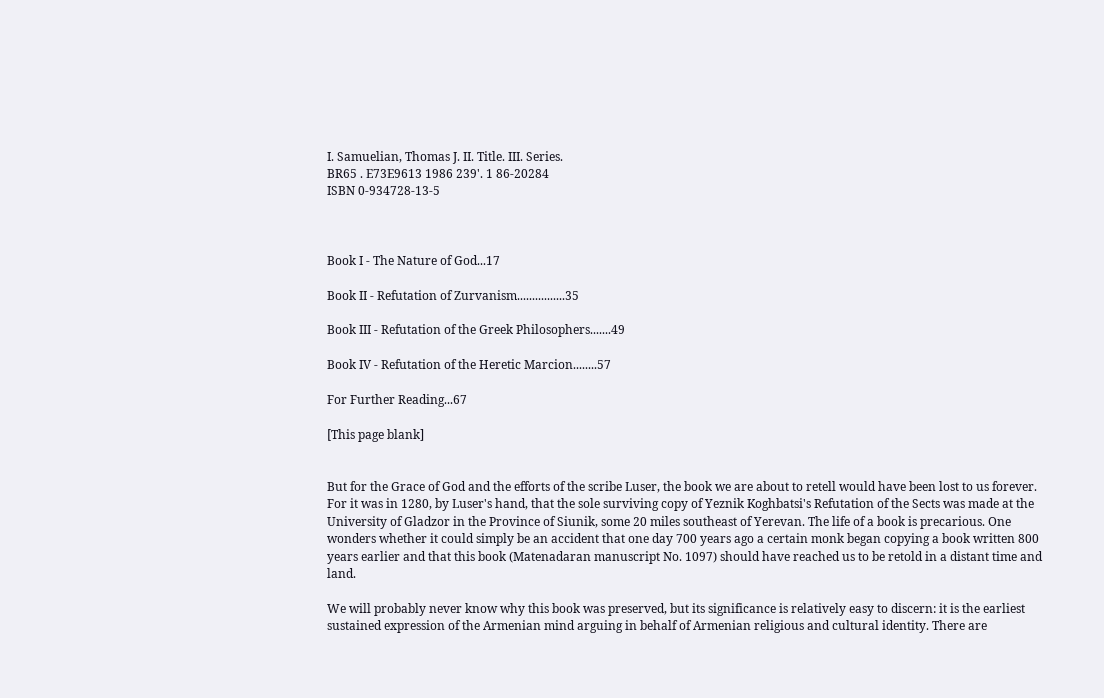I. Samuelian, Thomas J. II. Title. III. Series.
BR65 . E73E9613 1986 239'. 1 86-20284
ISBN 0-934728-13-5



Book I - The Nature of God...17

Book II - Refutation of Zurvanism................35

Book III - Refutation of the Greek Philosophers.......49

Book IV - Refutation of the Heretic Marcion........57

For Further Reading...67

[This page blank]


But for the Grace of God and the efforts of the scribe Luser, the book we are about to retell would have been lost to us forever. For it was in 1280, by Luser's hand, that the sole surviving copy of Yeznik Koghbatsi's Refutation of the Sects was made at the University of Gladzor in the Province of Siunik, some 20 miles southeast of Yerevan. The life of a book is precarious. One wonders whether it could simply be an accident that one day 700 years ago a certain monk began copying a book written 800 years earlier and that this book (Matenadaran manuscript No. 1097) should have reached us to be retold in a distant time and land.

We will probably never know why this book was preserved, but its significance is relatively easy to discern: it is the earliest sustained expression of the Armenian mind arguing in behalf of Armenian religious and cultural identity. There are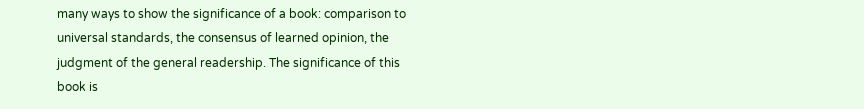many ways to show the significance of a book: comparison to universal standards, the consensus of learned opinion, the judgment of the general readership. The significance of this book is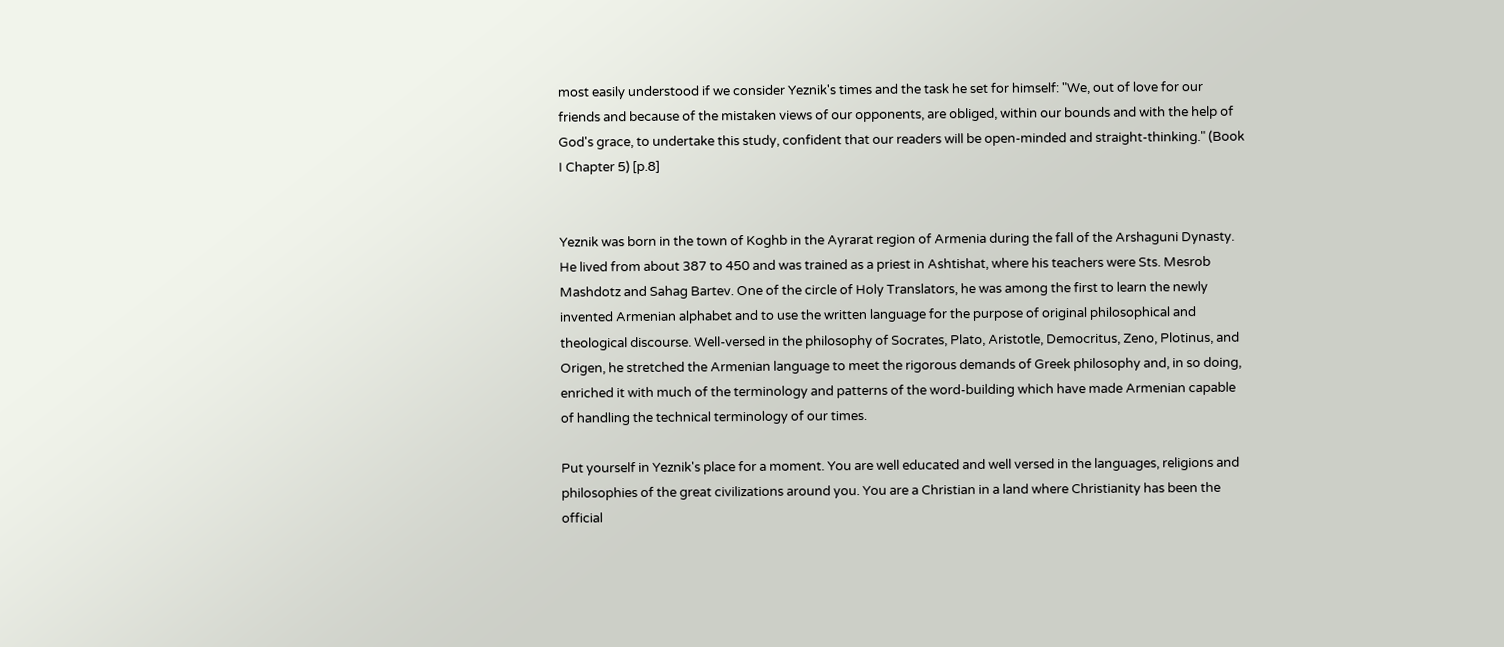most easily understood if we consider Yeznik's times and the task he set for himself: "We, out of love for our friends and because of the mistaken views of our opponents, are obliged, within our bounds and with the help of God's grace, to undertake this study, confident that our readers will be open-minded and straight-thinking." (Book I Chapter 5) [p.8]


Yeznik was born in the town of Koghb in the Ayrarat region of Armenia during the fall of the Arshaguni Dynasty. He lived from about 387 to 450 and was trained as a priest in Ashtishat, where his teachers were Sts. Mesrob Mashdotz and Sahag Bartev. One of the circle of Holy Translators, he was among the first to learn the newly invented Armenian alphabet and to use the written language for the purpose of original philosophical and theological discourse. Well-versed in the philosophy of Socrates, Plato, Aristotle, Democritus, Zeno, Plotinus, and Origen, he stretched the Armenian language to meet the rigorous demands of Greek philosophy and, in so doing, enriched it with much of the terminology and patterns of the word-building which have made Armenian capable of handling the technical terminology of our times.

Put yourself in Yeznik's place for a moment. You are well educated and well versed in the languages, religions and philosophies of the great civilizations around you. You are a Christian in a land where Christianity has been the official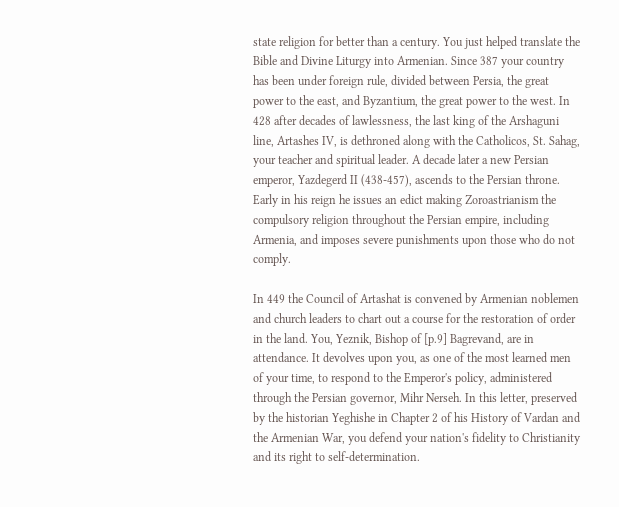state religion for better than a century. You just helped translate the Bible and Divine Liturgy into Armenian. Since 387 your country has been under foreign rule, divided between Persia, the great power to the east, and Byzantium, the great power to the west. In 428 after decades of lawlessness, the last king of the Arshaguni line, Artashes IV, is dethroned along with the Catholicos, St. Sahag, your teacher and spiritual leader. A decade later a new Persian emperor, Yazdegerd II (438-457), ascends to the Persian throne. Early in his reign he issues an edict making Zoroastrianism the compulsory religion throughout the Persian empire, including Armenia, and imposes severe punishments upon those who do not comply.

In 449 the Council of Artashat is convened by Armenian noblemen and church leaders to chart out a course for the restoration of order in the land. You, Yeznik, Bishop of [p.9] Bagrevand, are in attendance. It devolves upon you, as one of the most learned men of your time, to respond to the Emperor's policy, administered through the Persian governor, Mihr Nerseh. In this letter, preserved by the historian Yeghishe in Chapter 2 of his History of Vardan and the Armenian War, you defend your nation's fidelity to Christianity and its right to self-determination.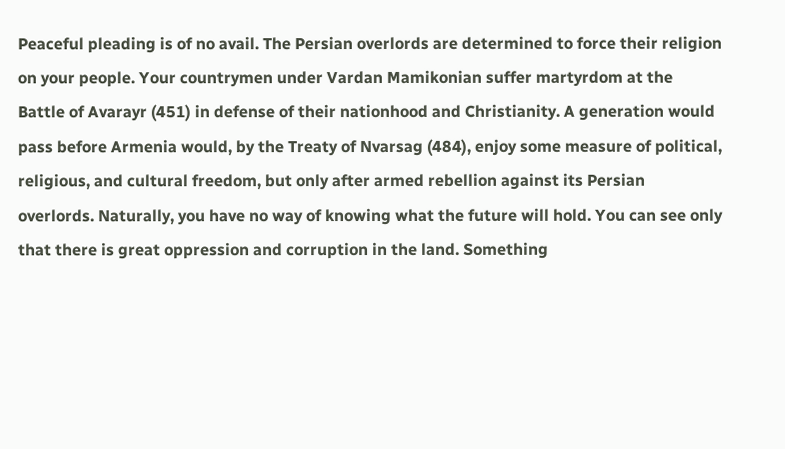Peaceful pleading is of no avail. The Persian overlords are determined to force their religion on your people. Your countrymen under Vardan Mamikonian suffer martyrdom at the Battle of Avarayr (451) in defense of their nationhood and Christianity. A generation would pass before Armenia would, by the Treaty of Nvarsag (484), enjoy some measure of political, religious, and cultural freedom, but only after armed rebellion against its Persian overlords. Naturally, you have no way of knowing what the future will hold. You can see only that there is great oppression and corruption in the land. Something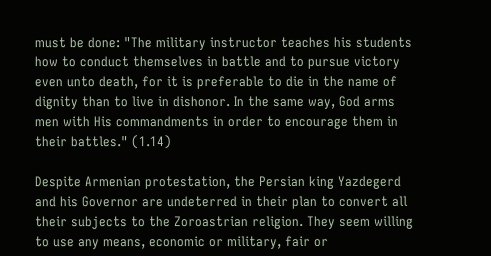must be done: "The military instructor teaches his students how to conduct themselves in battle and to pursue victory even unto death, for it is preferable to die in the name of dignity than to live in dishonor. In the same way, God arms men with His commandments in order to encourage them in their battles." (1.14)

Despite Armenian protestation, the Persian king Yazdegerd and his Governor are undeterred in their plan to convert all their subjects to the Zoroastrian religion. They seem willing to use any means, economic or military, fair or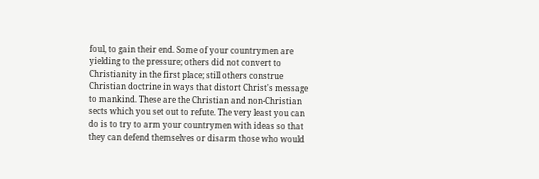foul, to gain their end. Some of your countrymen are yielding to the pressure; others did not convert to Christianity in the first place; still others construe Christian doctrine in ways that distort Christ's message to mankind. These are the Christian and non-Christian sects which you set out to refute. The very least you can do is to try to arm your countrymen with ideas so that they can defend themselves or disarm those who would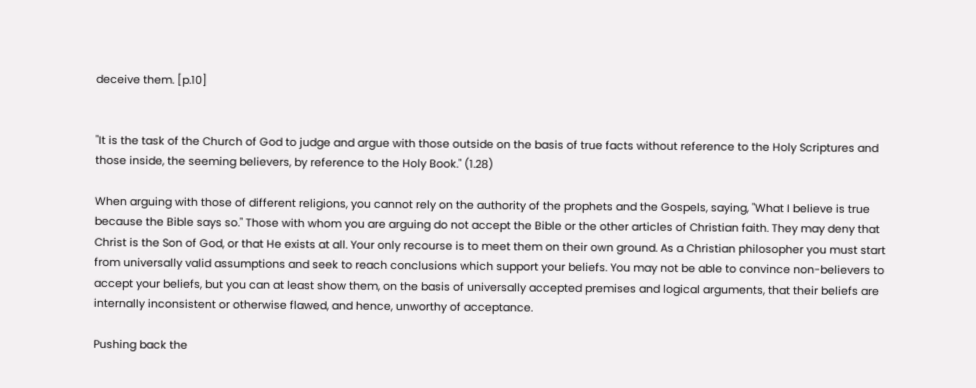deceive them. [p.10]


"It is the task of the Church of God to judge and argue with those outside on the basis of true facts without reference to the Holy Scriptures and those inside, the seeming believers, by reference to the Holy Book." (1.28)

When arguing with those of different religions, you cannot rely on the authority of the prophets and the Gospels, saying, "What I believe is true because the Bible says so." Those with whom you are arguing do not accept the Bible or the other articles of Christian faith. They may deny that Christ is the Son of God, or that He exists at all. Your only recourse is to meet them on their own ground. As a Christian philosopher you must start from universally valid assumptions and seek to reach conclusions which support your beliefs. You may not be able to convince non-believers to accept your beliefs, but you can at least show them, on the basis of universally accepted premises and logical arguments, that their beliefs are internally inconsistent or otherwise flawed, and hence, unworthy of acceptance.

Pushing back the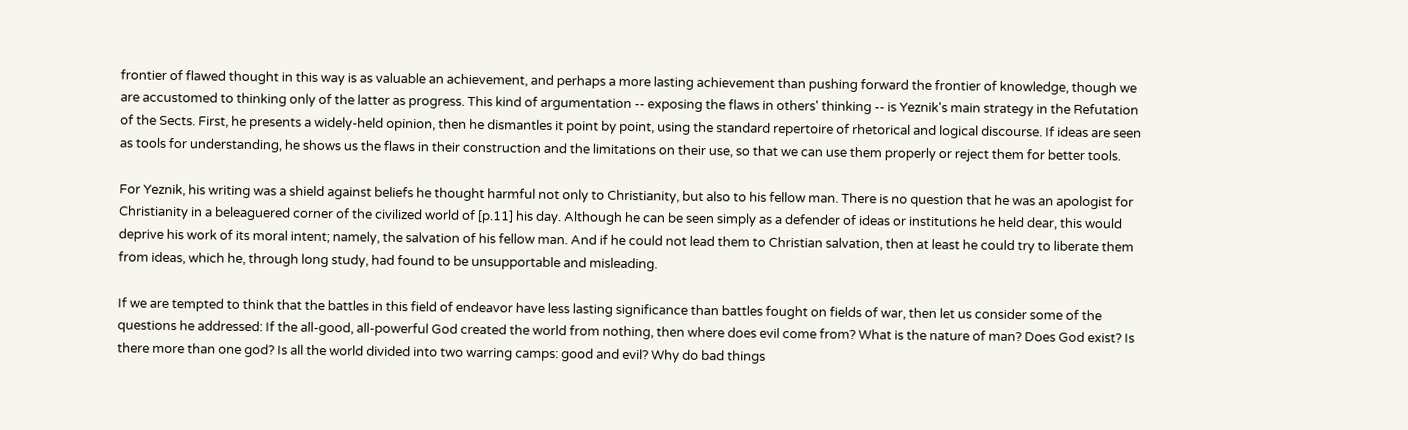frontier of flawed thought in this way is as valuable an achievement, and perhaps a more lasting achievement than pushing forward the frontier of knowledge, though we are accustomed to thinking only of the latter as progress. This kind of argumentation -- exposing the flaws in others' thinking -- is Yeznik's main strategy in the Refutation of the Sects. First, he presents a widely-held opinion, then he dismantles it point by point, using the standard repertoire of rhetorical and logical discourse. If ideas are seen as tools for understanding, he shows us the flaws in their construction and the limitations on their use, so that we can use them properly or reject them for better tools.

For Yeznik, his writing was a shield against beliefs he thought harmful not only to Christianity, but also to his fellow man. There is no question that he was an apologist for Christianity in a beleaguered corner of the civilized world of [p.11] his day. Although he can be seen simply as a defender of ideas or institutions he held dear, this would deprive his work of its moral intent; namely, the salvation of his fellow man. And if he could not lead them to Christian salvation, then at least he could try to liberate them from ideas, which he, through long study, had found to be unsupportable and misleading.

If we are tempted to think that the battles in this field of endeavor have less lasting significance than battles fought on fields of war, then let us consider some of the questions he addressed: If the all-good, all-powerful God created the world from nothing, then where does evil come from? What is the nature of man? Does God exist? Is there more than one god? Is all the world divided into two warring camps: good and evil? Why do bad things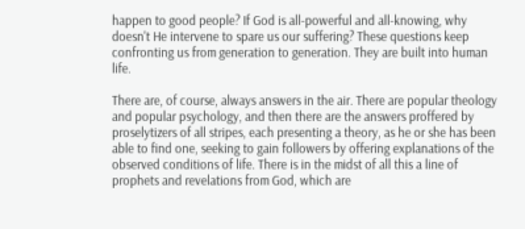happen to good people? If God is all-powerful and all-knowing, why doesn't He intervene to spare us our suffering? These questions keep confronting us from generation to generation. They are built into human life.

There are, of course, always answers in the air. There are popular theology and popular psychology, and then there are the answers proffered by proselytizers of all stripes, each presenting a theory, as he or she has been able to find one, seeking to gain followers by offering explanations of the observed conditions of life. There is in the midst of all this a line of prophets and revelations from God, which are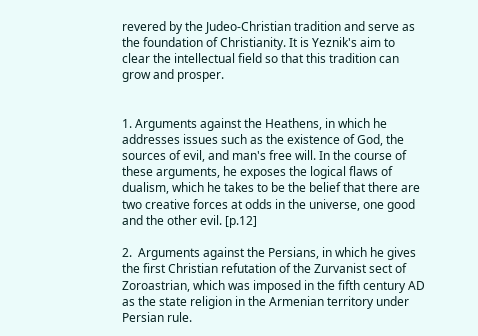revered by the Judeo-Christian tradition and serve as the foundation of Christianity. It is Yeznik's aim to clear the intellectual field so that this tradition can grow and prosper.


1. Arguments against the Heathens, in which he addresses issues such as the existence of God, the sources of evil, and man's free will. In the course of these arguments, he exposes the logical flaws of dualism, which he takes to be the belief that there are two creative forces at odds in the universe, one good and the other evil. [p.12]

2.  Arguments against the Persians, in which he gives the first Christian refutation of the Zurvanist sect of Zoroastrian, which was imposed in the fifth century AD as the state religion in the Armenian territory under Persian rule.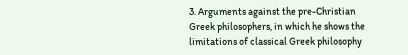3. Arguments against the pre-Christian Greek philosophers, in which he shows the limitations of classical Greek philosophy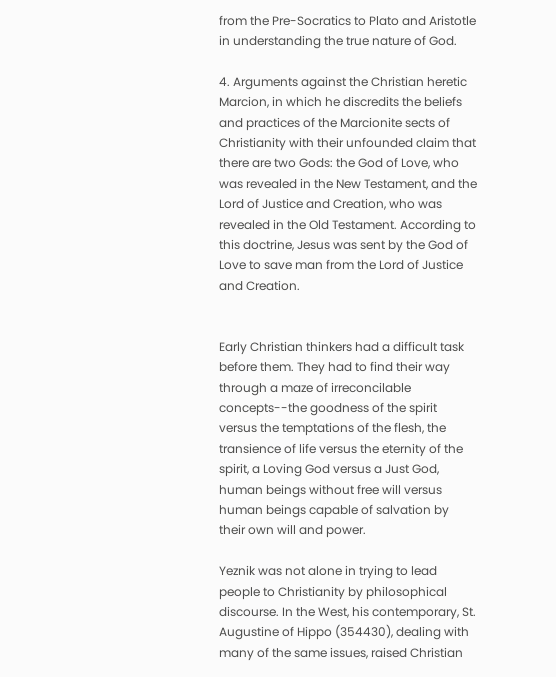from the Pre-Socratics to Plato and Aristotle in understanding the true nature of God.

4. Arguments against the Christian heretic Marcion, in which he discredits the beliefs and practices of the Marcionite sects of Christianity with their unfounded claim that there are two Gods: the God of Love, who was revealed in the New Testament, and the Lord of Justice and Creation, who was revealed in the Old Testament. According to this doctrine, Jesus was sent by the God of Love to save man from the Lord of Justice and Creation.


Early Christian thinkers had a difficult task before them. They had to find their way through a maze of irreconcilable concepts--the goodness of the spirit versus the temptations of the flesh, the transience of life versus the eternity of the spirit, a Loving God versus a Just God, human beings without free will versus human beings capable of salvation by their own will and power.

Yeznik was not alone in trying to lead people to Christianity by philosophical discourse. In the West, his contemporary, St. Augustine of Hippo (354430), dealing with many of the same issues, raised Christian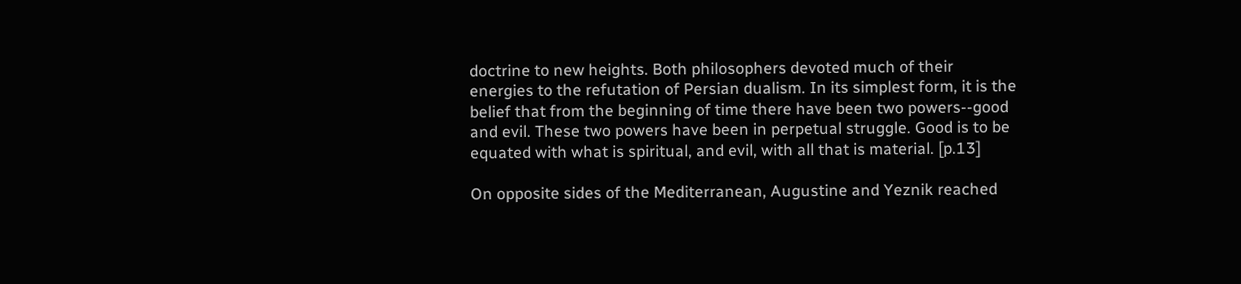doctrine to new heights. Both philosophers devoted much of their energies to the refutation of Persian dualism. In its simplest form, it is the belief that from the beginning of time there have been two powers--good and evil. These two powers have been in perpetual struggle. Good is to be equated with what is spiritual, and evil, with all that is material. [p.13]

On opposite sides of the Mediterranean, Augustine and Yeznik reached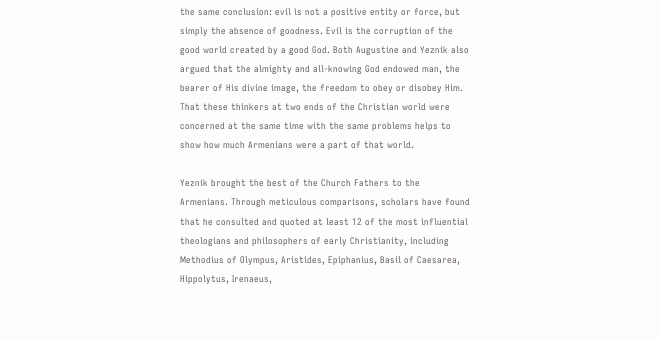the same conclusion: evil is not a positive entity or force, but simply the absence of goodness. Evil is the corruption of the good world created by a good God. Both Augustine and Yeznik also argued that the almighty and all-knowing God endowed man, the bearer of His divine image, the freedom to obey or disobey Him. That these thinkers at two ends of the Christian world were concerned at the same time with the same problems helps to show how much Armenians were a part of that world.

Yeznik brought the best of the Church Fathers to the Armenians. Through meticulous comparisons, scholars have found that he consulted and quoted at least 12 of the most influential theologians and philosophers of early Christianity, including Methodius of Olympus, Aristides, Epiphanius, Basil of Caesarea, Hippolytus, Irenaeus,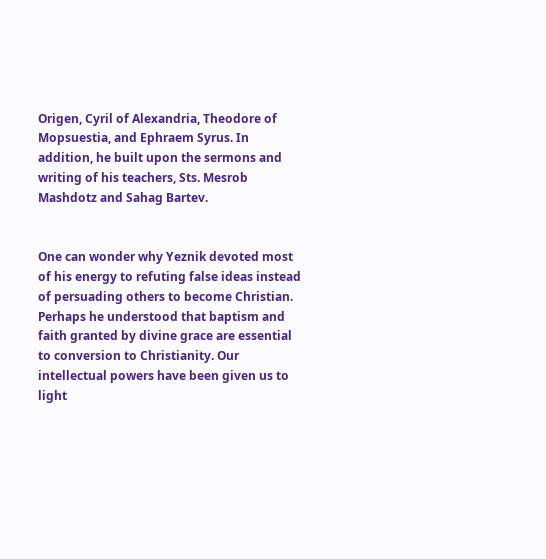Origen, Cyril of Alexandria, Theodore of Mopsuestia, and Ephraem Syrus. In addition, he built upon the sermons and writing of his teachers, Sts. Mesrob Mashdotz and Sahag Bartev.


One can wonder why Yeznik devoted most of his energy to refuting false ideas instead of persuading others to become Christian. Perhaps he understood that baptism and faith granted by divine grace are essential to conversion to Christianity. Our intellectual powers have been given us to light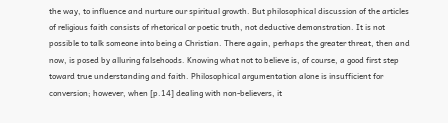the way, to influence and nurture our spiritual growth. But philosophical discussion of the articles of religious faith consists of rhetorical or poetic truth, not deductive demonstration. It is not possible to talk someone into being a Christian. There again, perhaps the greater threat, then and now, is posed by alluring falsehoods. Knowing what not to believe is, of course, a good first step toward true understanding and faith. Philosophical argumentation alone is insufficient for conversion; however, when [p.14] dealing with non-believers, it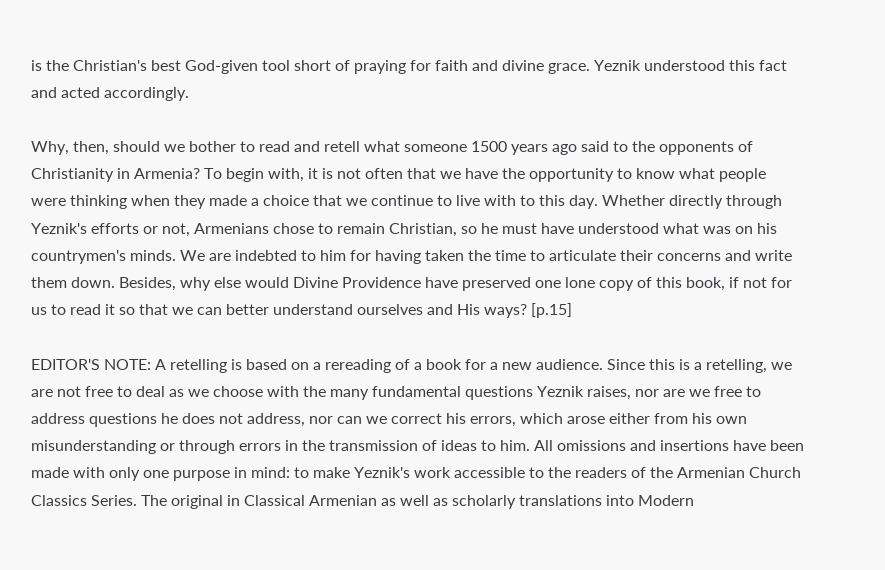is the Christian's best God-given tool short of praying for faith and divine grace. Yeznik understood this fact and acted accordingly.

Why, then, should we bother to read and retell what someone 1500 years ago said to the opponents of Christianity in Armenia? To begin with, it is not often that we have the opportunity to know what people were thinking when they made a choice that we continue to live with to this day. Whether directly through Yeznik's efforts or not, Armenians chose to remain Christian, so he must have understood what was on his countrymen's minds. We are indebted to him for having taken the time to articulate their concerns and write them down. Besides, why else would Divine Providence have preserved one lone copy of this book, if not for us to read it so that we can better understand ourselves and His ways? [p.15]

EDITOR'S NOTE: A retelling is based on a rereading of a book for a new audience. Since this is a retelling, we are not free to deal as we choose with the many fundamental questions Yeznik raises, nor are we free to address questions he does not address, nor can we correct his errors, which arose either from his own misunderstanding or through errors in the transmission of ideas to him. All omissions and insertions have been made with only one purpose in mind: to make Yeznik's work accessible to the readers of the Armenian Church Classics Series. The original in Classical Armenian as well as scholarly translations into Modern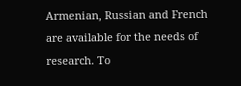Armenian, Russian and French are available for the needs of research. To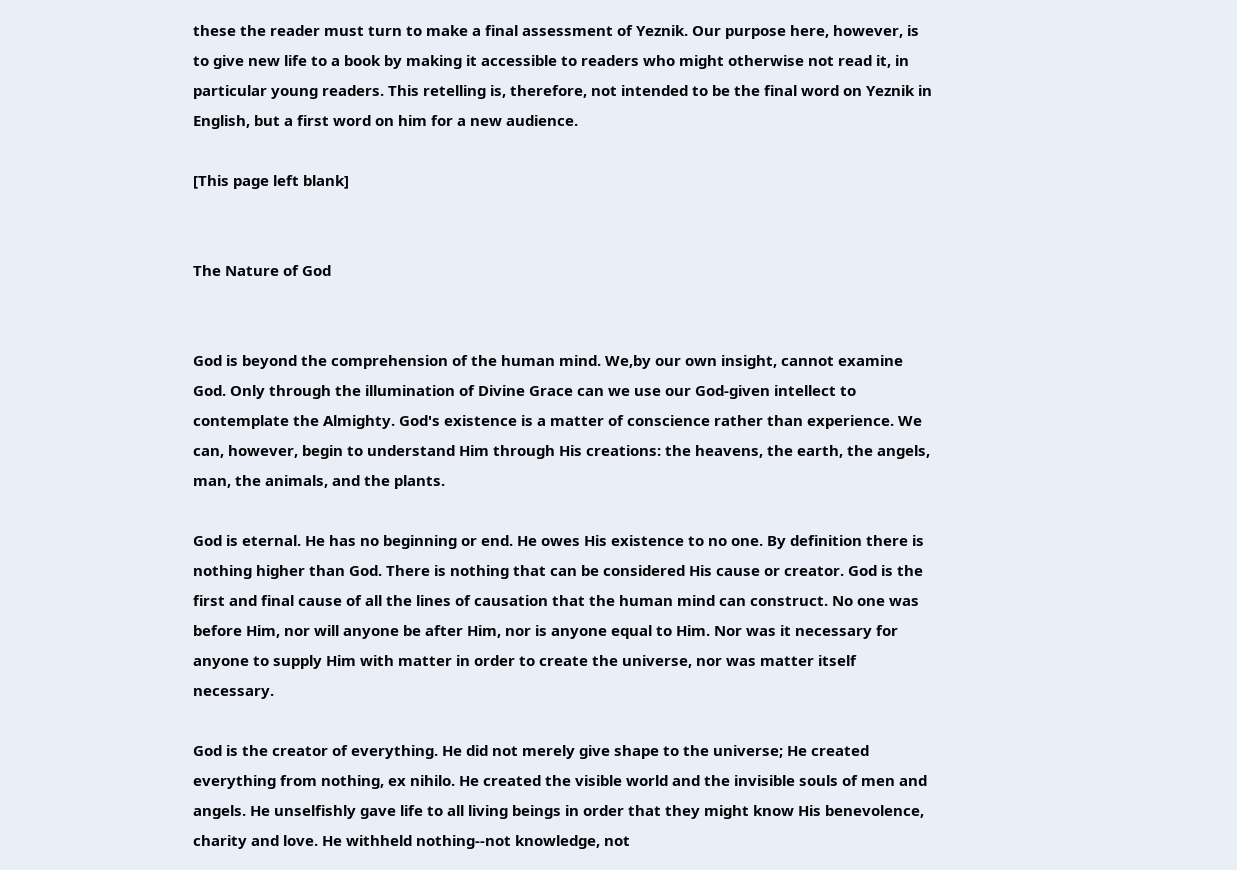these the reader must turn to make a final assessment of Yeznik. Our purpose here, however, is to give new life to a book by making it accessible to readers who might otherwise not read it, in particular young readers. This retelling is, therefore, not intended to be the final word on Yeznik in English, but a first word on him for a new audience.

[This page left blank]


The Nature of God


God is beyond the comprehension of the human mind. We,by our own insight, cannot examine God. Only through the illumination of Divine Grace can we use our God-given intellect to contemplate the Almighty. God's existence is a matter of conscience rather than experience. We can, however, begin to understand Him through His creations: the heavens, the earth, the angels, man, the animals, and the plants.

God is eternal. He has no beginning or end. He owes His existence to no one. By definition there is nothing higher than God. There is nothing that can be considered His cause or creator. God is the first and final cause of all the lines of causation that the human mind can construct. No one was before Him, nor will anyone be after Him, nor is anyone equal to Him. Nor was it necessary for anyone to supply Him with matter in order to create the universe, nor was matter itself necessary.

God is the creator of everything. He did not merely give shape to the universe; He created everything from nothing, ex nihilo. He created the visible world and the invisible souls of men and angels. He unselfishly gave life to all living beings in order that they might know His benevolence, charity and love. He withheld nothing--not knowledge, not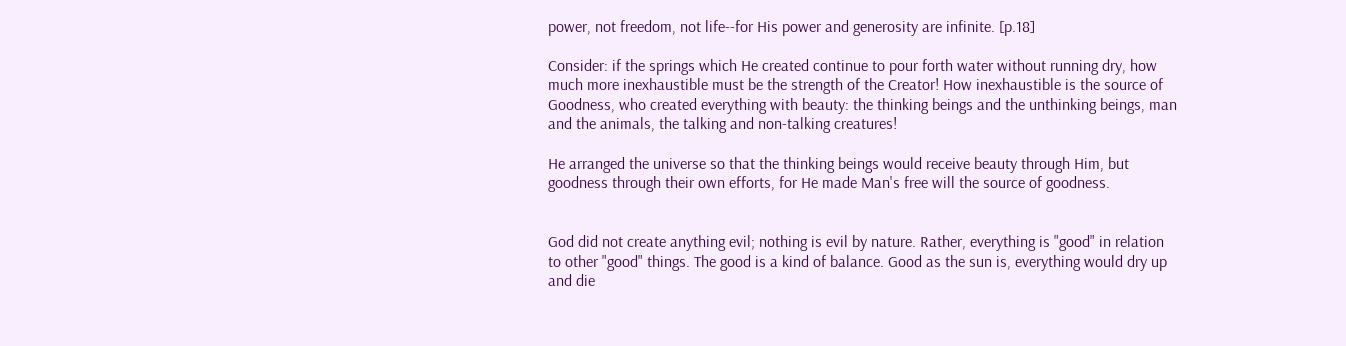power, not freedom, not life--for His power and generosity are infinite. [p.18]

Consider: if the springs which He created continue to pour forth water without running dry, how much more inexhaustible must be the strength of the Creator! How inexhaustible is the source of Goodness, who created everything with beauty: the thinking beings and the unthinking beings, man and the animals, the talking and non-talking creatures!

He arranged the universe so that the thinking beings would receive beauty through Him, but goodness through their own efforts, for He made Man's free will the source of goodness.


God did not create anything evil; nothing is evil by nature. Rather, everything is "good" in relation to other "good" things. The good is a kind of balance. Good as the sun is, everything would dry up and die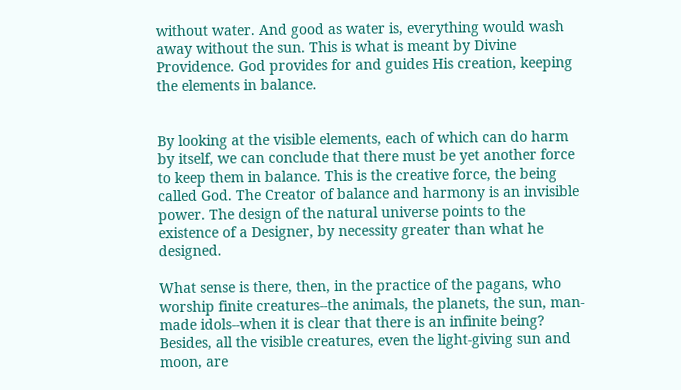without water. And good as water is, everything would wash away without the sun. This is what is meant by Divine Providence. God provides for and guides His creation, keeping the elements in balance.


By looking at the visible elements, each of which can do harm by itself, we can conclude that there must be yet another force to keep them in balance. This is the creative force, the being called God. The Creator of balance and harmony is an invisible power. The design of the natural universe points to the existence of a Designer, by necessity greater than what he designed.

What sense is there, then, in the practice of the pagans, who worship finite creatures--the animals, the planets, the sun, man-made idols--when it is clear that there is an infinite being? Besides, all the visible creatures, even the light-giving sun and moon, are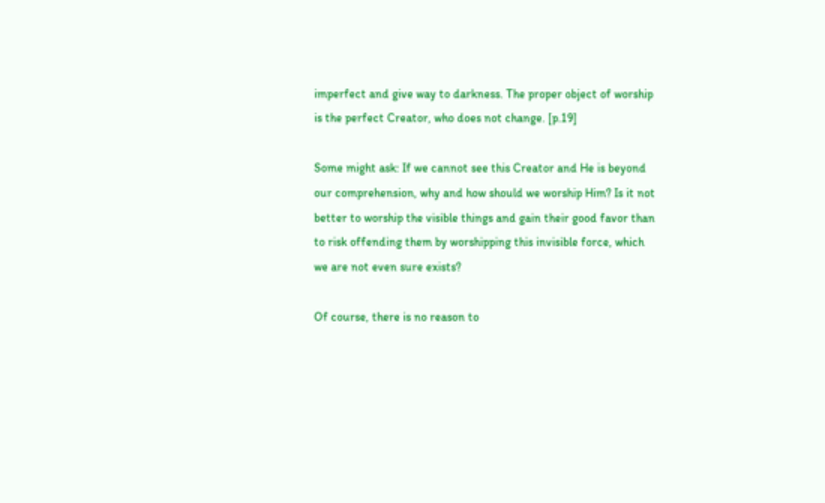imperfect and give way to darkness. The proper object of worship is the perfect Creator, who does not change. [p.19]

Some might ask: If we cannot see this Creator and He is beyond our comprehension, why and how should we worship Him? Is it not better to worship the visible things and gain their good favor than to risk offending them by worshipping this invisible force, which we are not even sure exists?

Of course, there is no reason to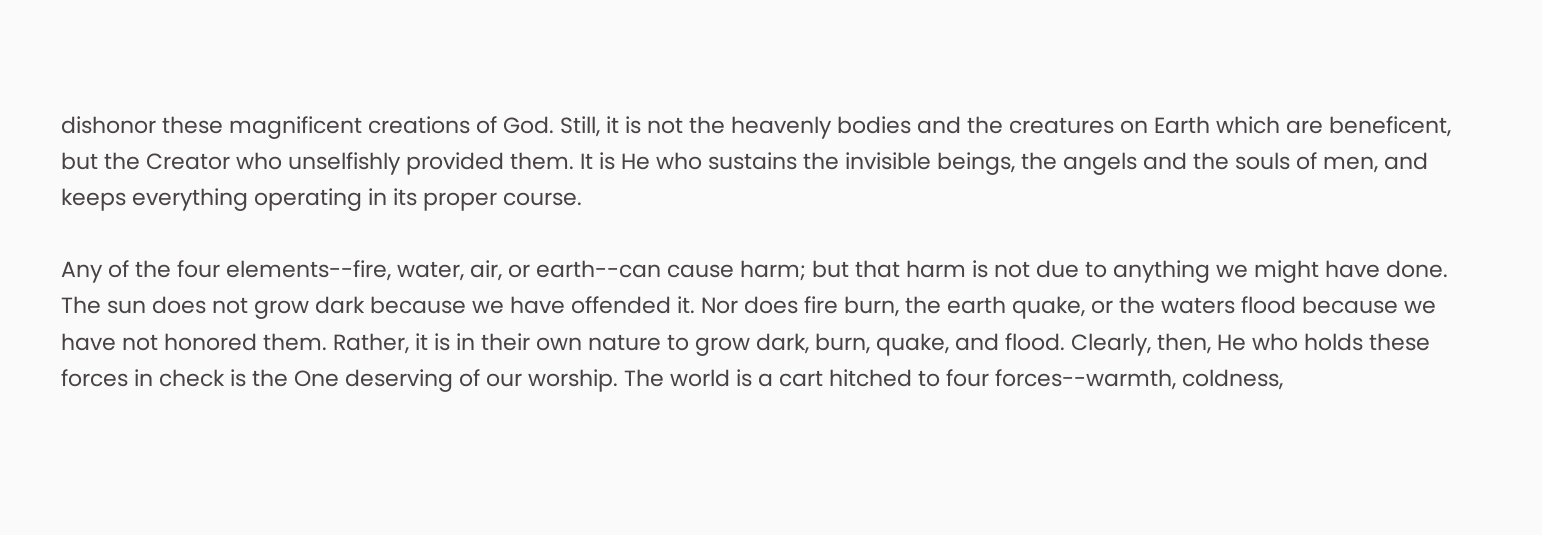dishonor these magnificent creations of God. Still, it is not the heavenly bodies and the creatures on Earth which are beneficent, but the Creator who unselfishly provided them. It is He who sustains the invisible beings, the angels and the souls of men, and keeps everything operating in its proper course.

Any of the four elements--fire, water, air, or earth--can cause harm; but that harm is not due to anything we might have done. The sun does not grow dark because we have offended it. Nor does fire burn, the earth quake, or the waters flood because we have not honored them. Rather, it is in their own nature to grow dark, burn, quake, and flood. Clearly, then, He who holds these forces in check is the One deserving of our worship. The world is a cart hitched to four forces--warmth, coldness,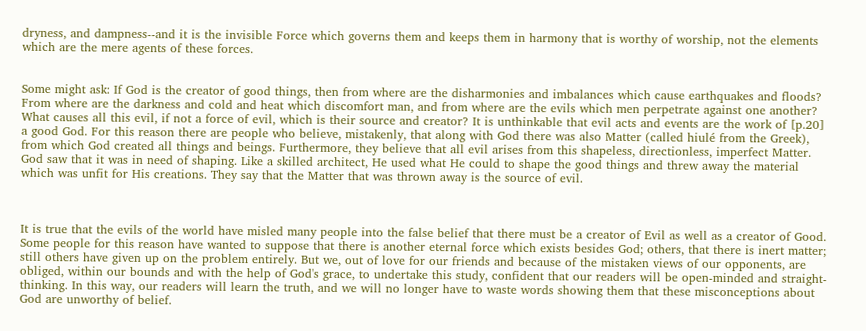dryness, and dampness--and it is the invisible Force which governs them and keeps them in harmony that is worthy of worship, not the elements which are the mere agents of these forces.


Some might ask: If God is the creator of good things, then from where are the disharmonies and imbalances which cause earthquakes and floods? From where are the darkness and cold and heat which discomfort man, and from where are the evils which men perpetrate against one another? What causes all this evil, if not a force of evil, which is their source and creator? It is unthinkable that evil acts and events are the work of [p.20] a good God. For this reason there are people who believe, mistakenly, that along with God there was also Matter (called hiulé from the Greek), from which God created all things and beings. Furthermore, they believe that all evil arises from this shapeless, directionless, imperfect Matter. God saw that it was in need of shaping. Like a skilled architect, He used what He could to shape the good things and threw away the material which was unfit for His creations. They say that the Matter that was thrown away is the source of evil.



It is true that the evils of the world have misled many people into the false belief that there must be a creator of Evil as well as a creator of Good. Some people for this reason have wanted to suppose that there is another eternal force which exists besides God; others, that there is inert matter; still others have given up on the problem entirely. But we, out of love for our friends and because of the mistaken views of our opponents, are obliged, within our bounds and with the help of God's grace, to undertake this study, confident that our readers will be open-minded and straight-thinking. In this way, our readers will learn the truth, and we will no longer have to waste words showing them that these misconceptions about God are unworthy of belief.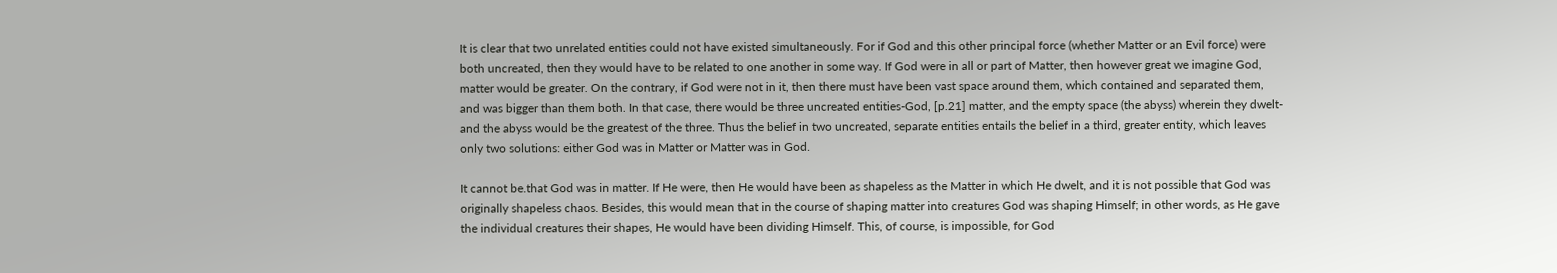It is clear that two unrelated entities could not have existed simultaneously. For if God and this other principal force (whether Matter or an Evil force) were both uncreated, then they would have to be related to one another in some way. If God were in all or part of Matter, then however great we imagine God, matter would be greater. On the contrary, if God were not in it, then there must have been vast space around them, which contained and separated them, and was bigger than them both. In that case, there would be three uncreated entities-God, [p.21] matter, and the empty space (the abyss) wherein they dwelt-and the abyss would be the greatest of the three. Thus the belief in two uncreated, separate entities entails the belief in a third, greater entity, which leaves only two solutions: either God was in Matter or Matter was in God.

It cannot be.that God was in matter. If He were, then He would have been as shapeless as the Matter in which He dwelt, and it is not possible that God was originally shapeless chaos. Besides, this would mean that in the course of shaping matter into creatures God was shaping Himself; in other words, as He gave the individual creatures their shapes, He would have been dividing Himself. This, of course, is impossible, for God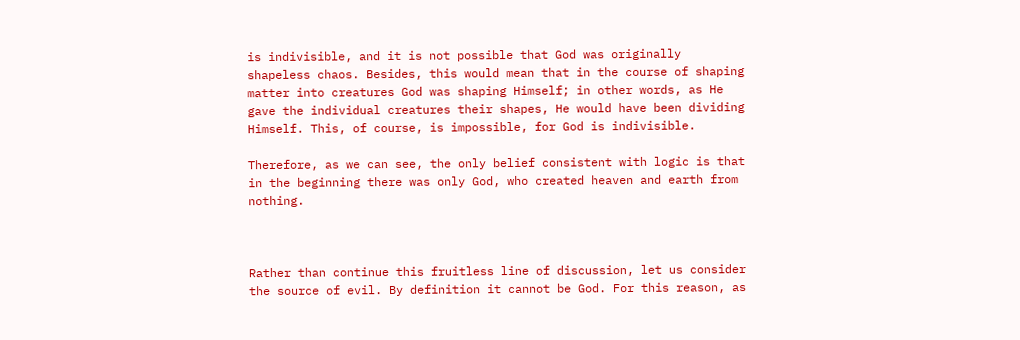is indivisible, and it is not possible that God was originally shapeless chaos. Besides, this would mean that in the course of shaping matter into creatures God was shaping Himself; in other words, as He gave the individual creatures their shapes, He would have been dividing Himself. This, of course, is impossible, for God is indivisible.

Therefore, as we can see, the only belief consistent with logic is that in the beginning there was only God, who created heaven and earth from nothing.



Rather than continue this fruitless line of discussion, let us consider the source of evil. By definition it cannot be God. For this reason, as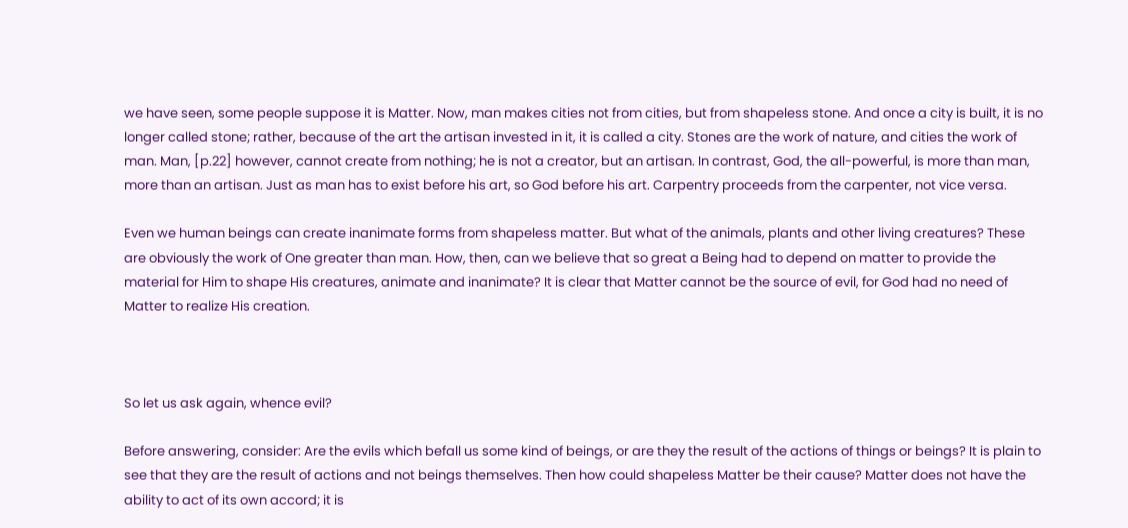we have seen, some people suppose it is Matter. Now, man makes cities not from cities, but from shapeless stone. And once a city is built, it is no longer called stone; rather, because of the art the artisan invested in it, it is called a city. Stones are the work of nature, and cities the work of man. Man, [p.22] however, cannot create from nothing; he is not a creator, but an artisan. In contrast, God, the all-powerful, is more than man, more than an artisan. Just as man has to exist before his art, so God before his art. Carpentry proceeds from the carpenter, not vice versa.

Even we human beings can create inanimate forms from shapeless matter. But what of the animals, plants and other living creatures? These are obviously the work of One greater than man. How, then, can we believe that so great a Being had to depend on matter to provide the material for Him to shape His creatures, animate and inanimate? It is clear that Matter cannot be the source of evil, for God had no need of Matter to realize His creation.



So let us ask again, whence evil?

Before answering, consider: Are the evils which befall us some kind of beings, or are they the result of the actions of things or beings? It is plain to see that they are the result of actions and not beings themselves. Then how could shapeless Matter be their cause? Matter does not have the ability to act of its own accord; it is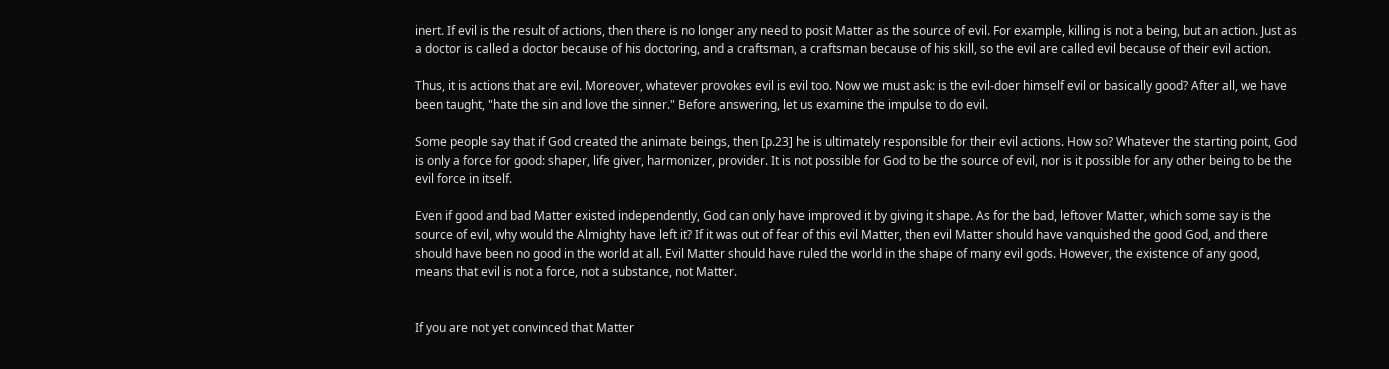inert. If evil is the result of actions, then there is no longer any need to posit Matter as the source of evil. For example, killing is not a being, but an action. Just as a doctor is called a doctor because of his doctoring, and a craftsman, a craftsman because of his skill, so the evil are called evil because of their evil action.

Thus, it is actions that are evil. Moreover, whatever provokes evil is evil too. Now we must ask: is the evil-doer himself evil or basically good? After all, we have been taught, "hate the sin and love the sinner." Before answering, let us examine the impulse to do evil.

Some people say that if God created the animate beings, then [p.23] he is ultimately responsible for their evil actions. How so? Whatever the starting point, God is only a force for good: shaper, life giver, harmonizer, provider. It is not possible for God to be the source of evil, nor is it possible for any other being to be the evil force in itself.

Even if good and bad Matter existed independently, God can only have improved it by giving it shape. As for the bad, leftover Matter, which some say is the source of evil, why would the Almighty have left it? If it was out of fear of this evil Matter, then evil Matter should have vanquished the good God, and there should have been no good in the world at all. Evil Matter should have ruled the world in the shape of many evil gods. However, the existence of any good, means that evil is not a force, not a substance, not Matter.


If you are not yet convinced that Matter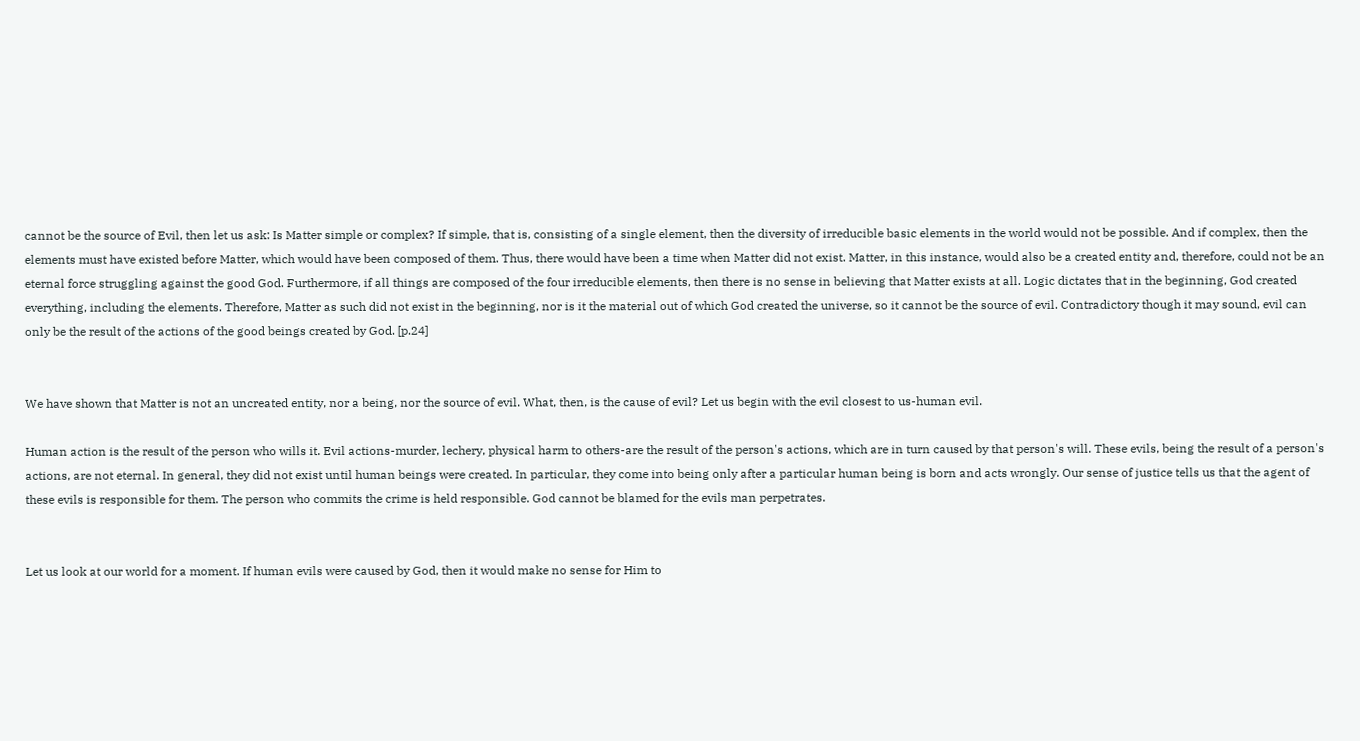cannot be the source of Evil, then let us ask: Is Matter simple or complex? If simple, that is, consisting of a single element, then the diversity of irreducible basic elements in the world would not be possible. And if complex, then the elements must have existed before Matter, which would have been composed of them. Thus, there would have been a time when Matter did not exist. Matter, in this instance, would also be a created entity and, therefore, could not be an eternal force struggling against the good God. Furthermore, if all things are composed of the four irreducible elements, then there is no sense in believing that Matter exists at all. Logic dictates that in the beginning, God created everything, including the elements. Therefore, Matter as such did not exist in the beginning, nor is it the material out of which God created the universe, so it cannot be the source of evil. Contradictory though it may sound, evil can only be the result of the actions of the good beings created by God. [p.24]


We have shown that Matter is not an uncreated entity, nor a being, nor the source of evil. What, then, is the cause of evil? Let us begin with the evil closest to us-human evil.

Human action is the result of the person who wills it. Evil actions-murder, lechery, physical harm to others-are the result of the person's actions, which are in turn caused by that person's will. These evils, being the result of a person's actions, are not eternal. In general, they did not exist until human beings were created. In particular, they come into being only after a particular human being is born and acts wrongly. Our sense of justice tells us that the agent of these evils is responsible for them. The person who commits the crime is held responsible. God cannot be blamed for the evils man perpetrates.


Let us look at our world for a moment. If human evils were caused by God, then it would make no sense for Him to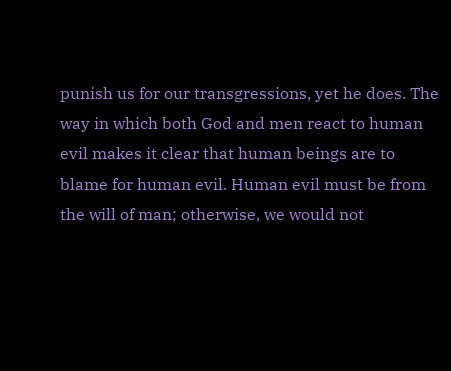punish us for our transgressions, yet he does. The way in which both God and men react to human evil makes it clear that human beings are to blame for human evil. Human evil must be from the will of man; otherwise, we would not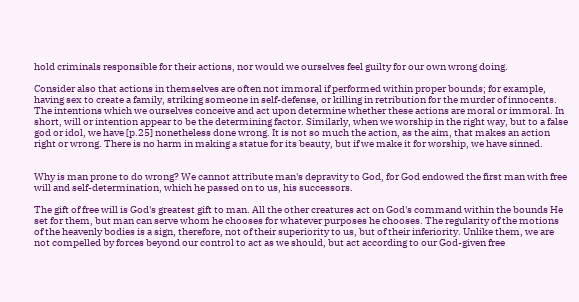hold criminals responsible for their actions, nor would we ourselves feel guilty for our own wrong doing.

Consider also that actions in themselves are often not immoral if performed within proper bounds; for example, having sex to create a family, striking someone in self-defense, or killing in retribution for the murder of innocents. The intentions which we ourselves conceive and act upon determine whether these actions are moral or immoral. In short, will or intention appear to be the determining factor. Similarly, when we worship in the right way, but to a false god or idol, we have [p.25] nonetheless done wrong. It is not so much the action, as the aim, that makes an action right or wrong. There is no harm in making a statue for its beauty, but if we make it for worship, we have sinned.


Why is man prone to do wrong? We cannot attribute man's depravity to God, for God endowed the first man with free will and self-determination, which he passed on to us, his successors.

The gift of free will is God's greatest gift to man. All the other creatures act on God's command within the bounds He set for them, but man can serve whom he chooses for whatever purposes he chooses. The regularity of the motions of the heavenly bodies is a sign, therefore, not of their superiority to us, but of their inferiority. Unlike them, we are not compelled by forces beyond our control to act as we should, but act according to our God-given free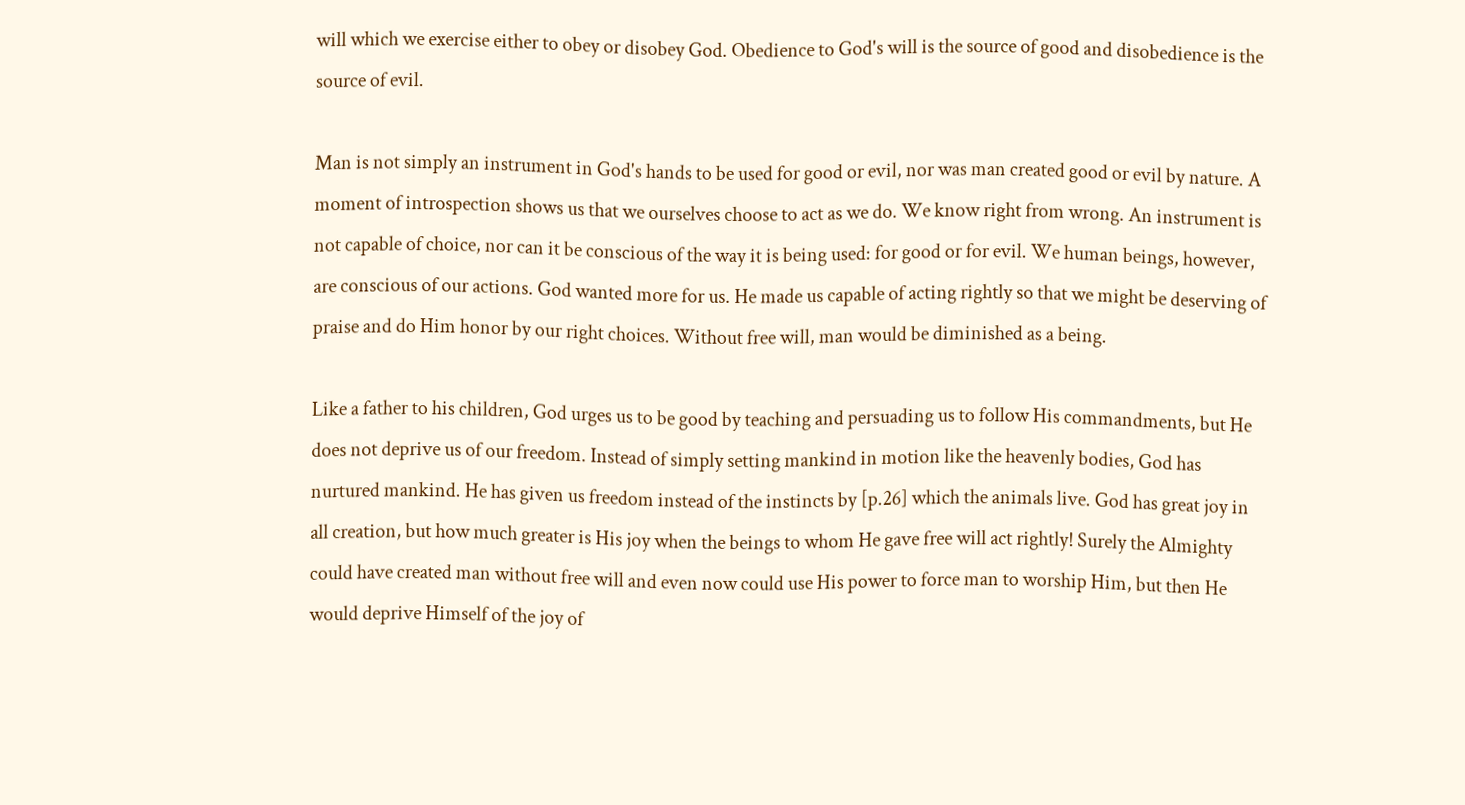will which we exercise either to obey or disobey God. Obedience to God's will is the source of good and disobedience is the source of evil.

Man is not simply an instrument in God's hands to be used for good or evil, nor was man created good or evil by nature. A moment of introspection shows us that we ourselves choose to act as we do. We know right from wrong. An instrument is not capable of choice, nor can it be conscious of the way it is being used: for good or for evil. We human beings, however, are conscious of our actions. God wanted more for us. He made us capable of acting rightly so that we might be deserving of praise and do Him honor by our right choices. Without free will, man would be diminished as a being.

Like a father to his children, God urges us to be good by teaching and persuading us to follow His commandments, but He does not deprive us of our freedom. Instead of simply setting mankind in motion like the heavenly bodies, God has nurtured mankind. He has given us freedom instead of the instincts by [p.26] which the animals live. God has great joy in all creation, but how much greater is His joy when the beings to whom He gave free will act rightly! Surely the Almighty could have created man without free will and even now could use His power to force man to worship Him, but then He would deprive Himself of the joy of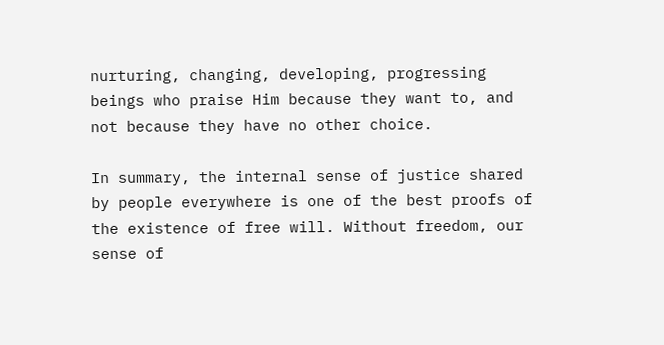nurturing, changing, developing, progressing beings who praise Him because they want to, and not because they have no other choice.

In summary, the internal sense of justice shared by people everywhere is one of the best proofs of the existence of free will. Without freedom, our sense of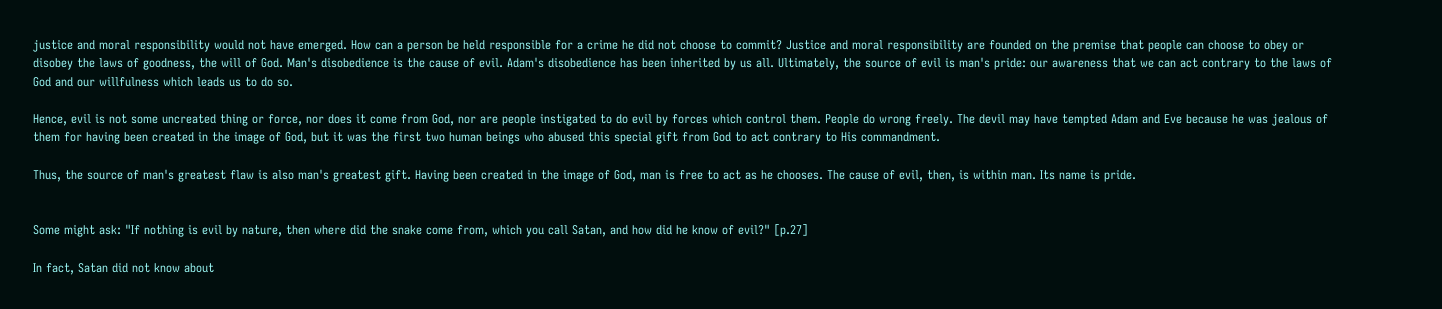justice and moral responsibility would not have emerged. How can a person be held responsible for a crime he did not choose to commit? Justice and moral responsibility are founded on the premise that people can choose to obey or disobey the laws of goodness, the will of God. Man's disobedience is the cause of evil. Adam's disobedience has been inherited by us all. Ultimately, the source of evil is man's pride: our awareness that we can act contrary to the laws of God and our willfulness which leads us to do so.

Hence, evil is not some uncreated thing or force, nor does it come from God, nor are people instigated to do evil by forces which control them. People do wrong freely. The devil may have tempted Adam and Eve because he was jealous of them for having been created in the image of God, but it was the first two human beings who abused this special gift from God to act contrary to His commandment.

Thus, the source of man's greatest flaw is also man's greatest gift. Having been created in the image of God, man is free to act as he chooses. The cause of evil, then, is within man. Its name is pride.


Some might ask: "If nothing is evil by nature, then where did the snake come from, which you call Satan, and how did he know of evil?" [p.27]

In fact, Satan did not know about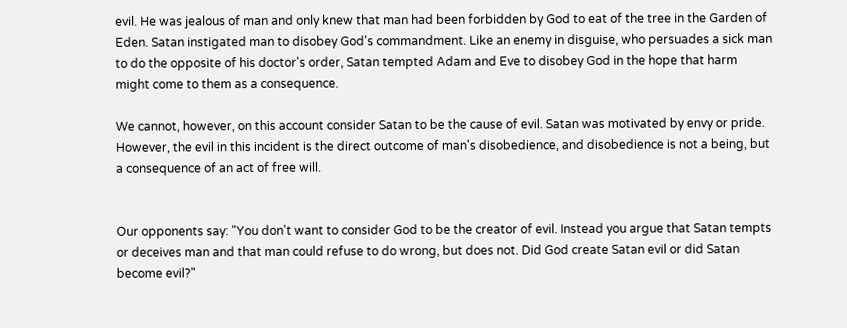evil. He was jealous of man and only knew that man had been forbidden by God to eat of the tree in the Garden of Eden. Satan instigated man to disobey God's commandment. Like an enemy in disguise, who persuades a sick man to do the opposite of his doctor's order, Satan tempted Adam and Eve to disobey God in the hope that harm might come to them as a consequence.

We cannot, however, on this account consider Satan to be the cause of evil. Satan was motivated by envy or pride. However, the evil in this incident is the direct outcome of man's disobedience, and disobedience is not a being, but a consequence of an act of free will.


Our opponents say: "You don't want to consider God to be the creator of evil. Instead you argue that Satan tempts or deceives man and that man could refuse to do wrong, but does not. Did God create Satan evil or did Satan become evil?"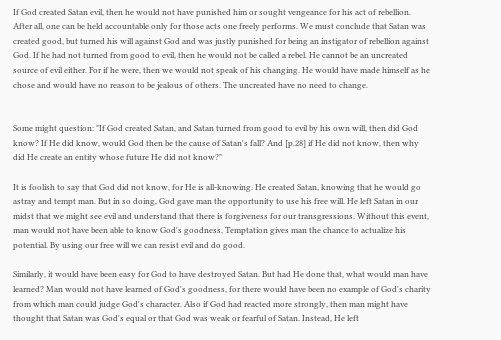If God created Satan evil, then he would not have punished him or sought vengeance for his act of rebellion. After all, one can be held accountable only for those acts one freely performs. We must conclude that Satan was created good, but turned his will against God and was justly punished for being an instigator of rebellion against God. If he had not turned from good to evil, then he would not be called a rebel. He cannot be an uncreated source of evil either. For if he were, then we would not speak of his changing. He would have made himself as he chose and would have no reason to be jealous of others. The uncreated have no need to change.


Some might question: "If God created Satan, and Satan turned from good to evil by his own will, then did God know? If He did know, would God then be the cause of Satan's fall? And [p.28] if He did not know, then why did He create an entity whose future He did not know?"

It is foolish to say that God did not know, for He is all-knowing. He created Satan, knowing that he would go astray and tempt man. But in so doing, God gave man the opportunity to use his free will. He left Satan in our midst that we might see evil and understand that there is forgiveness for our transgressions. Without this event, man would not have been able to know God's goodness. Temptation gives man the chance to actualize his potential. By using our free will we can resist evil and do good.

Similarly, it would have been easy for God to have destroyed Satan. But had He done that, what would man have learned? Man would not have learned of God's goodness, for there would have been no example of God's charity from which man could judge God's character. Also if God had reacted more strongly, then man might have thought that Satan was God's equal or that God was weak or fearful of Satan. Instead, He left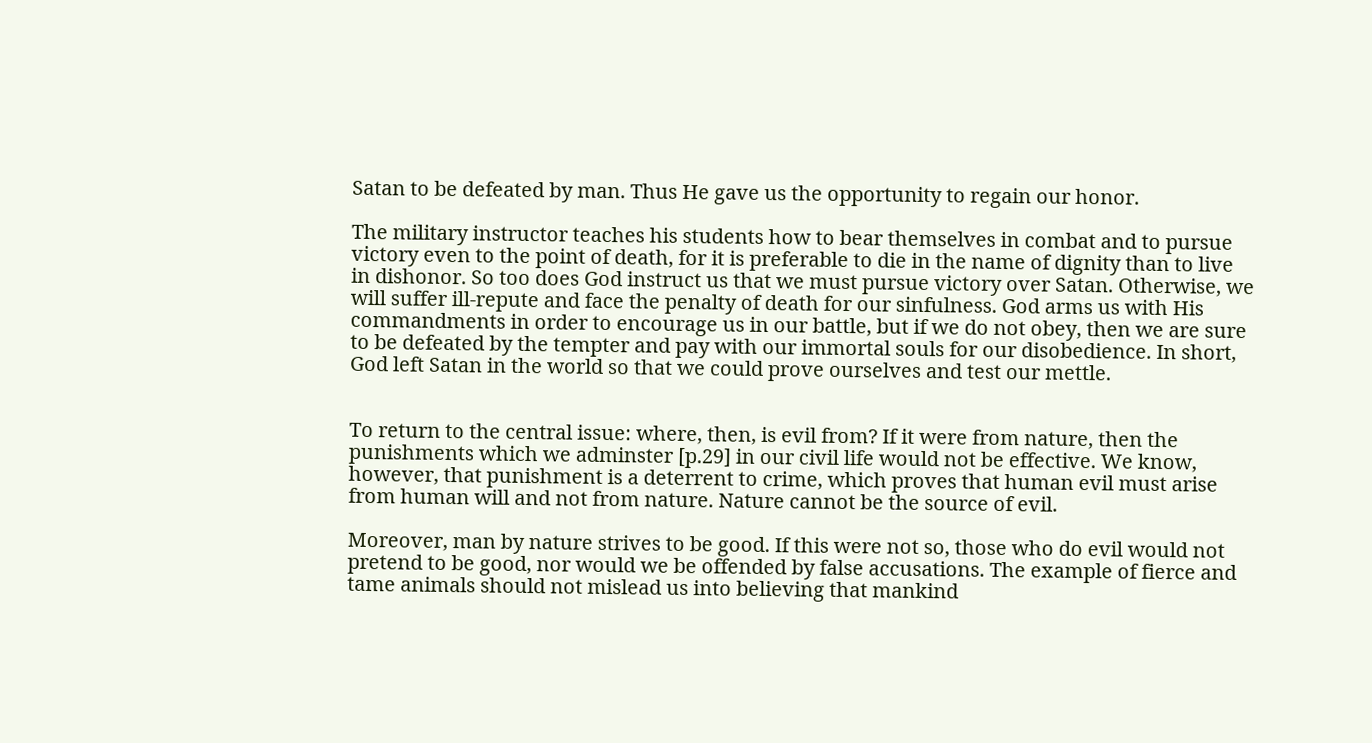Satan to be defeated by man. Thus He gave us the opportunity to regain our honor.

The military instructor teaches his students how to bear themselves in combat and to pursue victory even to the point of death, for it is preferable to die in the name of dignity than to live in dishonor. So too does God instruct us that we must pursue victory over Satan. Otherwise, we will suffer ill-repute and face the penalty of death for our sinfulness. God arms us with His commandments in order to encourage us in our battle, but if we do not obey, then we are sure to be defeated by the tempter and pay with our immortal souls for our disobedience. In short, God left Satan in the world so that we could prove ourselves and test our mettle.


To return to the central issue: where, then, is evil from? If it were from nature, then the punishments which we adminster [p.29] in our civil life would not be effective. We know, however, that punishment is a deterrent to crime, which proves that human evil must arise from human will and not from nature. Nature cannot be the source of evil.

Moreover, man by nature strives to be good. If this were not so, those who do evil would not pretend to be good, nor would we be offended by false accusations. The example of fierce and tame animals should not mislead us into believing that mankind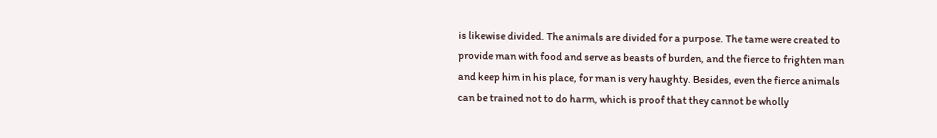is likewise divided. The animals are divided for a purpose. The tame were created to provide man with food and serve as beasts of burden, and the fierce to frighten man and keep him in his place, for man is very haughty. Besides, even the fierce animals can be trained not to do harm, which is proof that they cannot be wholly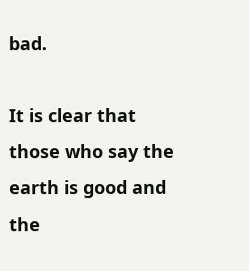bad.

It is clear that those who say the earth is good and the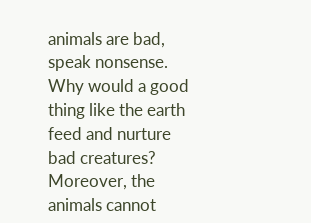animals are bad, speak nonsense. Why would a good thing like the earth feed and nurture bad creatures? Moreover, the animals cannot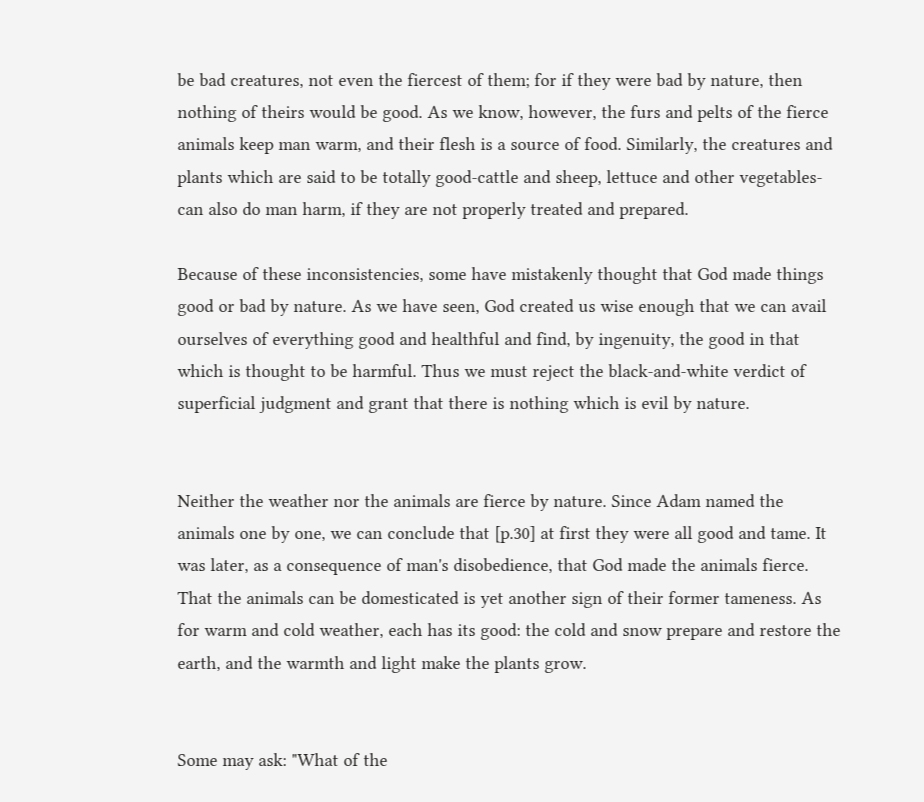be bad creatures, not even the fiercest of them; for if they were bad by nature, then nothing of theirs would be good. As we know, however, the furs and pelts of the fierce animals keep man warm, and their flesh is a source of food. Similarly, the creatures and plants which are said to be totally good-cattle and sheep, lettuce and other vegetables-can also do man harm, if they are not properly treated and prepared.

Because of these inconsistencies, some have mistakenly thought that God made things good or bad by nature. As we have seen, God created us wise enough that we can avail ourselves of everything good and healthful and find, by ingenuity, the good in that which is thought to be harmful. Thus we must reject the black-and-white verdict of superficial judgment and grant that there is nothing which is evil by nature.


Neither the weather nor the animals are fierce by nature. Since Adam named the animals one by one, we can conclude that [p.30] at first they were all good and tame. It was later, as a consequence of man's disobedience, that God made the animals fierce. That the animals can be domesticated is yet another sign of their former tameness. As for warm and cold weather, each has its good: the cold and snow prepare and restore the earth, and the warmth and light make the plants grow.


Some may ask: "What of the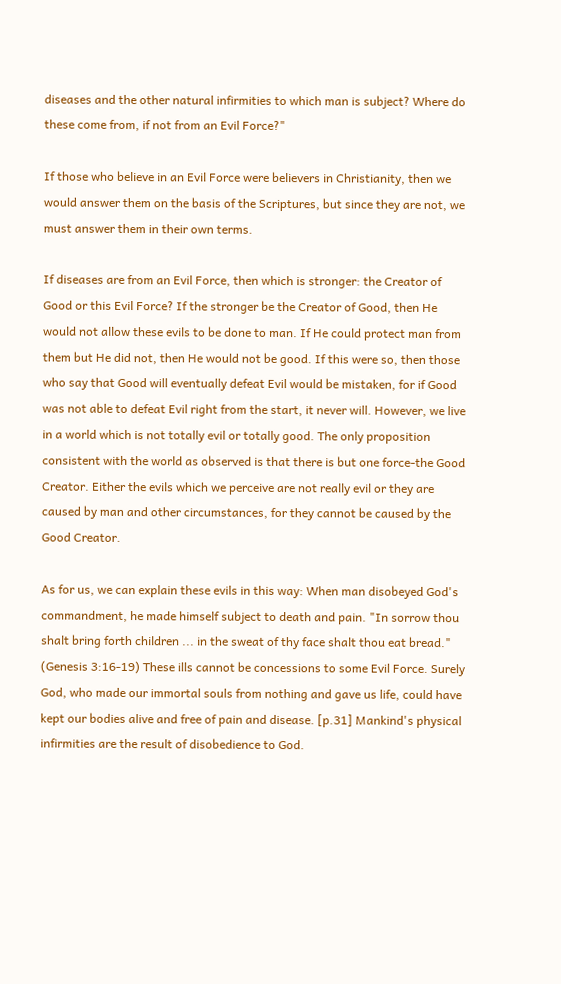diseases and the other natural infirmities to which man is subject? Where do these come from, if not from an Evil Force?"

If those who believe in an Evil Force were believers in Christianity, then we would answer them on the basis of the Scriptures, but since they are not, we must answer them in their own terms.

If diseases are from an Evil Force, then which is stronger: the Creator of Good or this Evil Force? If the stronger be the Creator of Good, then He would not allow these evils to be done to man. If He could protect man from them but He did not, then He would not be good. If this were so, then those who say that Good will eventually defeat Evil would be mistaken, for if Good was not able to defeat Evil right from the start, it never will. However, we live in a world which is not totally evil or totally good. The only proposition consistent with the world as observed is that there is but one force-the Good Creator. Either the evils which we perceive are not really evil or they are caused by man and other circumstances, for they cannot be caused by the Good Creator.

As for us, we can explain these evils in this way: When man disobeyed God's commandment, he made himself subject to death and pain. "In sorrow thou shalt bring forth children ... in the sweat of thy face shalt thou eat bread." (Genesis 3:16-19) These ills cannot be concessions to some Evil Force. Surely God, who made our immortal souls from nothing and gave us life, could have kept our bodies alive and free of pain and disease. [p.31] Mankind's physical infirmities are the result of disobedience to God.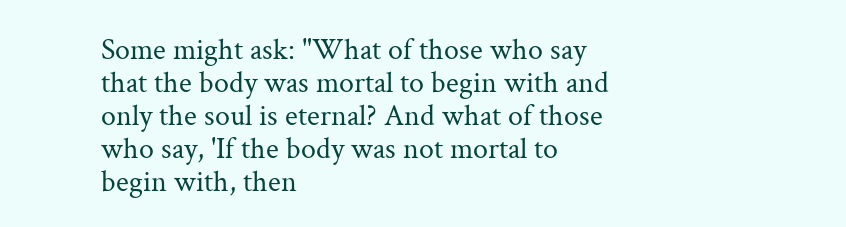Some might ask: "What of those who say that the body was mortal to begin with and only the soul is eternal? And what of those who say, 'If the body was not mortal to begin with, then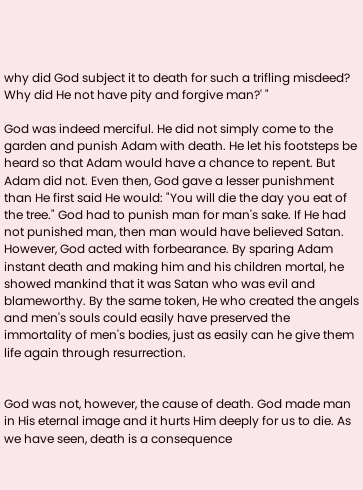why did God subject it to death for such a trifling misdeed? Why did He not have pity and forgive man?' "

God was indeed merciful. He did not simply come to the garden and punish Adam with death. He let his footsteps be heard so that Adam would have a chance to repent. But Adam did not. Even then, God gave a lesser punishment than He first said He would: "You will die the day you eat of the tree." God had to punish man for man's sake. If He had not punished man, then man would have believed Satan. However, God acted with forbearance. By sparing Adam instant death and making him and his children mortal, he showed mankind that it was Satan who was evil and blameworthy. By the same token, He who created the angels and men's souls could easily have preserved the immortality of men's bodies, just as easily can he give them life again through resurrection.


God was not, however, the cause of death. God made man in His eternal image and it hurts Him deeply for us to die. As we have seen, death is a consequence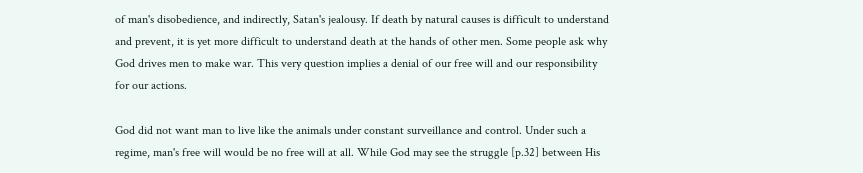of man's disobedience, and indirectly, Satan's jealousy. If death by natural causes is difficult to understand and prevent, it is yet more difficult to understand death at the hands of other men. Some people ask why God drives men to make war. This very question implies a denial of our free will and our responsibility for our actions.

God did not want man to live like the animals under constant surveillance and control. Under such a regime, man's free will would be no free will at all. While God may see the struggle [p.32] between His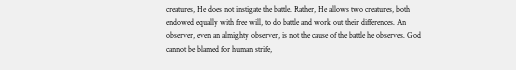creatures, He does not instigate the battle. Rather, He allows two creatures, both endowed equally with free will, to do battle and work out their differences. An observer, even an almighty observer, is not the cause of the battle he observes. God cannot be blamed for human strife,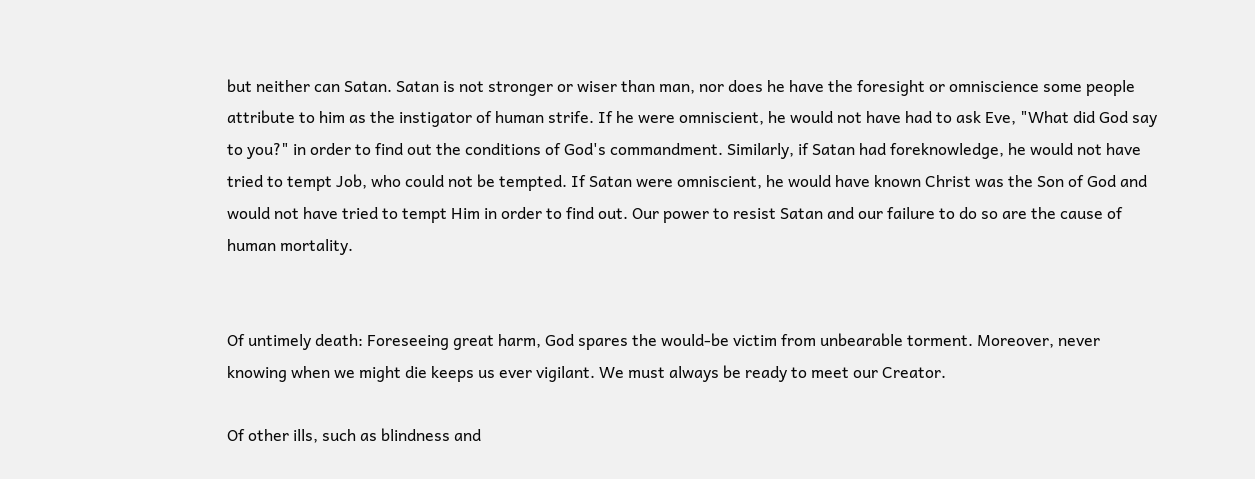but neither can Satan. Satan is not stronger or wiser than man, nor does he have the foresight or omniscience some people attribute to him as the instigator of human strife. If he were omniscient, he would not have had to ask Eve, "What did God say to you?" in order to find out the conditions of God's commandment. Similarly, if Satan had foreknowledge, he would not have tried to tempt Job, who could not be tempted. If Satan were omniscient, he would have known Christ was the Son of God and would not have tried to tempt Him in order to find out. Our power to resist Satan and our failure to do so are the cause of human mortality.


Of untimely death: Foreseeing great harm, God spares the would-be victim from unbearable torment. Moreover, never knowing when we might die keeps us ever vigilant. We must always be ready to meet our Creator.

Of other ills, such as blindness and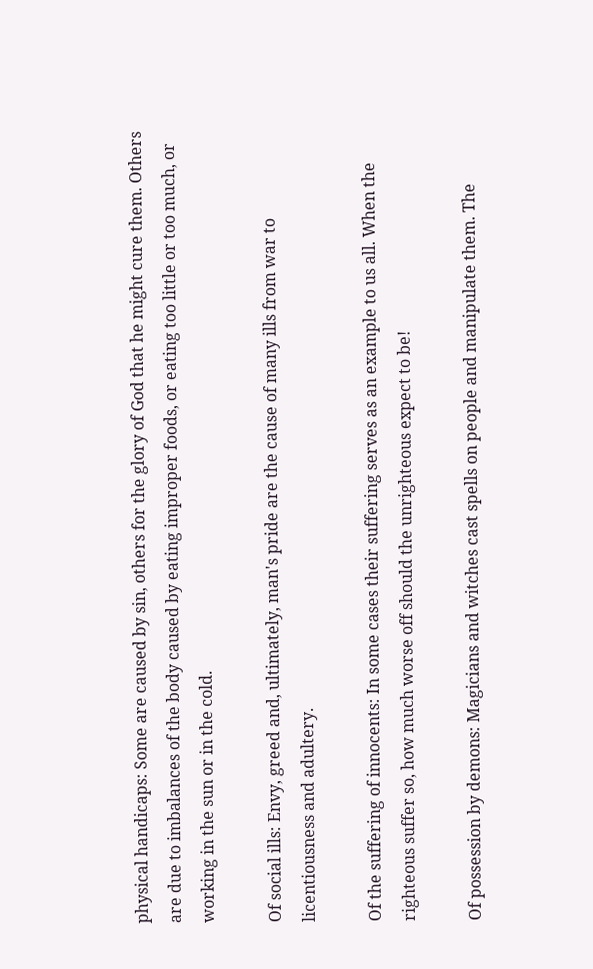physical handicaps: Some are caused by sin, others for the glory of God that he might cure them. Others are due to imbalances of the body caused by eating improper foods, or eating too little or too much, or working in the sun or in the cold.

Of social ills: Envy, greed and, ultimately, man's pride are the cause of many ills from war to licentiousness and adultery.

Of the suffering of innocents: In some cases their suffering serves as an example to us all. When the righteous suffer so, how much worse off should the unrighteous expect to be!

Of possession by demons: Magicians and witches cast spells on people and manipulate them. The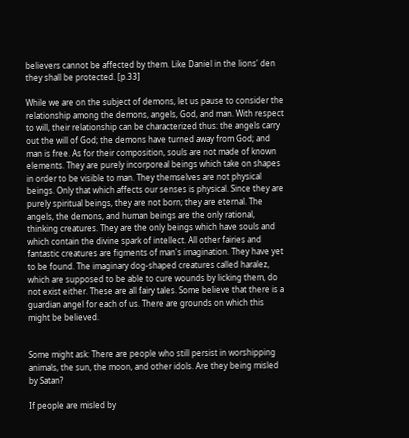believers cannot be affected by them. Like Daniel in the lions' den they shall be protected. [p.33]

While we are on the subject of demons, let us pause to consider the relationship among the demons, angels, God, and man. With respect to will, their relationship can be characterized thus: the angels carry out the will of God; the demons have turned away from God; and man is free. As for their composition, souls are not made of known elements. They are purely incorporeal beings which take on shapes in order to be visible to man. They themselves are not physical beings. Only that which affects our senses is physical. Since they are purely spiritual beings, they are not born; they are eternal. The angels, the demons, and human beings are the only rational, thinking creatures. They are the only beings which have souls and which contain the divine spark of intellect. All other fairies and fantastic creatures are figments of man's imagination. They have yet to be found. The imaginary dog-shaped creatures called haralez, which are supposed to be able to cure wounds by licking them, do not exist either. These are all fairy tales. Some believe that there is a guardian angel for each of us. There are grounds on which this might be believed.


Some might ask: There are people who still persist in worshipping animals, the sun, the moon, and other idols. Are they being misled by Satan?

If people are misled by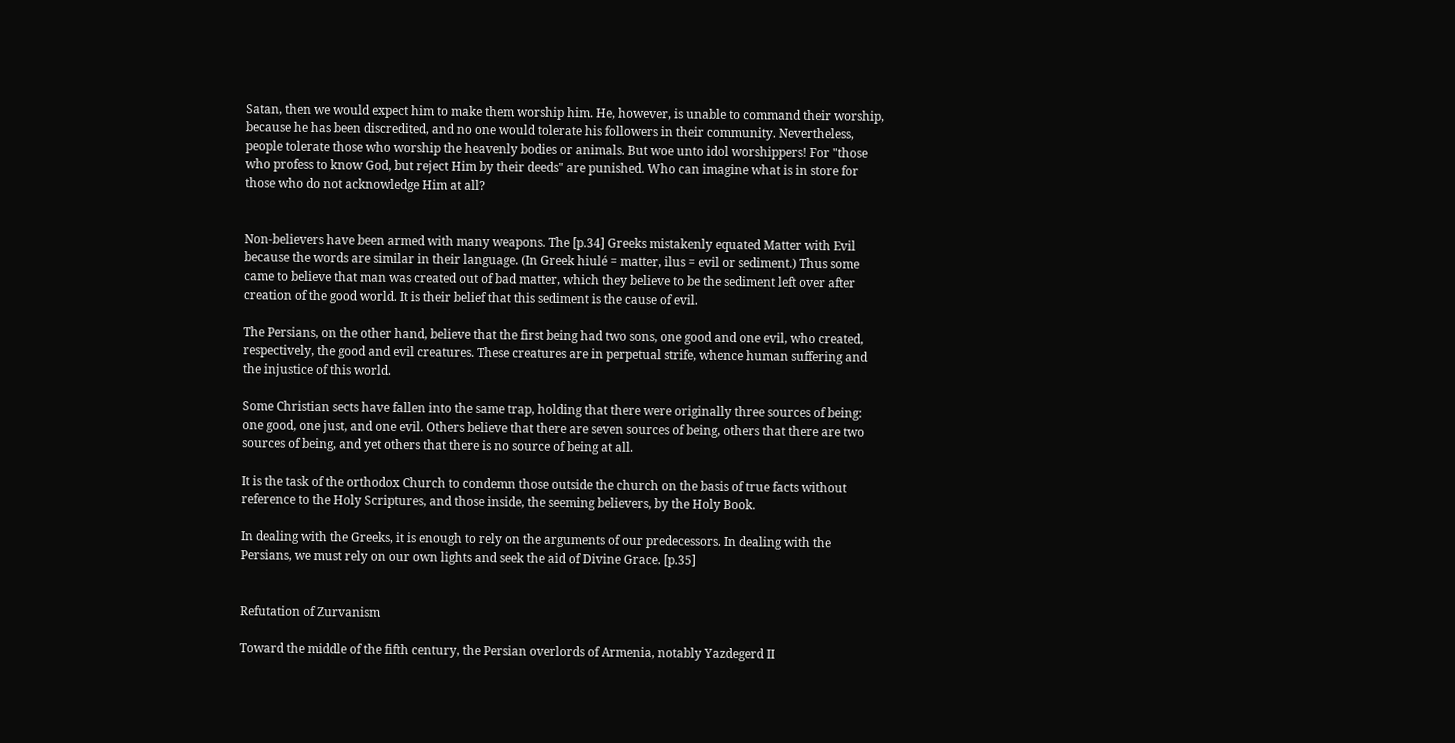Satan, then we would expect him to make them worship him. He, however, is unable to command their worship, because he has been discredited, and no one would tolerate his followers in their community. Nevertheless, people tolerate those who worship the heavenly bodies or animals. But woe unto idol worshippers! For "those who profess to know God, but reject Him by their deeds" are punished. Who can imagine what is in store for those who do not acknowledge Him at all?


Non-believers have been armed with many weapons. The [p.34] Greeks mistakenly equated Matter with Evil because the words are similar in their language. (In Greek hiulé = matter, ilus = evil or sediment.) Thus some came to believe that man was created out of bad matter, which they believe to be the sediment left over after creation of the good world. It is their belief that this sediment is the cause of evil.

The Persians, on the other hand, believe that the first being had two sons, one good and one evil, who created, respectively, the good and evil creatures. These creatures are in perpetual strife, whence human suffering and the injustice of this world.

Some Christian sects have fallen into the same trap, holding that there were originally three sources of being: one good, one just, and one evil. Others believe that there are seven sources of being, others that there are two sources of being, and yet others that there is no source of being at all.

It is the task of the orthodox Church to condemn those outside the church on the basis of true facts without reference to the Holy Scriptures, and those inside, the seeming believers, by the Holy Book.

In dealing with the Greeks, it is enough to rely on the arguments of our predecessors. In dealing with the Persians, we must rely on our own lights and seek the aid of Divine Grace. [p.35]


Refutation of Zurvanism

Toward the middle of the fifth century, the Persian overlords of Armenia, notably Yazdegerd II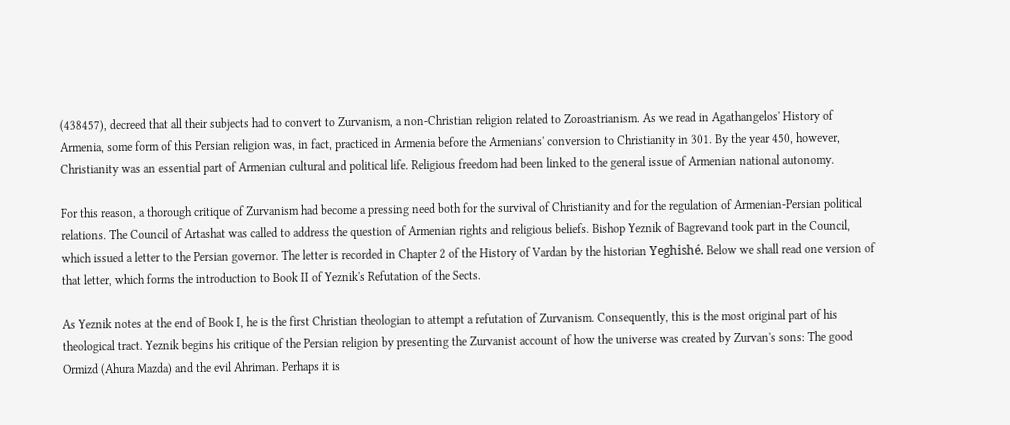(438457), decreed that all their subjects had to convert to Zurvanism, a non-Christian religion related to Zoroastrianism. As we read in Agathangelos' History of Armenia, some form of this Persian religion was, in fact, practiced in Armenia before the Armenians' conversion to Christianity in 301. By the year 450, however, Christianity was an essential part of Armenian cultural and political life. Religious freedom had been linked to the general issue of Armenian national autonomy.

For this reason, a thorough critique of Zurvanism had become a pressing need both for the survival of Christianity and for the regulation of Armenian-Persian political relations. The Council of Artashat was called to address the question of Armenian rights and religious beliefs. Bishop Yeznik of Bagrevand took part in the Council, which issued a letter to the Persian governor. The letter is recorded in Chapter 2 of the History of Vardan by the historian Yeghishé. Below we shall read one version of that letter, which forms the introduction to Book II of Yeznik's Refutation of the Sects.

As Yeznik notes at the end of Book I, he is the first Christian theologian to attempt a refutation of Zurvanism. Consequently, this is the most original part of his theological tract. Yeznik begins his critique of the Persian religion by presenting the Zurvanist account of how the universe was created by Zurvan's sons: The good Ormizd (Ahura Mazda) and the evil Ahriman. Perhaps it is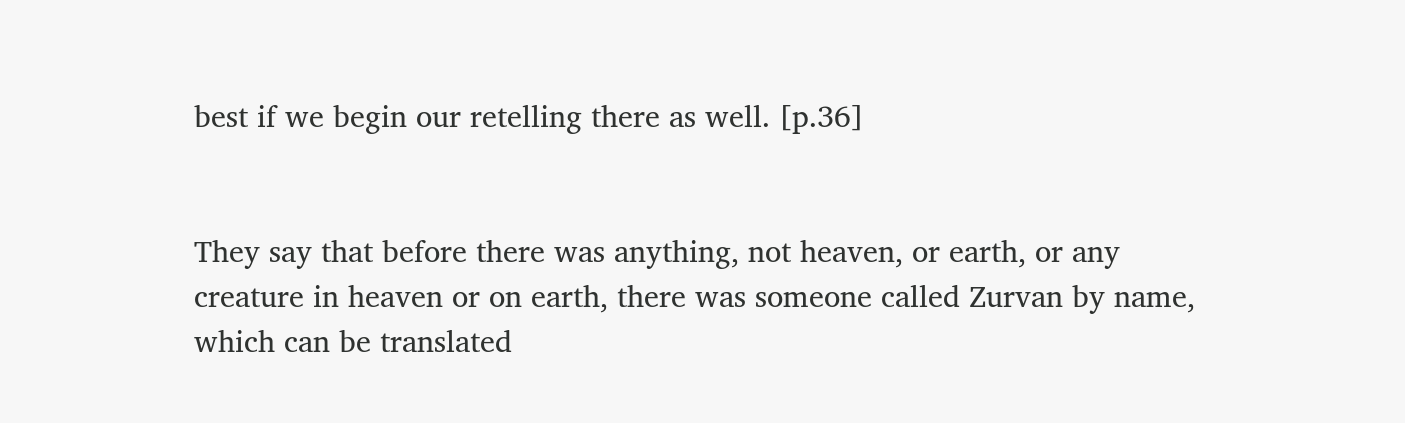best if we begin our retelling there as well. [p.36]


They say that before there was anything, not heaven, or earth, or any creature in heaven or on earth, there was someone called Zurvan by name, which can be translated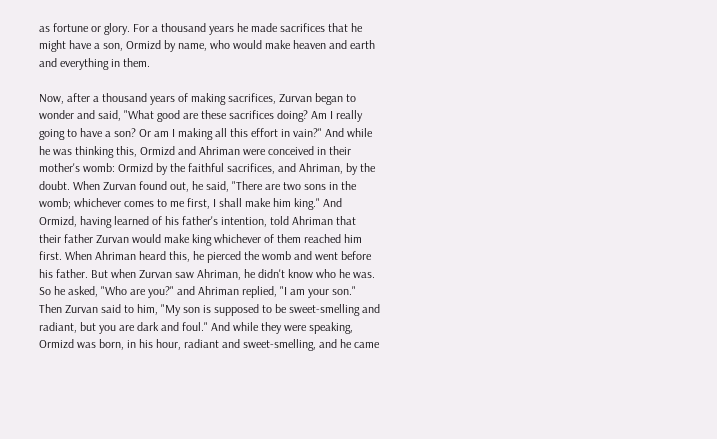as fortune or glory. For a thousand years he made sacrifices that he might have a son, Ormizd by name, who would make heaven and earth and everything in them.

Now, after a thousand years of making sacrifices, Zurvan began to wonder and said, "What good are these sacrifices doing? Am I really going to have a son? Or am I making all this effort in vain?" And while he was thinking this, Ormizd and Ahriman were conceived in their mother's womb: Ormizd by the faithful sacrifices, and Ahriman, by the doubt. When Zurvan found out, he said, "There are two sons in the womb; whichever comes to me first, I shall make him king." And Ormizd, having learned of his father's intention, told Ahriman that their father Zurvan would make king whichever of them reached him first. When Ahriman heard this, he pierced the womb and went before his father. But when Zurvan saw Ahriman, he didn't know who he was. So he asked, "Who are you?" and Ahriman replied, "I am your son." Then Zurvan said to him, "My son is supposed to be sweet-smelling and radiant, but you are dark and foul." And while they were speaking, Ormizd was born, in his hour, radiant and sweet-smelling, and he came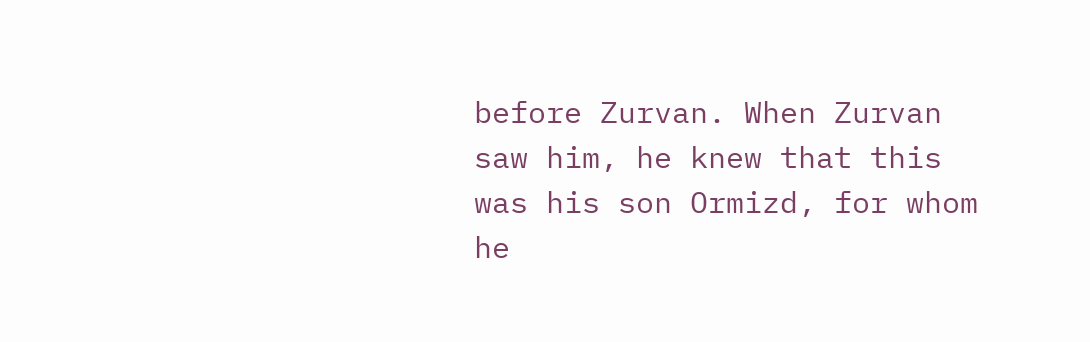before Zurvan. When Zurvan saw him, he knew that this was his son Ormizd, for whom he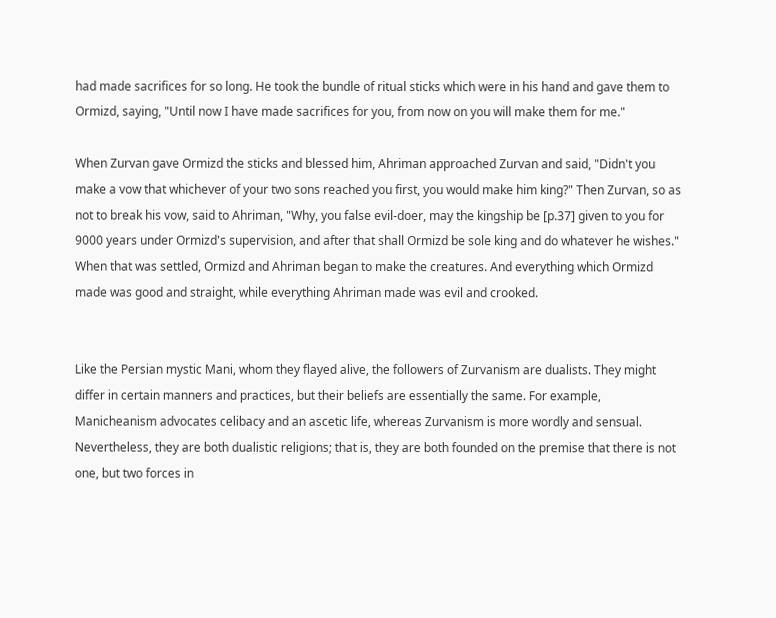had made sacrifices for so long. He took the bundle of ritual sticks which were in his hand and gave them to Ormizd, saying, "Until now I have made sacrifices for you, from now on you will make them for me."

When Zurvan gave Ormizd the sticks and blessed him, Ahriman approached Zurvan and said, "Didn't you make a vow that whichever of your two sons reached you first, you would make him king?" Then Zurvan, so as not to break his vow, said to Ahriman, "Why, you false evil-doer, may the kingship be [p.37] given to you for 9000 years under Ormizd's supervision, and after that shall Ormizd be sole king and do whatever he wishes." When that was settled, Ormizd and Ahriman began to make the creatures. And everything which Ormizd made was good and straight, while everything Ahriman made was evil and crooked.


Like the Persian mystic Mani, whom they flayed alive, the followers of Zurvanism are dualists. They might differ in certain manners and practices, but their beliefs are essentially the same. For example, Manicheanism advocates celibacy and an ascetic life, whereas Zurvanism is more wordly and sensual. Nevertheless, they are both dualistic religions; that is, they are both founded on the premise that there is not one, but two forces in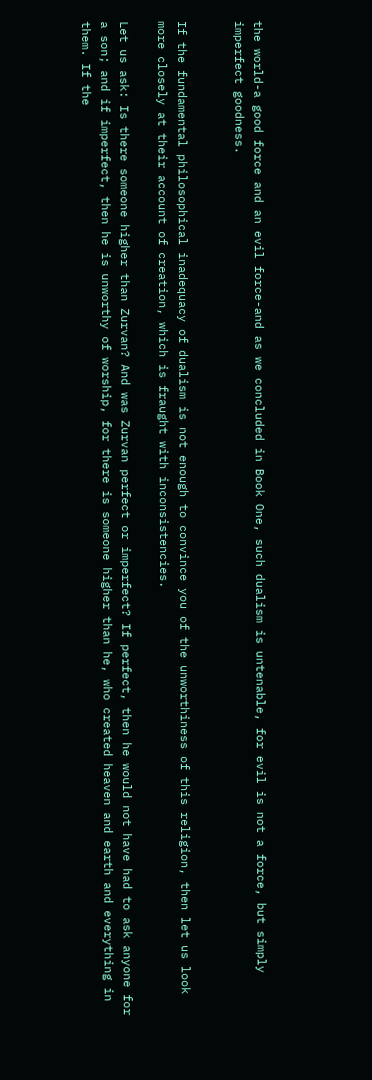the world-a good force and an evil force-and as we concluded in Book One, such dualism is untenable, for evil is not a force, but simply imperfect goodness.


If the fundamental philosophical inadequacy of dualism is not enough to convince you of the unworthiness of this religion, then let us look more closely at their account of creation, which is fraught with inconsistencies.

Let us ask: Is there someone higher than Zurvan? And was Zurvan perfect or imperfect? If perfect, then he would not have had to ask anyone for a son; and if imperfect, then he is unworthy of worship, for there is someone higher than he, who created heaven and earth and everything in them. If the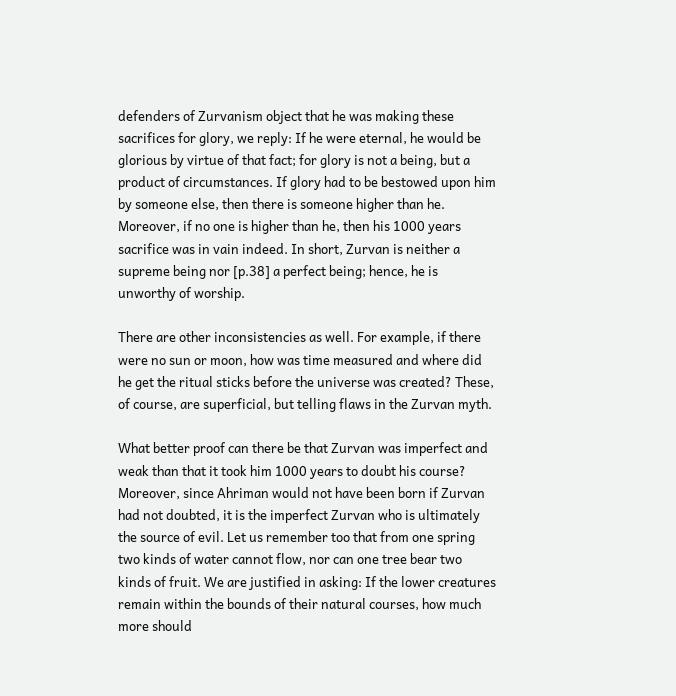defenders of Zurvanism object that he was making these sacrifices for glory, we reply: If he were eternal, he would be glorious by virtue of that fact; for glory is not a being, but a product of circumstances. If glory had to be bestowed upon him by someone else, then there is someone higher than he. Moreover, if no one is higher than he, then his 1000 years sacrifice was in vain indeed. In short, Zurvan is neither a supreme being nor [p.38] a perfect being; hence, he is unworthy of worship.

There are other inconsistencies as well. For example, if there were no sun or moon, how was time measured and where did he get the ritual sticks before the universe was created? These, of course, are superficial, but telling flaws in the Zurvan myth.

What better proof can there be that Zurvan was imperfect and weak than that it took him 1000 years to doubt his course? Moreover, since Ahriman would not have been born if Zurvan had not doubted, it is the imperfect Zurvan who is ultimately the source of evil. Let us remember too that from one spring two kinds of water cannot flow, nor can one tree bear two kinds of fruit. We are justified in asking: If the lower creatures remain within the bounds of their natural courses, how much more should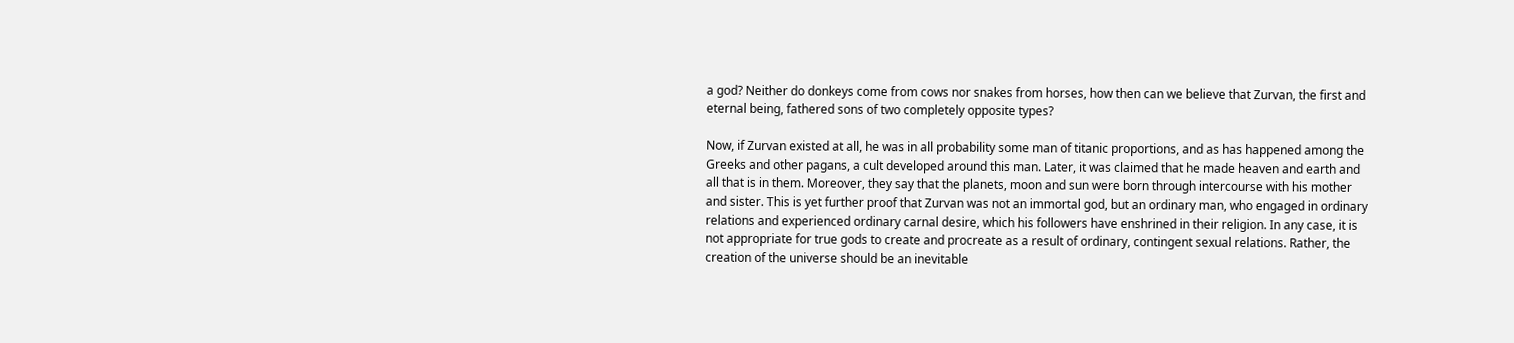a god? Neither do donkeys come from cows nor snakes from horses, how then can we believe that Zurvan, the first and eternal being, fathered sons of two completely opposite types?

Now, if Zurvan existed at all, he was in all probability some man of titanic proportions, and as has happened among the Greeks and other pagans, a cult developed around this man. Later, it was claimed that he made heaven and earth and all that is in them. Moreover, they say that the planets, moon and sun were born through intercourse with his mother and sister. This is yet further proof that Zurvan was not an immortal god, but an ordinary man, who engaged in ordinary relations and experienced ordinary carnal desire, which his followers have enshrined in their religion. In any case, it is not appropriate for true gods to create and procreate as a result of ordinary, contingent sexual relations. Rather, the creation of the universe should be an inevitable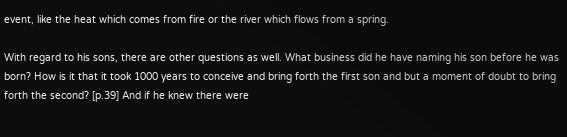event, like the heat which comes from fire or the river which flows from a spring.

With regard to his sons, there are other questions as well. What business did he have naming his son before he was born? How is it that it took 1000 years to conceive and bring forth the first son and but a moment of doubt to bring forth the second? [p.39] And if he knew there were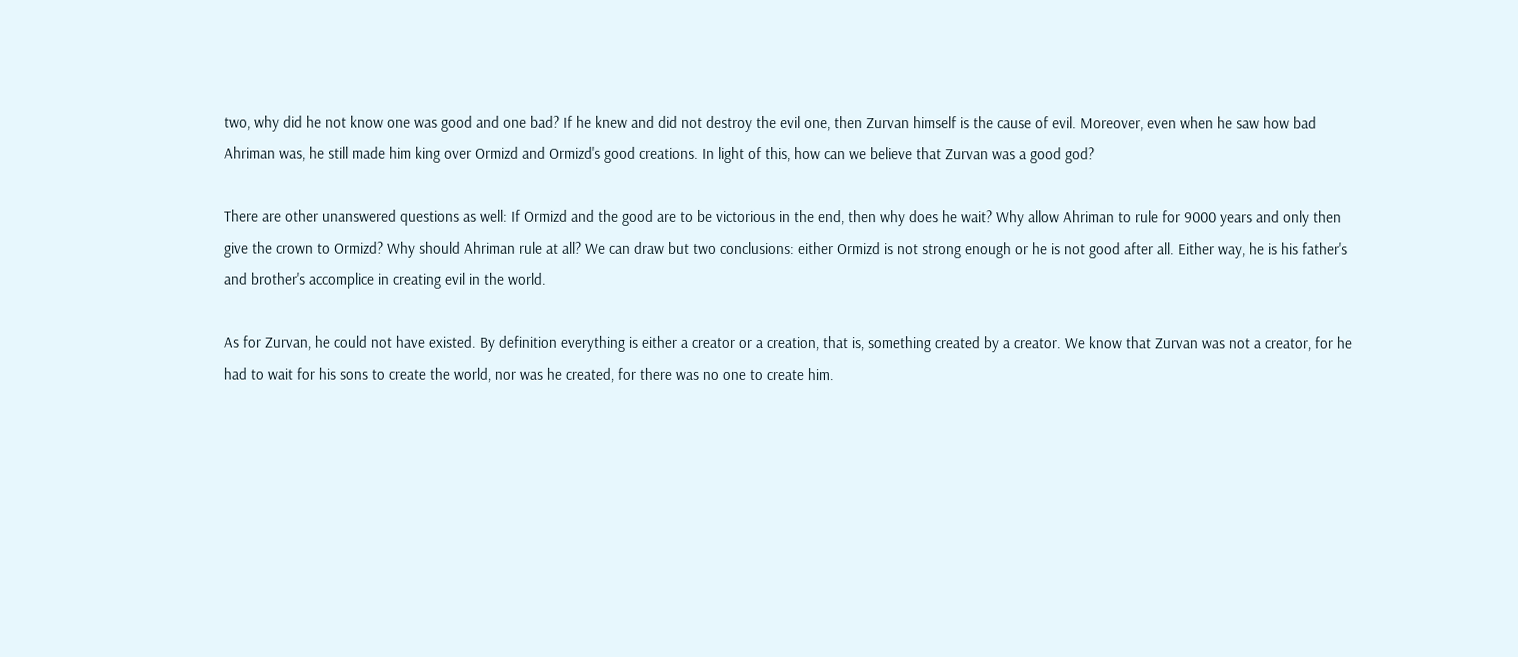two, why did he not know one was good and one bad? If he knew and did not destroy the evil one, then Zurvan himself is the cause of evil. Moreover, even when he saw how bad Ahriman was, he still made him king over Ormizd and Ormizd's good creations. In light of this, how can we believe that Zurvan was a good god?

There are other unanswered questions as well: If Ormizd and the good are to be victorious in the end, then why does he wait? Why allow Ahriman to rule for 9000 years and only then give the crown to Ormizd? Why should Ahriman rule at all? We can draw but two conclusions: either Ormizd is not strong enough or he is not good after all. Either way, he is his father's and brother's accomplice in creating evil in the world.

As for Zurvan, he could not have existed. By definition everything is either a creator or a creation, that is, something created by a creator. We know that Zurvan was not a creator, for he had to wait for his sons to create the world, nor was he created, for there was no one to create him.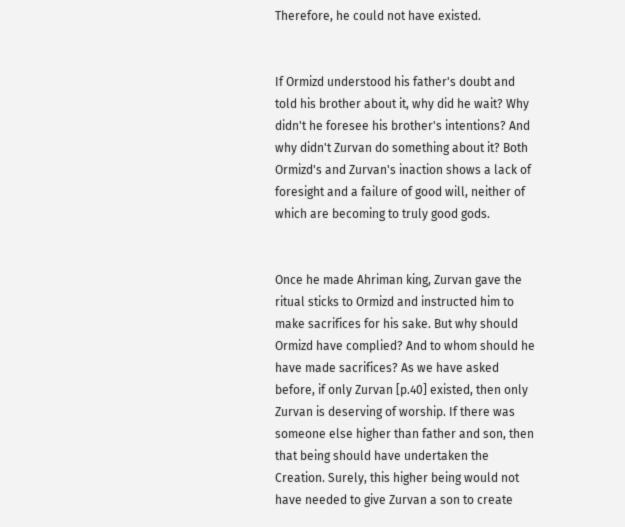Therefore, he could not have existed.


If Ormizd understood his father's doubt and told his brother about it, why did he wait? Why didn't he foresee his brother's intentions? And why didn't Zurvan do something about it? Both Ormizd's and Zurvan's inaction shows a lack of foresight and a failure of good will, neither of which are becoming to truly good gods.


Once he made Ahriman king, Zurvan gave the ritual sticks to Ormizd and instructed him to make sacrifices for his sake. But why should Ormizd have complied? And to whom should he have made sacrifices? As we have asked before, if only Zurvan [p.40] existed, then only Zurvan is deserving of worship. If there was someone else higher than father and son, then that being should have undertaken the Creation. Surely, this higher being would not have needed to give Zurvan a son to create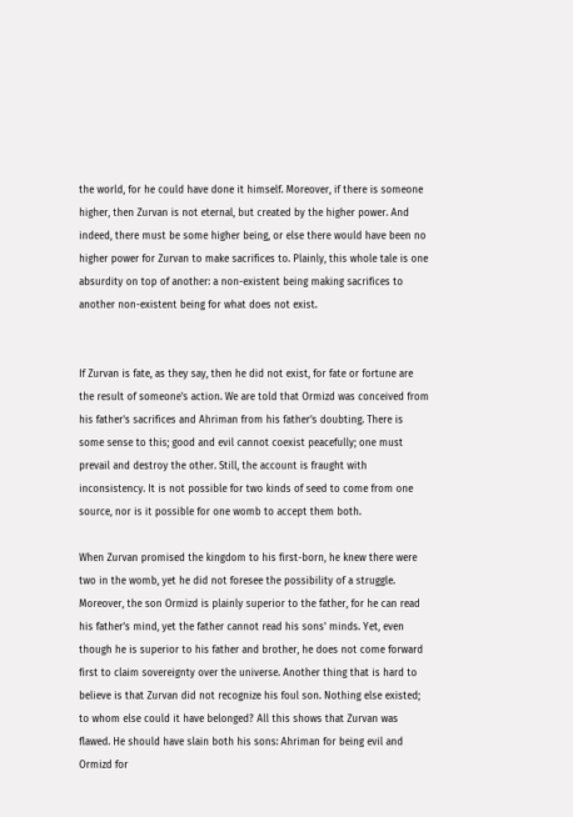the world, for he could have done it himself. Moreover, if there is someone higher, then Zurvan is not eternal, but created by the higher power. And indeed, there must be some higher being, or else there would have been no higher power for Zurvan to make sacrifices to. Plainly, this whole tale is one absurdity on top of another: a non-existent being making sacrifices to another non-existent being for what does not exist.


If Zurvan is fate, as they say, then he did not exist, for fate or fortune are the result of someone's action. We are told that Ormizd was conceived from his father's sacrifices and Ahriman from his father's doubting. There is some sense to this; good and evil cannot coexist peacefully; one must prevail and destroy the other. Still, the account is fraught with inconsistency. It is not possible for two kinds of seed to come from one source, nor is it possible for one womb to accept them both.

When Zurvan promised the kingdom to his first-born, he knew there were two in the womb, yet he did not foresee the possibility of a struggle. Moreover, the son Ormizd is plainly superior to the father, for he can read his father's mind, yet the father cannot read his sons' minds. Yet, even though he is superior to his father and brother, he does not come forward first to claim sovereignty over the universe. Another thing that is hard to believe is that Zurvan did not recognize his foul son. Nothing else existed; to whom else could it have belonged? All this shows that Zurvan was flawed. He should have slain both his sons: Ahriman for being evil and Ormizd for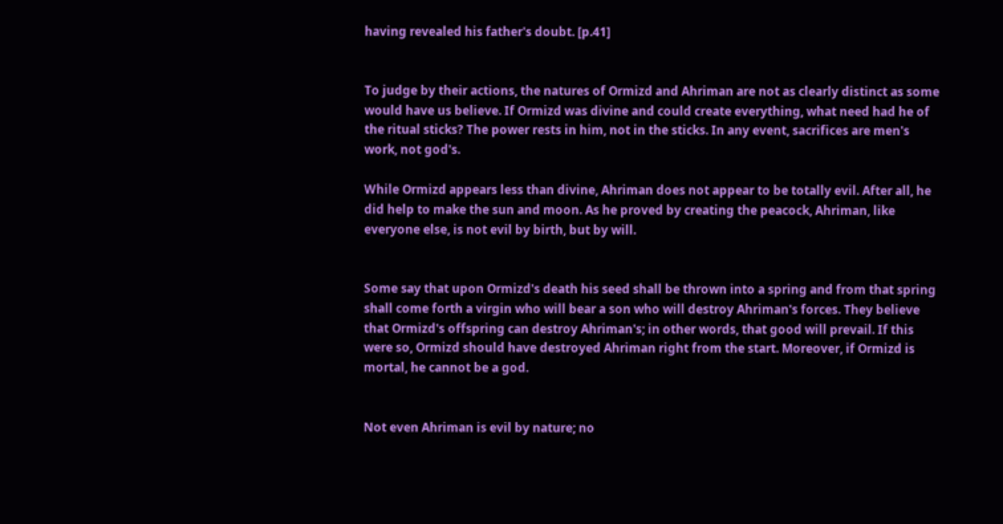having revealed his father's doubt. [p.41]


To judge by their actions, the natures of Ormizd and Ahriman are not as clearly distinct as some would have us believe. If Ormizd was divine and could create everything, what need had he of the ritual sticks? The power rests in him, not in the sticks. In any event, sacrifices are men's work, not god's.

While Ormizd appears less than divine, Ahriman does not appear to be totally evil. After all, he did help to make the sun and moon. As he proved by creating the peacock, Ahriman, like everyone else, is not evil by birth, but by will.


Some say that upon Ormizd's death his seed shall be thrown into a spring and from that spring shall come forth a virgin who will bear a son who will destroy Ahriman's forces. They believe that Ormizd's offspring can destroy Ahriman's; in other words, that good will prevail. If this were so, Ormizd should have destroyed Ahriman right from the start. Moreover, if Ormizd is mortal, he cannot be a god.


Not even Ahriman is evil by nature; no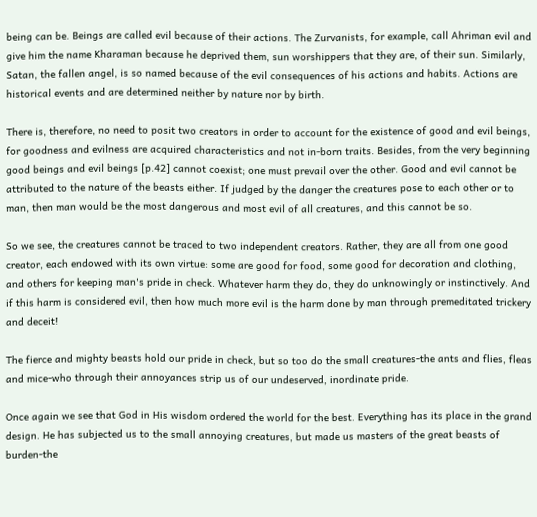being can be. Beings are called evil because of their actions. The Zurvanists, for example, call Ahriman evil and give him the name Kharaman because he deprived them, sun worshippers that they are, of their sun. Similarly, Satan, the fallen angel, is so named because of the evil consequences of his actions and habits. Actions are historical events and are determined neither by nature nor by birth.

There is, therefore, no need to posit two creators in order to account for the existence of good and evil beings, for goodness and evilness are acquired characteristics and not in-born traits. Besides, from the very beginning good beings and evil beings [p.42] cannot coexist; one must prevail over the other. Good and evil cannot be attributed to the nature of the beasts either. If judged by the danger the creatures pose to each other or to man, then man would be the most dangerous and most evil of all creatures, and this cannot be so.

So we see, the creatures cannot be traced to two independent creators. Rather, they are all from one good creator, each endowed with its own virtue: some are good for food, some good for decoration and clothing, and others for keeping man's pride in check. Whatever harm they do, they do unknowingly or instinctively. And if this harm is considered evil, then how much more evil is the harm done by man through premeditated trickery and deceit!

The fierce and mighty beasts hold our pride in check, but so too do the small creatures-the ants and flies, fleas and mice-who through their annoyances strip us of our undeserved, inordinate pride.

Once again we see that God in His wisdom ordered the world for the best. Everything has its place in the grand design. He has subjected us to the small annoying creatures, but made us masters of the great beasts of burden-the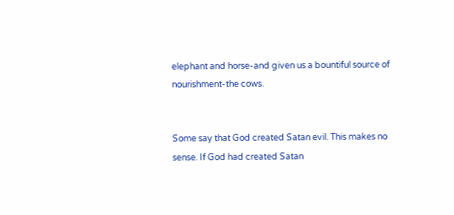elephant and horse-and given us a bountiful source of nourishment-the cows.


Some say that God created Satan evil. This makes no sense. If God had created Satan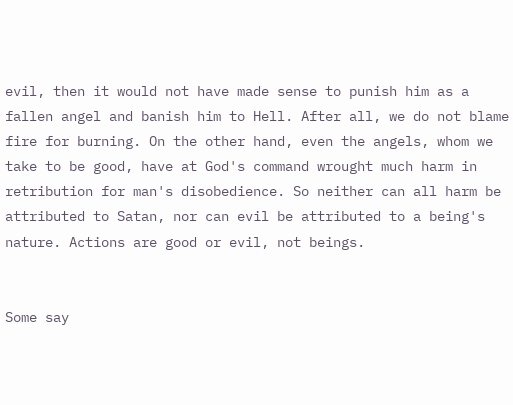evil, then it would not have made sense to punish him as a fallen angel and banish him to Hell. After all, we do not blame fire for burning. On the other hand, even the angels, whom we take to be good, have at God's command wrought much harm in retribution for man's disobedience. So neither can all harm be attributed to Satan, nor can evil be attributed to a being's nature. Actions are good or evil, not beings.


Some say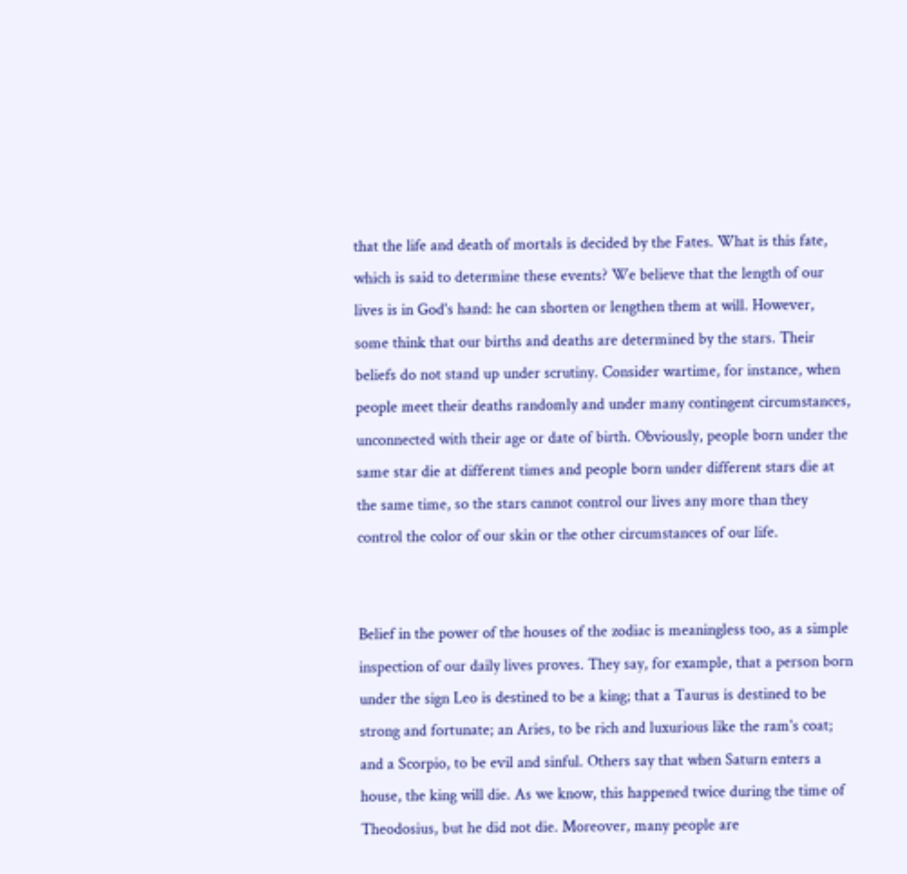that the life and death of mortals is decided by the Fates. What is this fate, which is said to determine these events? We believe that the length of our lives is in God's hand: he can shorten or lengthen them at will. However, some think that our births and deaths are determined by the stars. Their beliefs do not stand up under scrutiny. Consider wartime, for instance, when people meet their deaths randomly and under many contingent circumstances, unconnected with their age or date of birth. Obviously, people born under the same star die at different times and people born under different stars die at the same time, so the stars cannot control our lives any more than they control the color of our skin or the other circumstances of our life.


Belief in the power of the houses of the zodiac is meaningless too, as a simple inspection of our daily lives proves. They say, for example, that a person born under the sign Leo is destined to be a king; that a Taurus is destined to be strong and fortunate; an Aries, to be rich and luxurious like the ram's coat; and a Scorpio, to be evil and sinful. Others say that when Saturn enters a house, the king will die. As we know, this happened twice during the time of Theodosius, but he did not die. Moreover, many people are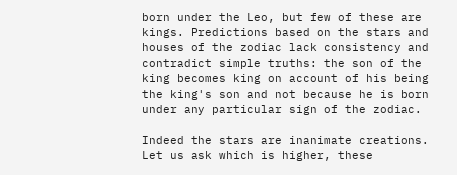born under the Leo, but few of these are kings. Predictions based on the stars and houses of the zodiac lack consistency and contradict simple truths: the son of the king becomes king on account of his being the king's son and not because he is born under any particular sign of the zodiac.

Indeed the stars are inanimate creations. Let us ask which is higher, these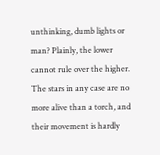unthinking, dumb lights or man? Plainly, the lower cannot rule over the higher. The stars in any case are no more alive than a torch, and their movement is hardly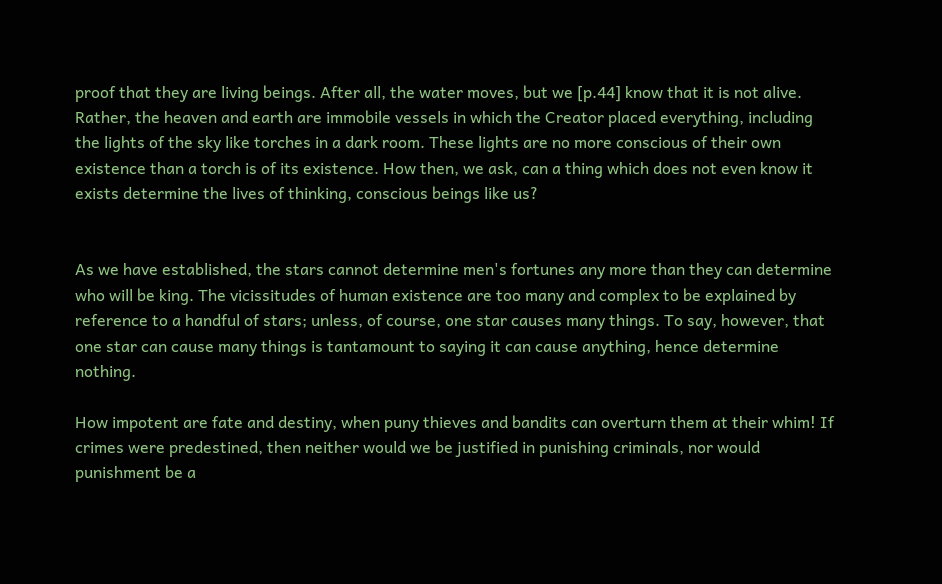proof that they are living beings. After all, the water moves, but we [p.44] know that it is not alive. Rather, the heaven and earth are immobile vessels in which the Creator placed everything, including the lights of the sky like torches in a dark room. These lights are no more conscious of their own existence than a torch is of its existence. How then, we ask, can a thing which does not even know it exists determine the lives of thinking, conscious beings like us?


As we have established, the stars cannot determine men's fortunes any more than they can determine who will be king. The vicissitudes of human existence are too many and complex to be explained by reference to a handful of stars; unless, of course, one star causes many things. To say, however, that one star can cause many things is tantamount to saying it can cause anything, hence determine nothing.

How impotent are fate and destiny, when puny thieves and bandits can overturn them at their whim! If crimes were predestined, then neither would we be justified in punishing criminals, nor would punishment be a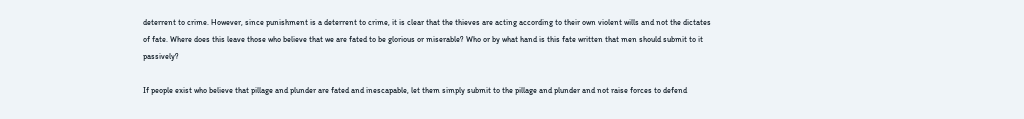deterrent to crime. However, since punishment is a deterrent to crime, it is clear that the thieves are acting according to their own violent wills and not the dictates of fate. Where does this leave those who believe that we are fated to be glorious or miserable? Who or by what hand is this fate written that men should submit to it passively?

If people exist who believe that pillage and plunder are fated and inescapable, let them simply submit to the pillage and plunder and not raise forces to defend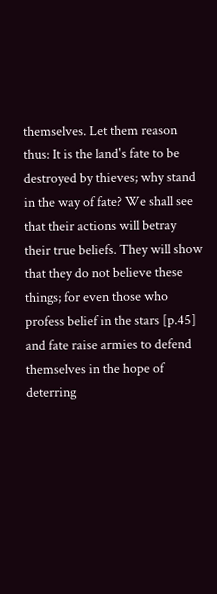themselves. Let them reason thus: It is the land's fate to be destroyed by thieves; why stand in the way of fate? We shall see that their actions will betray their true beliefs. They will show that they do not believe these things; for even those who profess belief in the stars [p.45] and fate raise armies to defend themselves in the hope of deterring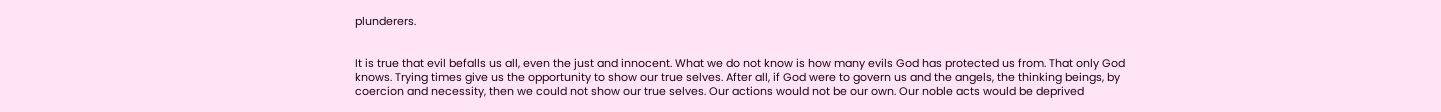plunderers.


It is true that evil befalls us all, even the just and innocent. What we do not know is how many evils God has protected us from. That only God knows. Trying times give us the opportunity to show our true selves. After all, if God were to govern us and the angels, the thinking beings, by coercion and necessity, then we could not show our true selves. Our actions would not be our own. Our noble acts would be deprived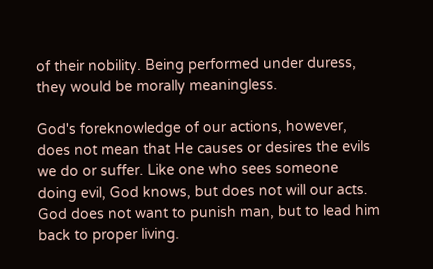of their nobility. Being performed under duress, they would be morally meaningless.

God's foreknowledge of our actions, however, does not mean that He causes or desires the evils we do or suffer. Like one who sees someone doing evil, God knows, but does not will our acts. God does not want to punish man, but to lead him back to proper living.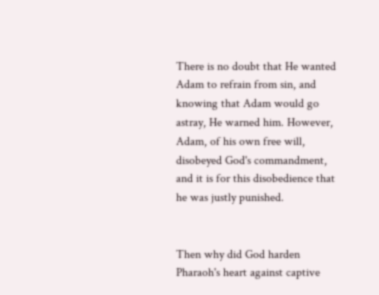There is no doubt that He wanted Adam to refrain from sin, and knowing that Adam would go astray, He warned him. However, Adam, of his own free will, disobeyed God's commandment, and it is for this disobedience that he was justly punished.


Then why did God harden Pharaoh's heart against captive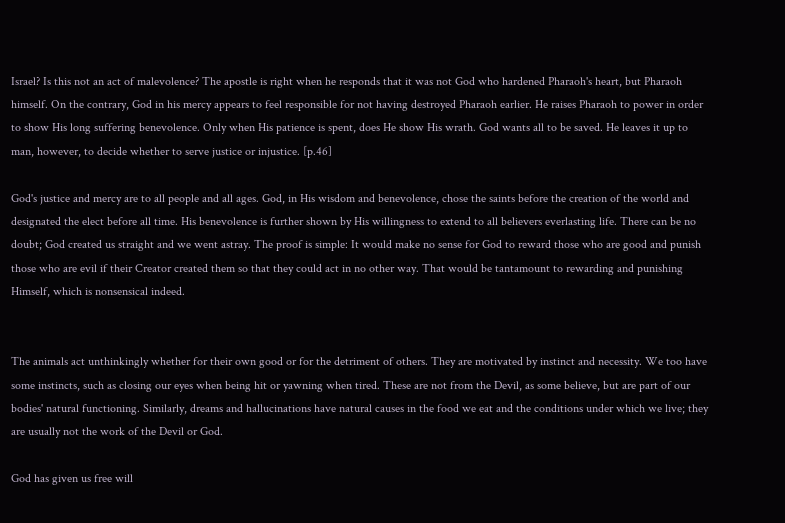Israel? Is this not an act of malevolence? The apostle is right when he responds that it was not God who hardened Pharaoh's heart, but Pharaoh himself. On the contrary, God in his mercy appears to feel responsible for not having destroyed Pharaoh earlier. He raises Pharaoh to power in order to show His long suffering benevolence. Only when His patience is spent, does He show His wrath. God wants all to be saved. He leaves it up to man, however, to decide whether to serve justice or injustice. [p.46]

God's justice and mercy are to all people and all ages. God, in His wisdom and benevolence, chose the saints before the creation of the world and designated the elect before all time. His benevolence is further shown by His willingness to extend to all believers everlasting life. There can be no doubt; God created us straight and we went astray. The proof is simple: It would make no sense for God to reward those who are good and punish those who are evil if their Creator created them so that they could act in no other way. That would be tantamount to rewarding and punishing Himself, which is nonsensical indeed.


The animals act unthinkingly whether for their own good or for the detriment of others. They are motivated by instinct and necessity. We too have some instincts, such as closing our eyes when being hit or yawning when tired. These are not from the Devil, as some believe, but are part of our bodies' natural functioning. Similarly, dreams and hallucinations have natural causes in the food we eat and the conditions under which we live; they are usually not the work of the Devil or God.

God has given us free will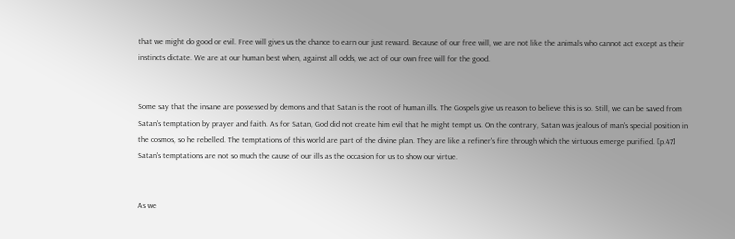that we might do good or evil. Free will gives us the chance to earn our just reward. Because of our free will, we are not like the animals who cannot act except as their instincts dictate. We are at our human best when, against all odds, we act of our own free will for the good.


Some say that the insane are possessed by demons and that Satan is the root of human ills. The Gospels give us reason to believe this is so. Still, we can be saved from Satan's temptation by prayer and faith. As for Satan, God did not create him evil that he might tempt us. On the contrary, Satan was jealous of man's special position in the cosmos, so he rebelled. The temptations of this world are part of the divine plan. They are like a refiner's fire through which the virtuous emerge purified. [p.47] Satan's temptations are not so much the cause of our ills as the occasion for us to show our virtue.


As we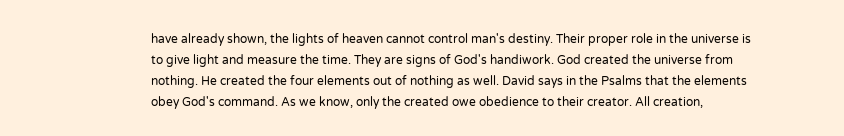have already shown, the lights of heaven cannot control man's destiny. Their proper role in the universe is to give light and measure the time. They are signs of God's handiwork. God created the universe from nothing. He created the four elements out of nothing as well. David says in the Psalms that the elements obey God's command. As we know, only the created owe obedience to their creator. All creation,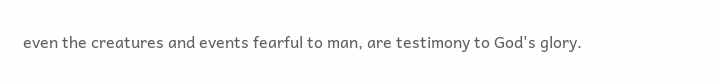even the creatures and events fearful to man, are testimony to God's glory.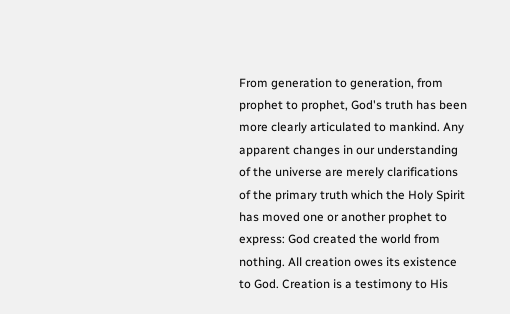From generation to generation, from prophet to prophet, God's truth has been more clearly articulated to mankind. Any apparent changes in our understanding of the universe are merely clarifications of the primary truth which the Holy Spirit has moved one or another prophet to express: God created the world from nothing. All creation owes its existence to God. Creation is a testimony to His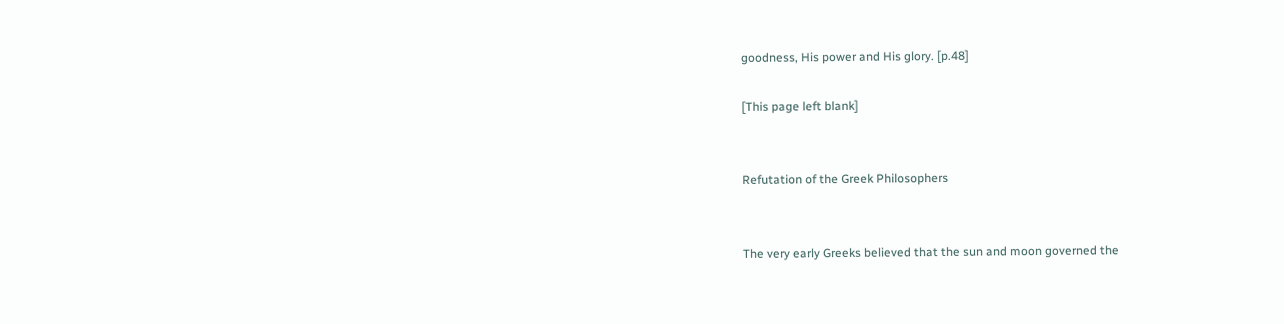goodness, His power and His glory. [p.48]

[This page left blank]


Refutation of the Greek Philosophers


The very early Greeks believed that the sun and moon governed the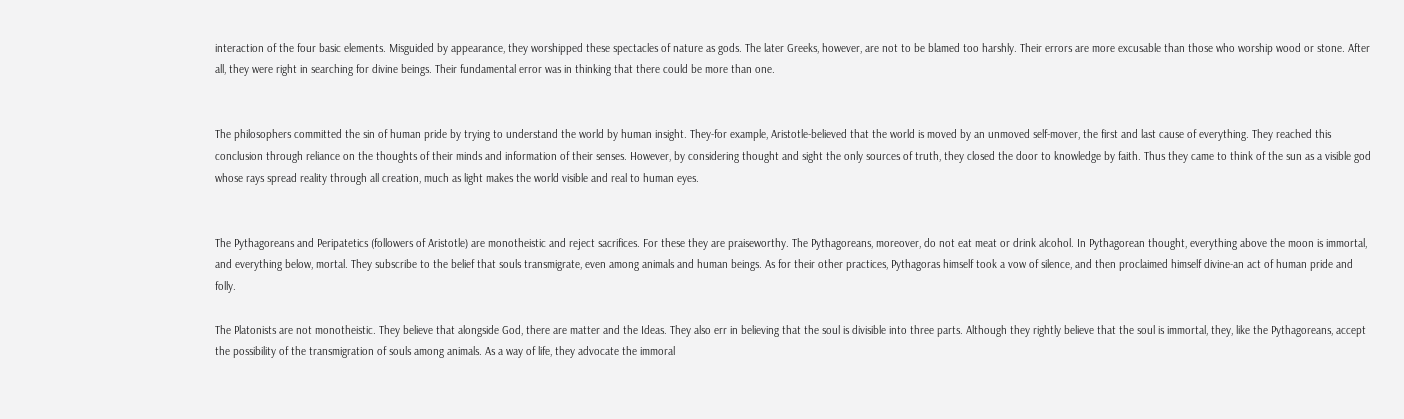interaction of the four basic elements. Misguided by appearance, they worshipped these spectacles of nature as gods. The later Greeks, however, are not to be blamed too harshly. Their errors are more excusable than those who worship wood or stone. After all, they were right in searching for divine beings. Their fundamental error was in thinking that there could be more than one.


The philosophers committed the sin of human pride by trying to understand the world by human insight. They-for example, Aristotle-believed that the world is moved by an unmoved self-mover, the first and last cause of everything. They reached this conclusion through reliance on the thoughts of their minds and information of their senses. However, by considering thought and sight the only sources of truth, they closed the door to knowledge by faith. Thus they came to think of the sun as a visible god whose rays spread reality through all creation, much as light makes the world visible and real to human eyes.


The Pythagoreans and Peripatetics (followers of Aristotle) are monotheistic and reject sacrifices. For these they are praiseworthy. The Pythagoreans, moreover, do not eat meat or drink alcohol. In Pythagorean thought, everything above the moon is immortal, and everything below, mortal. They subscribe to the belief that souls transmigrate, even among animals and human beings. As for their other practices, Pythagoras himself took a vow of silence, and then proclaimed himself divine-an act of human pride and folly.

The Platonists are not monotheistic. They believe that alongside God, there are matter and the Ideas. They also err in believing that the soul is divisible into three parts. Although they rightly believe that the soul is immortal, they, like the Pythagoreans, accept the possibility of the transmigration of souls among animals. As a way of life, they advocate the immoral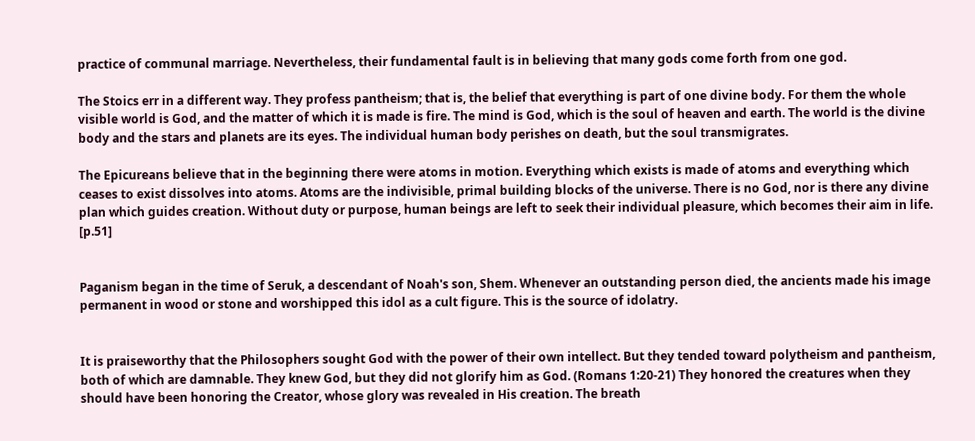practice of communal marriage. Nevertheless, their fundamental fault is in believing that many gods come forth from one god.

The Stoics err in a different way. They profess pantheism; that is, the belief that everything is part of one divine body. For them the whole visible world is God, and the matter of which it is made is fire. The mind is God, which is the soul of heaven and earth. The world is the divine body and the stars and planets are its eyes. The individual human body perishes on death, but the soul transmigrates.

The Epicureans believe that in the beginning there were atoms in motion. Everything which exists is made of atoms and everything which ceases to exist dissolves into atoms. Atoms are the indivisible, primal building blocks of the universe. There is no God, nor is there any divine plan which guides creation. Without duty or purpose, human beings are left to seek their individual pleasure, which becomes their aim in life. [p.51]


Paganism began in the time of Seruk, a descendant of Noah's son, Shem. Whenever an outstanding person died, the ancients made his image permanent in wood or stone and worshipped this idol as a cult figure. This is the source of idolatry.


It is praiseworthy that the Philosophers sought God with the power of their own intellect. But they tended toward polytheism and pantheism, both of which are damnable. They knew God, but they did not glorify him as God. (Romans 1:20-21) They honored the creatures when they should have been honoring the Creator, whose glory was revealed in His creation. The breath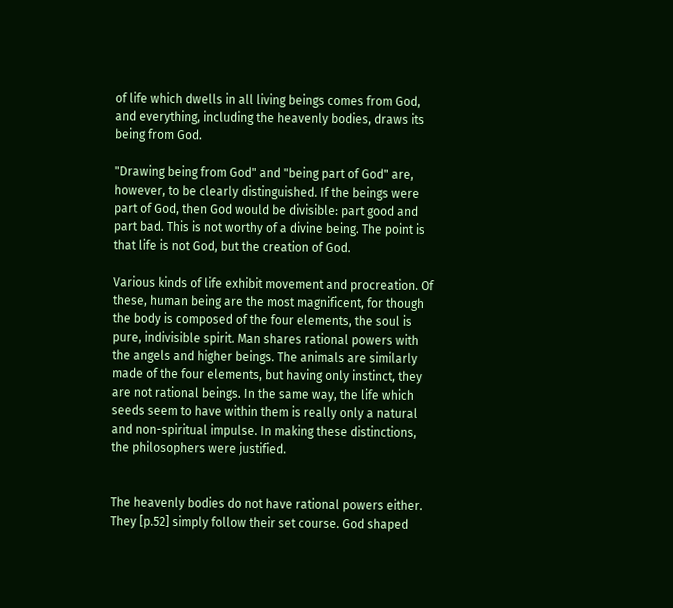of life which dwells in all living beings comes from God, and everything, including the heavenly bodies, draws its being from God.

"Drawing being from God" and "being part of God" are, however, to be clearly distinguished. If the beings were part of God, then God would be divisible: part good and part bad. This is not worthy of a divine being. The point is that life is not God, but the creation of God.

Various kinds of life exhibit movement and procreation. Of these, human being are the most magnificent, for though the body is composed of the four elements, the soul is pure, indivisible spirit. Man shares rational powers with the angels and higher beings. The animals are similarly made of the four elements, but having only instinct, they are not rational beings. In the same way, the life which seeds seem to have within them is really only a natural and non-spiritual impulse. In making these distinctions, the philosophers were justified.


The heavenly bodies do not have rational powers either. They [p.52] simply follow their set course. God shaped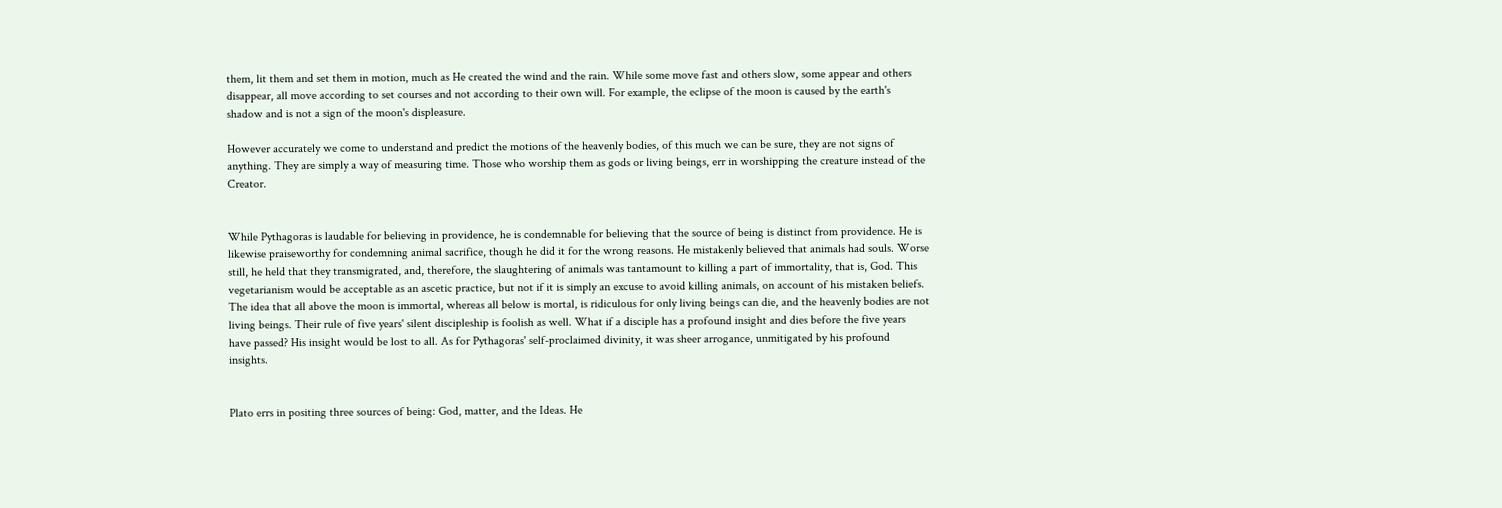them, lit them and set them in motion, much as He created the wind and the rain. While some move fast and others slow, some appear and others disappear, all move according to set courses and not according to their own will. For example, the eclipse of the moon is caused by the earth's shadow and is not a sign of the moon's displeasure.

However accurately we come to understand and predict the motions of the heavenly bodies, of this much we can be sure, they are not signs of anything. They are simply a way of measuring time. Those who worship them as gods or living beings, err in worshipping the creature instead of the Creator.


While Pythagoras is laudable for believing in providence, he is condemnable for believing that the source of being is distinct from providence. He is likewise praiseworthy for condemning animal sacrifice, though he did it for the wrong reasons. He mistakenly believed that animals had souls. Worse still, he held that they transmigrated, and, therefore, the slaughtering of animals was tantamount to killing a part of immortality, that is, God. This vegetarianism would be acceptable as an ascetic practice, but not if it is simply an excuse to avoid killing animals, on account of his mistaken beliefs. The idea that all above the moon is immortal, whereas all below is mortal, is ridiculous for only living beings can die, and the heavenly bodies are not living beings. Their rule of five years' silent discipleship is foolish as well. What if a disciple has a profound insight and dies before the five years have passed? His insight would be lost to all. As for Pythagoras' self-proclaimed divinity, it was sheer arrogance, unmitigated by his profound insights.


Plato errs in positing three sources of being: God, matter, and the Ideas. He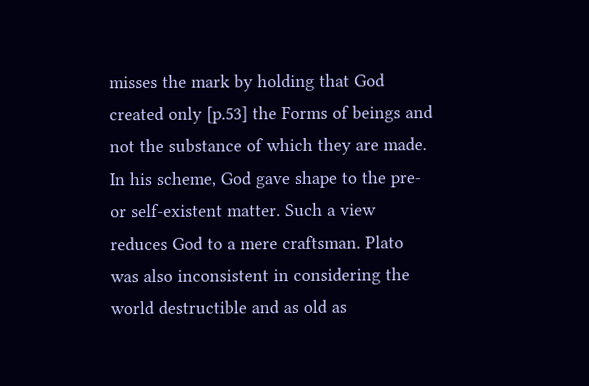misses the mark by holding that God created only [p.53] the Forms of beings and not the substance of which they are made. In his scheme, God gave shape to the pre- or self-existent matter. Such a view reduces God to a mere craftsman. Plato was also inconsistent in considering the world destructible and as old as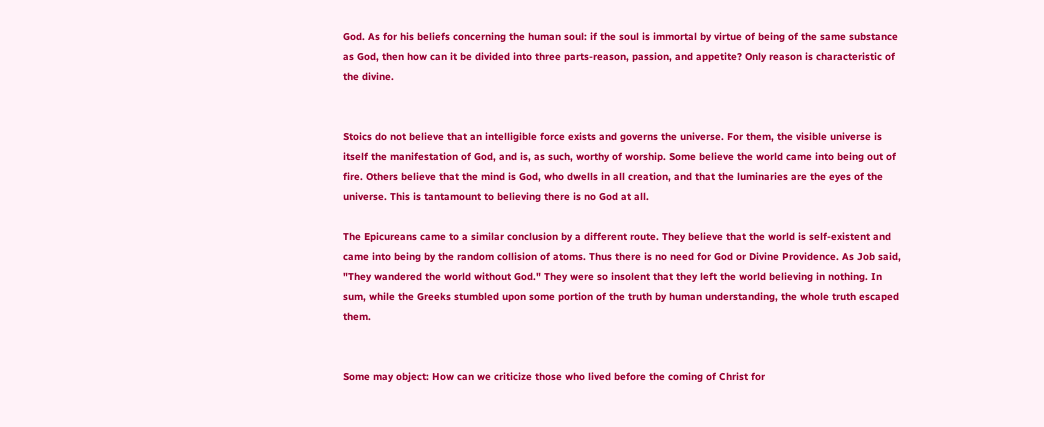God. As for his beliefs concerning the human soul: if the soul is immortal by virtue of being of the same substance as God, then how can it be divided into three parts-reason, passion, and appetite? Only reason is characteristic of the divine.


Stoics do not believe that an intelligible force exists and governs the universe. For them, the visible universe is itself the manifestation of God, and is, as such, worthy of worship. Some believe the world came into being out of fire. Others believe that the mind is God, who dwells in all creation, and that the luminaries are the eyes of the universe. This is tantamount to believing there is no God at all.

The Epicureans came to a similar conclusion by a different route. They believe that the world is self-existent and came into being by the random collision of atoms. Thus there is no need for God or Divine Providence. As Job said, "They wandered the world without God." They were so insolent that they left the world believing in nothing. In sum, while the Greeks stumbled upon some portion of the truth by human understanding, the whole truth escaped them.


Some may object: How can we criticize those who lived before the coming of Christ for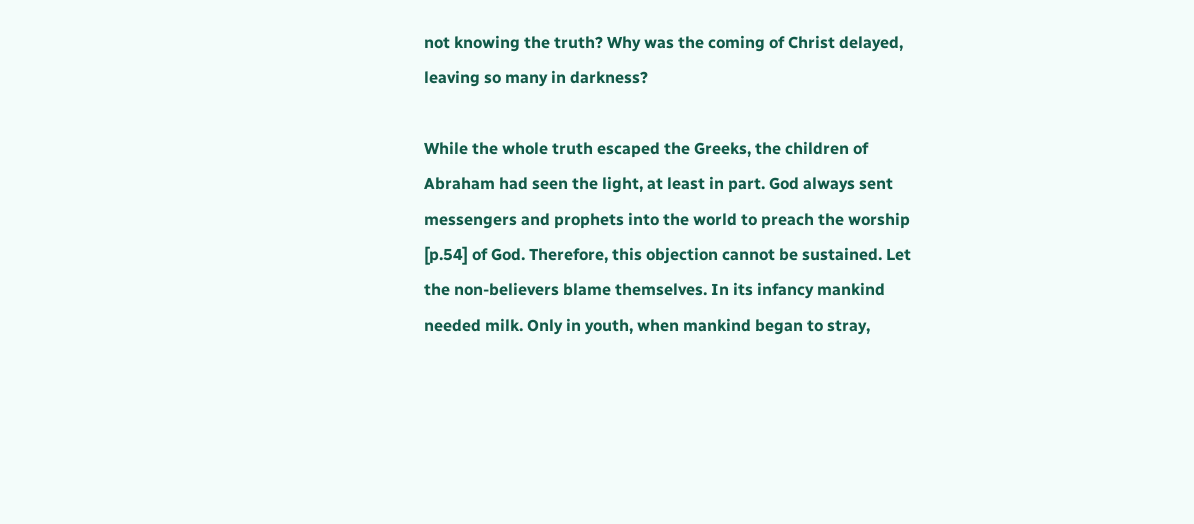not knowing the truth? Why was the coming of Christ delayed, leaving so many in darkness?

While the whole truth escaped the Greeks, the children of Abraham had seen the light, at least in part. God always sent messengers and prophets into the world to preach the worship [p.54] of God. Therefore, this objection cannot be sustained. Let the non-believers blame themselves. In its infancy mankind needed milk. Only in youth, when mankind began to stray,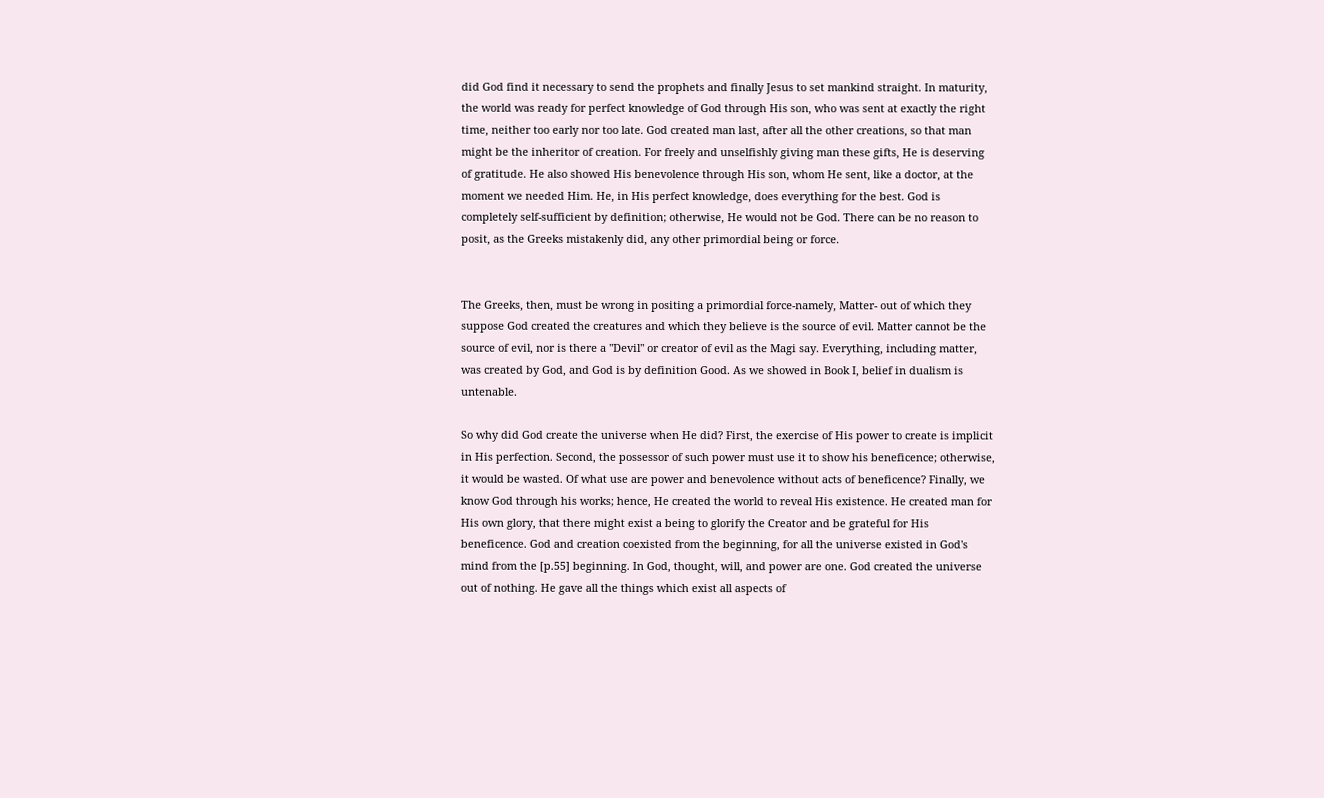did God find it necessary to send the prophets and finally Jesus to set mankind straight. In maturity, the world was ready for perfect knowledge of God through His son, who was sent at exactly the right time, neither too early nor too late. God created man last, after all the other creations, so that man might be the inheritor of creation. For freely and unselfishly giving man these gifts, He is deserving of gratitude. He also showed His benevolence through His son, whom He sent, like a doctor, at the moment we needed Him. He, in His perfect knowledge, does everything for the best. God is completely self-sufficient by definition; otherwise, He would not be God. There can be no reason to posit, as the Greeks mistakenly did, any other primordial being or force.


The Greeks, then, must be wrong in positing a primordial force-namely, Matter- out of which they suppose God created the creatures and which they believe is the source of evil. Matter cannot be the source of evil, nor is there a "Devil" or creator of evil as the Magi say. Everything, including matter, was created by God, and God is by definition Good. As we showed in Book I, belief in dualism is untenable.

So why did God create the universe when He did? First, the exercise of His power to create is implicit in His perfection. Second, the possessor of such power must use it to show his beneficence; otherwise, it would be wasted. Of what use are power and benevolence without acts of beneficence? Finally, we know God through his works; hence, He created the world to reveal His existence. He created man for His own glory, that there might exist a being to glorify the Creator and be grateful for His beneficence. God and creation coexisted from the beginning, for all the universe existed in God's mind from the [p.55] beginning. In God, thought, will, and power are one. God created the universe out of nothing. He gave all the things which exist all aspects of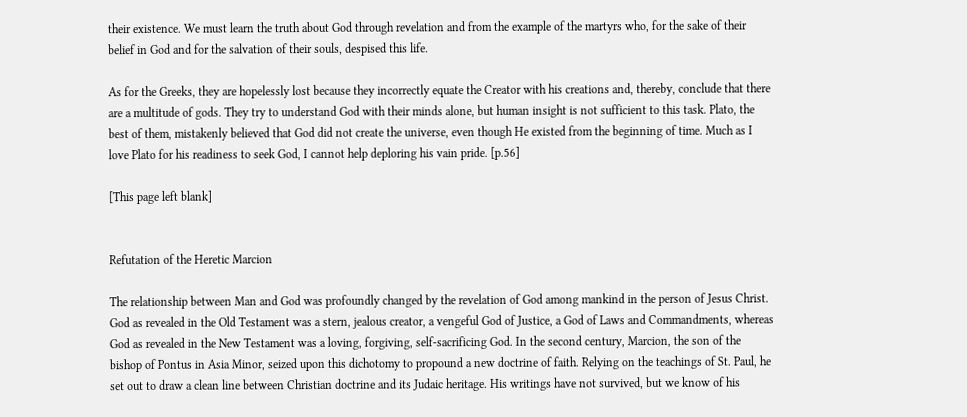their existence. We must learn the truth about God through revelation and from the example of the martyrs who, for the sake of their belief in God and for the salvation of their souls, despised this life.

As for the Greeks, they are hopelessly lost because they incorrectly equate the Creator with his creations and, thereby, conclude that there are a multitude of gods. They try to understand God with their minds alone, but human insight is not sufficient to this task. Plato, the best of them, mistakenly believed that God did not create the universe, even though He existed from the beginning of time. Much as I love Plato for his readiness to seek God, I cannot help deploring his vain pride. [p.56]

[This page left blank]


Refutation of the Heretic Marcion

The relationship between Man and God was profoundly changed by the revelation of God among mankind in the person of Jesus Christ. God as revealed in the Old Testament was a stern, jealous creator, a vengeful God of Justice, a God of Laws and Commandments, whereas God as revealed in the New Testament was a loving, forgiving, self-sacrificing God. In the second century, Marcion, the son of the bishop of Pontus in Asia Minor, seized upon this dichotomy to propound a new doctrine of faith. Relying on the teachings of St. Paul, he set out to draw a clean line between Christian doctrine and its Judaic heritage. His writings have not survived, but we know of his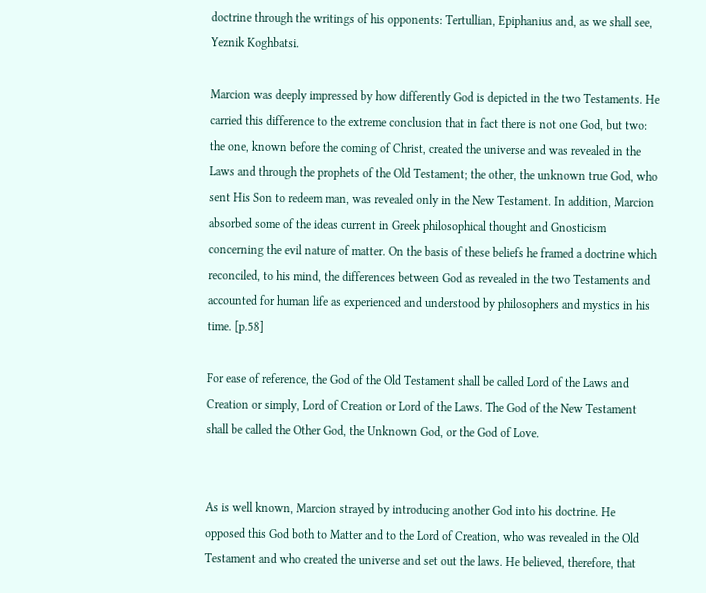doctrine through the writings of his opponents: Tertullian, Epiphanius and, as we shall see, Yeznik Koghbatsi.

Marcion was deeply impressed by how differently God is depicted in the two Testaments. He carried this difference to the extreme conclusion that in fact there is not one God, but two: the one, known before the coming of Christ, created the universe and was revealed in the Laws and through the prophets of the Old Testament; the other, the unknown true God, who sent His Son to redeem man, was revealed only in the New Testament. In addition, Marcion absorbed some of the ideas current in Greek philosophical thought and Gnosticism concerning the evil nature of matter. On the basis of these beliefs he framed a doctrine which reconciled, to his mind, the differences between God as revealed in the two Testaments and accounted for human life as experienced and understood by philosophers and mystics in his time. [p.58]

For ease of reference, the God of the Old Testament shall be called Lord of the Laws and Creation or simply, Lord of Creation or Lord of the Laws. The God of the New Testament shall be called the Other God, the Unknown God, or the God of Love.


As is well known, Marcion strayed by introducing another God into his doctrine. He opposed this God both to Matter and to the Lord of Creation, who was revealed in the Old Testament and who created the universe and set out the laws. He believed, therefore, that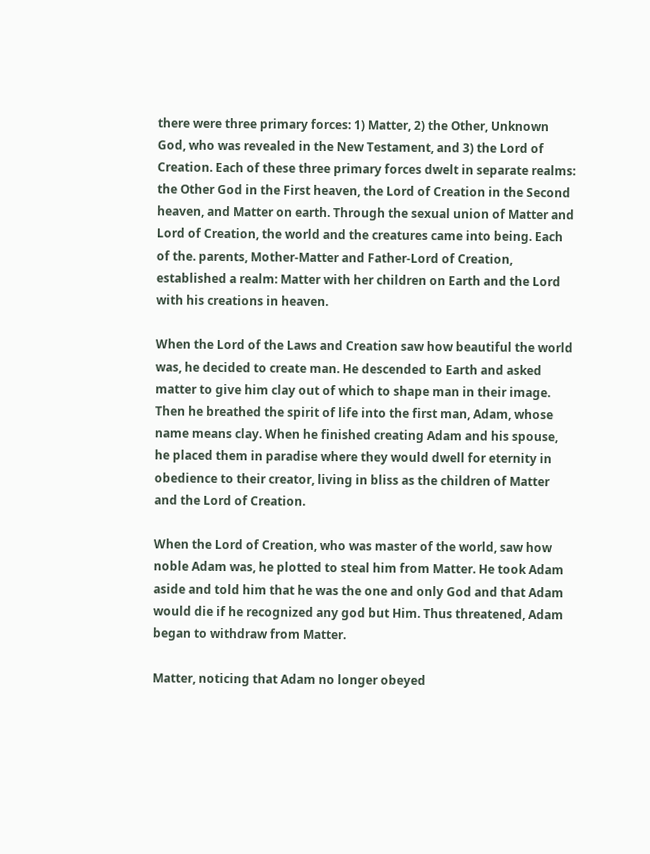there were three primary forces: 1) Matter, 2) the Other, Unknown God, who was revealed in the New Testament, and 3) the Lord of Creation. Each of these three primary forces dwelt in separate realms: the Other God in the First heaven, the Lord of Creation in the Second heaven, and Matter on earth. Through the sexual union of Matter and Lord of Creation, the world and the creatures came into being. Each of the. parents, Mother-Matter and Father-Lord of Creation, established a realm: Matter with her children on Earth and the Lord with his creations in heaven.

When the Lord of the Laws and Creation saw how beautiful the world was, he decided to create man. He descended to Earth and asked matter to give him clay out of which to shape man in their image. Then he breathed the spirit of life into the first man, Adam, whose name means clay. When he finished creating Adam and his spouse, he placed them in paradise where they would dwell for eternity in obedience to their creator, living in bliss as the children of Matter and the Lord of Creation.

When the Lord of Creation, who was master of the world, saw how noble Adam was, he plotted to steal him from Matter. He took Adam aside and told him that he was the one and only God and that Adam would die if he recognized any god but Him. Thus threatened, Adam began to withdraw from Matter.

Matter, noticing that Adam no longer obeyed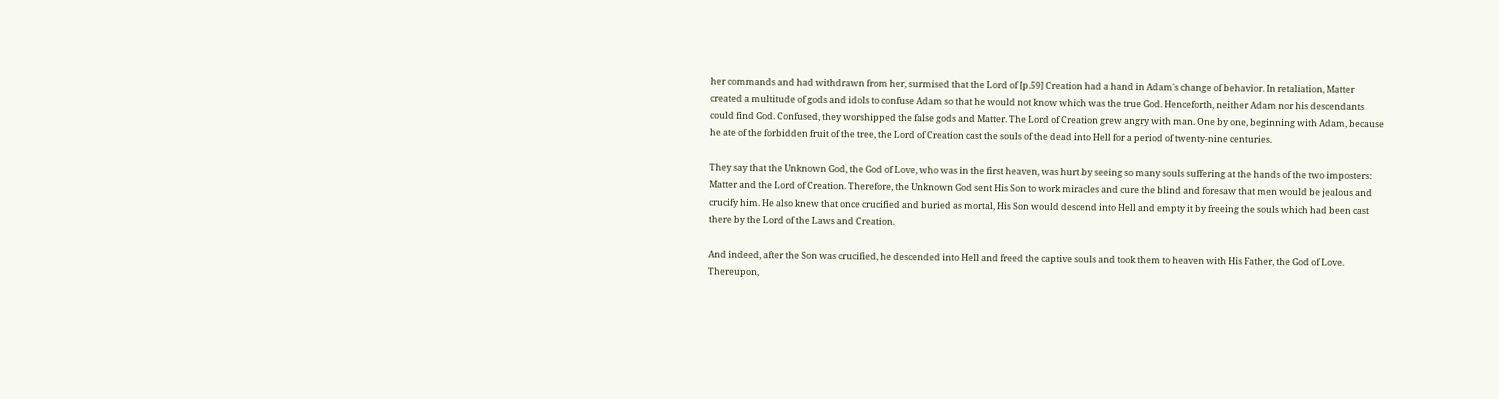her commands and had withdrawn from her, surmised that the Lord of [p.59] Creation had a hand in Adam's change of behavior. In retaliation, Matter created a multitude of gods and idols to confuse Adam so that he would not know which was the true God. Henceforth, neither Adam nor his descendants could find God. Confused, they worshipped the false gods and Matter. The Lord of Creation grew angry with man. One by one, beginning with Adam, because he ate of the forbidden fruit of the tree, the Lord of Creation cast the souls of the dead into Hell for a period of twenty-nine centuries.

They say that the Unknown God, the God of Love, who was in the first heaven, was hurt by seeing so many souls suffering at the hands of the two imposters: Matter and the Lord of Creation. Therefore, the Unknown God sent His Son to work miracles and cure the blind and foresaw that men would be jealous and crucify him. He also knew that once crucified and buried as mortal, His Son would descend into Hell and empty it by freeing the souls which had been cast there by the Lord of the Laws and Creation.

And indeed, after the Son was crucified, he descended into Hell and freed the captive souls and took them to heaven with His Father, the God of Love. Thereupon,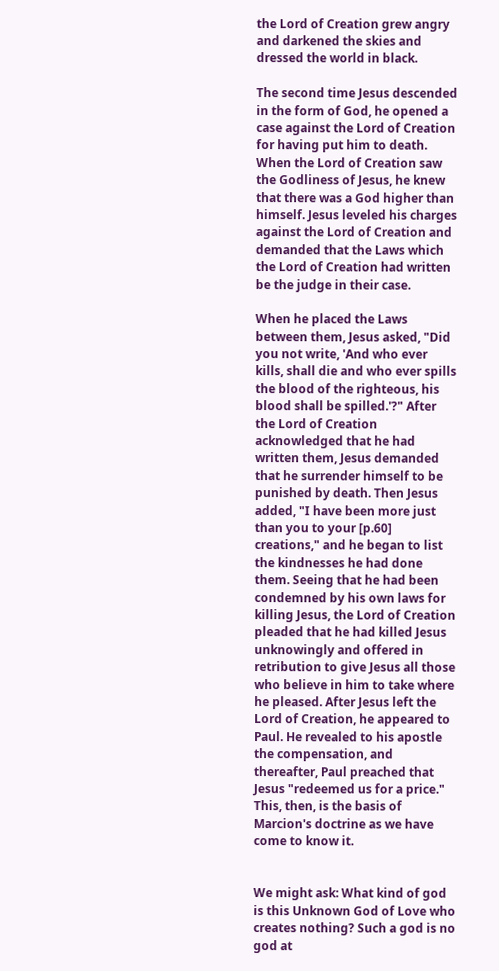the Lord of Creation grew angry and darkened the skies and dressed the world in black.

The second time Jesus descended in the form of God, he opened a case against the Lord of Creation for having put him to death. When the Lord of Creation saw the Godliness of Jesus, he knew that there was a God higher than himself. Jesus leveled his charges against the Lord of Creation and demanded that the Laws which the Lord of Creation had written be the judge in their case.

When he placed the Laws between them, Jesus asked, "Did you not write, 'And who ever kills, shall die and who ever spills the blood of the righteous, his blood shall be spilled.'?" After the Lord of Creation acknowledged that he had written them, Jesus demanded that he surrender himself to be punished by death. Then Jesus added, "I have been more just than you to your [p.60] creations," and he began to list the kindnesses he had done them. Seeing that he had been condemned by his own laws for killing Jesus, the Lord of Creation pleaded that he had killed Jesus unknowingly and offered in retribution to give Jesus all those who believe in him to take where he pleased. After Jesus left the Lord of Creation, he appeared to Paul. He revealed to his apostle the compensation, and thereafter, Paul preached that Jesus "redeemed us for a price." This, then, is the basis of Marcion's doctrine as we have come to know it.


We might ask: What kind of god is this Unknown God of Love who creates nothing? Such a god is no god at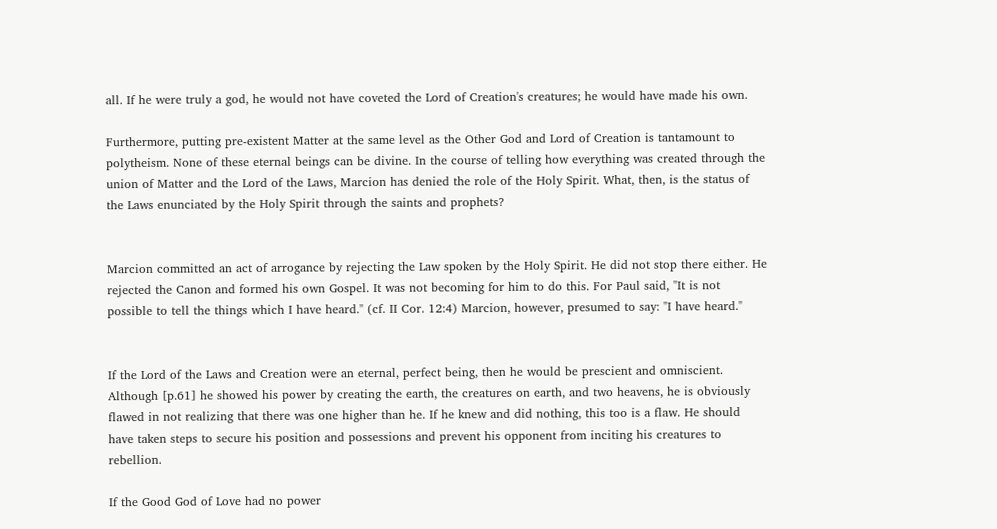all. If he were truly a god, he would not have coveted the Lord of Creation's creatures; he would have made his own.

Furthermore, putting pre-existent Matter at the same level as the Other God and Lord of Creation is tantamount to polytheism. None of these eternal beings can be divine. In the course of telling how everything was created through the union of Matter and the Lord of the Laws, Marcion has denied the role of the Holy Spirit. What, then, is the status of the Laws enunciated by the Holy Spirit through the saints and prophets?


Marcion committed an act of arrogance by rejecting the Law spoken by the Holy Spirit. He did not stop there either. He rejected the Canon and formed his own Gospel. It was not becoming for him to do this. For Paul said, "It is not possible to tell the things which I have heard." (cf. II Cor. 12:4) Marcion, however, presumed to say: "I have heard."


If the Lord of the Laws and Creation were an eternal, perfect being, then he would be prescient and omniscient. Although [p.61] he showed his power by creating the earth, the creatures on earth, and two heavens, he is obviously flawed in not realizing that there was one higher than he. If he knew and did nothing, this too is a flaw. He should have taken steps to secure his position and possessions and prevent his opponent from inciting his creatures to rebellion.

If the Good God of Love had no power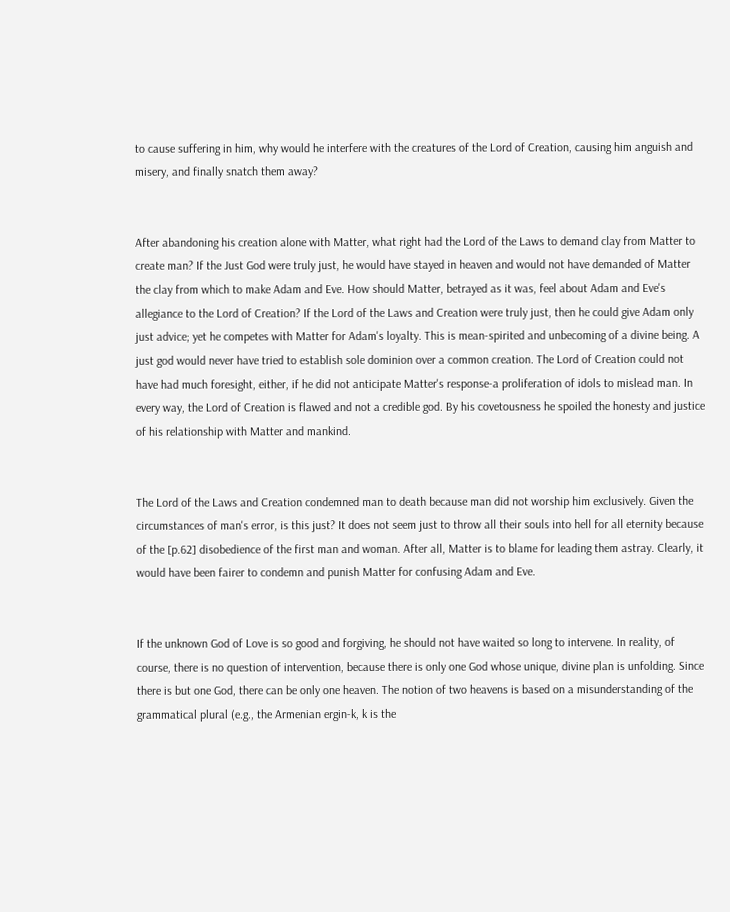to cause suffering in him, why would he interfere with the creatures of the Lord of Creation, causing him anguish and misery, and finally snatch them away?


After abandoning his creation alone with Matter, what right had the Lord of the Laws to demand clay from Matter to create man? If the Just God were truly just, he would have stayed in heaven and would not have demanded of Matter the clay from which to make Adam and Eve. How should Matter, betrayed as it was, feel about Adam and Eve's allegiance to the Lord of Creation? If the Lord of the Laws and Creation were truly just, then he could give Adam only just advice; yet he competes with Matter for Adam's loyalty. This is mean-spirited and unbecoming of a divine being. A just god would never have tried to establish sole dominion over a common creation. The Lord of Creation could not have had much foresight, either, if he did not anticipate Matter's response-a proliferation of idols to mislead man. In every way, the Lord of Creation is flawed and not a credible god. By his covetousness he spoiled the honesty and justice of his relationship with Matter and mankind.


The Lord of the Laws and Creation condemned man to death because man did not worship him exclusively. Given the circumstances of man's error, is this just? It does not seem just to throw all their souls into hell for all eternity because of the [p.62] disobedience of the first man and woman. After all, Matter is to blame for leading them astray. Clearly, it would have been fairer to condemn and punish Matter for confusing Adam and Eve.


If the unknown God of Love is so good and forgiving, he should not have waited so long to intervene. In reality, of course, there is no question of intervention, because there is only one God whose unique, divine plan is unfolding. Since there is but one God, there can be only one heaven. The notion of two heavens is based on a misunderstanding of the grammatical plural (e.g., the Armenian ergin-k, k is the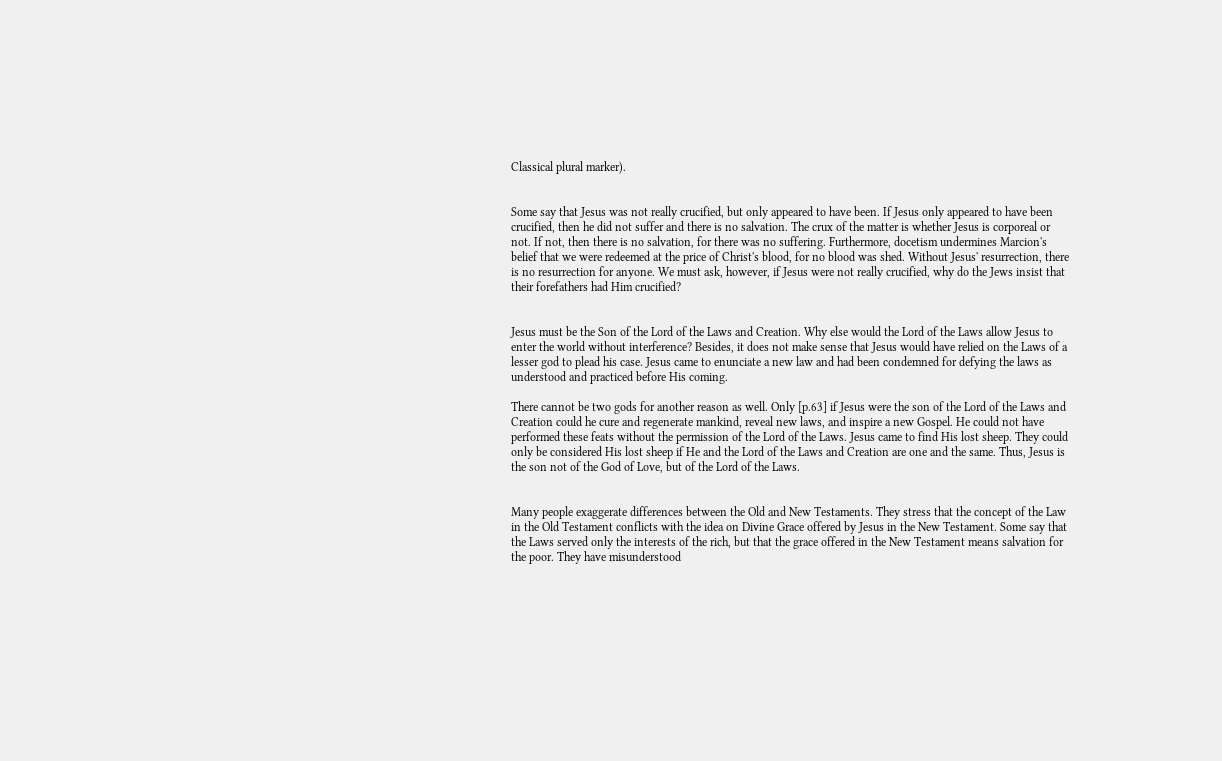Classical plural marker).


Some say that Jesus was not really crucified, but only appeared to have been. If Jesus only appeared to have been crucified, then he did not suffer and there is no salvation. The crux of the matter is whether Jesus is corporeal or not. If not, then there is no salvation, for there was no suffering. Furthermore, docetism undermines Marcion's belief that we were redeemed at the price of Christ's blood, for no blood was shed. Without Jesus' resurrection, there is no resurrection for anyone. We must ask, however, if Jesus were not really crucified, why do the Jews insist that their forefathers had Him crucified?


Jesus must be the Son of the Lord of the Laws and Creation. Why else would the Lord of the Laws allow Jesus to enter the world without interference? Besides, it does not make sense that Jesus would have relied on the Laws of a lesser god to plead his case. Jesus came to enunciate a new law and had been condemned for defying the laws as understood and practiced before His coming.

There cannot be two gods for another reason as well. Only [p.63] if Jesus were the son of the Lord of the Laws and Creation could he cure and regenerate mankind, reveal new laws, and inspire a new Gospel. He could not have performed these feats without the permission of the Lord of the Laws. Jesus came to find His lost sheep. They could only be considered His lost sheep if He and the Lord of the Laws and Creation are one and the same. Thus, Jesus is the son not of the God of Love, but of the Lord of the Laws.


Many people exaggerate differences between the Old and New Testaments. They stress that the concept of the Law in the Old Testament conflicts with the idea on Divine Grace offered by Jesus in the New Testament. Some say that the Laws served only the interests of the rich, but that the grace offered in the New Testament means salvation for the poor. They have misunderstood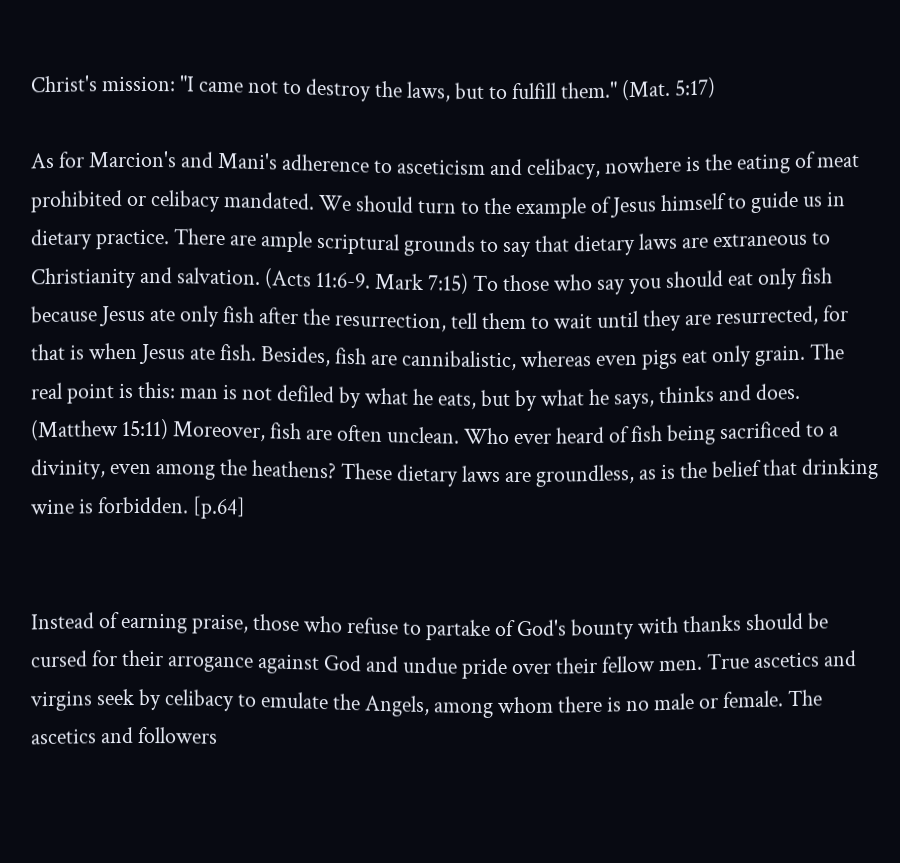Christ's mission: "I came not to destroy the laws, but to fulfill them." (Mat. 5:17)

As for Marcion's and Mani's adherence to asceticism and celibacy, nowhere is the eating of meat prohibited or celibacy mandated. We should turn to the example of Jesus himself to guide us in dietary practice. There are ample scriptural grounds to say that dietary laws are extraneous to Christianity and salvation. (Acts 11:6-9. Mark 7:15) To those who say you should eat only fish because Jesus ate only fish after the resurrection, tell them to wait until they are resurrected, for that is when Jesus ate fish. Besides, fish are cannibalistic, whereas even pigs eat only grain. The real point is this: man is not defiled by what he eats, but by what he says, thinks and does. (Matthew 15:11) Moreover, fish are often unclean. Who ever heard of fish being sacrificed to a divinity, even among the heathens? These dietary laws are groundless, as is the belief that drinking wine is forbidden. [p.64]


Instead of earning praise, those who refuse to partake of God's bounty with thanks should be cursed for their arrogance against God and undue pride over their fellow men. True ascetics and virgins seek by celibacy to emulate the Angels, among whom there is no male or female. The ascetics and followers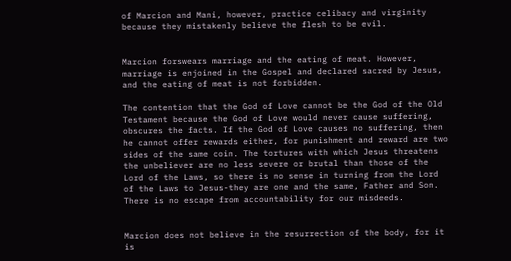of Marcion and Mani, however, practice celibacy and virginity because they mistakenly believe the flesh to be evil.


Marcion forswears marriage and the eating of meat. However, marriage is enjoined in the Gospel and declared sacred by Jesus, and the eating of meat is not forbidden.

The contention that the God of Love cannot be the God of the Old Testament because the God of Love would never cause suffering, obscures the facts. If the God of Love causes no suffering, then he cannot offer rewards either, for punishment and reward are two sides of the same coin. The tortures with which Jesus threatens the unbeliever are no less severe or brutal than those of the Lord of the Laws, so there is no sense in turning from the Lord of the Laws to Jesus-they are one and the same, Father and Son. There is no escape from accountability for our misdeeds.


Marcion does not believe in the resurrection of the body, for it is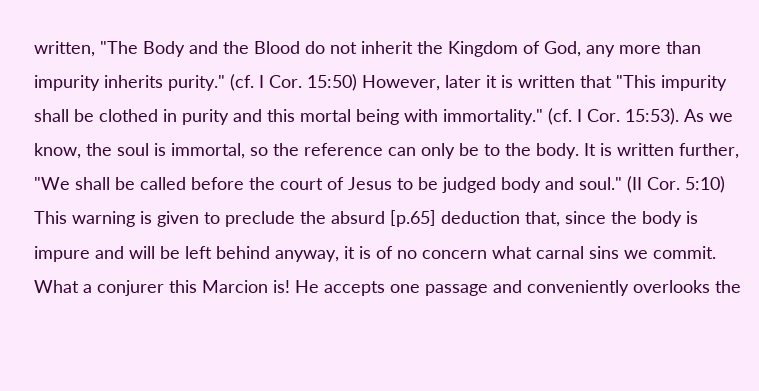written, "The Body and the Blood do not inherit the Kingdom of God, any more than impurity inherits purity." (cf. I Cor. 15:50) However, later it is written that "This impurity shall be clothed in purity and this mortal being with immortality." (cf. I Cor. 15:53). As we know, the soul is immortal, so the reference can only be to the body. It is written further, "We shall be called before the court of Jesus to be judged body and soul." (II Cor. 5:10) This warning is given to preclude the absurd [p.65] deduction that, since the body is impure and will be left behind anyway, it is of no concern what carnal sins we commit. What a conjurer this Marcion is! He accepts one passage and conveniently overlooks the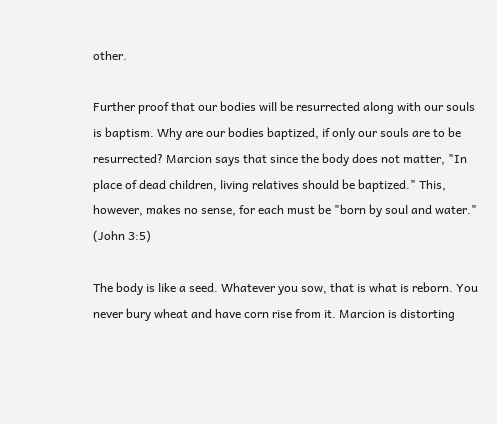other.

Further proof that our bodies will be resurrected along with our souls is baptism. Why are our bodies baptized, if only our souls are to be resurrected? Marcion says that since the body does not matter, "In place of dead children, living relatives should be baptized." This, however, makes no sense, for each must be "born by soul and water." (John 3:5)

The body is like a seed. Whatever you sow, that is what is reborn. You never bury wheat and have corn rise from it. Marcion is distorting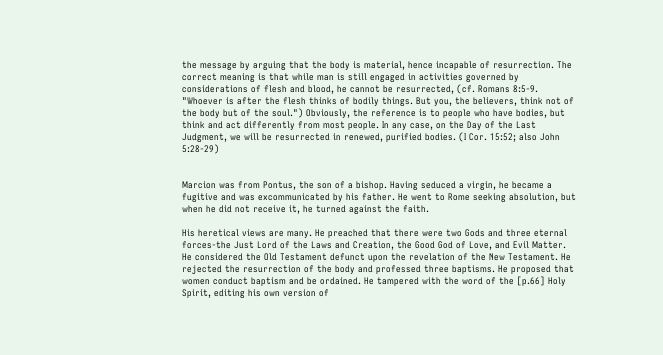the message by arguing that the body is material, hence incapable of resurrection. The correct meaning is that while man is still engaged in activities governed by considerations of flesh and blood, he cannot be resurrected, (cf. Romans 8:5-9. "Whoever is after the flesh thinks of bodily things. But you, the believers, think not of the body but of the soul.") Obviously, the reference is to people who have bodies, but think and act differently from most people. In any case, on the Day of the Last Judgment, we will be resurrected in renewed, purified bodies. (I Cor. 15:52; also John 5:28-29)


Marcion was from Pontus, the son of a bishop. Having seduced a virgin, he became a fugitive and was excommunicated by his father. He went to Rome seeking absolution, but when he did not receive it, he turned against the faith.

His heretical views are many. He preached that there were two Gods and three eternal forces-the Just Lord of the Laws and Creation, the Good God of Love, and Evil Matter. He considered the Old Testament defunct upon the revelation of the New Testament. He rejected the resurrection of the body and professed three baptisms. He proposed that women conduct baptism and be ordained. He tampered with the word of the [p.66] Holy Spirit, editing his own version of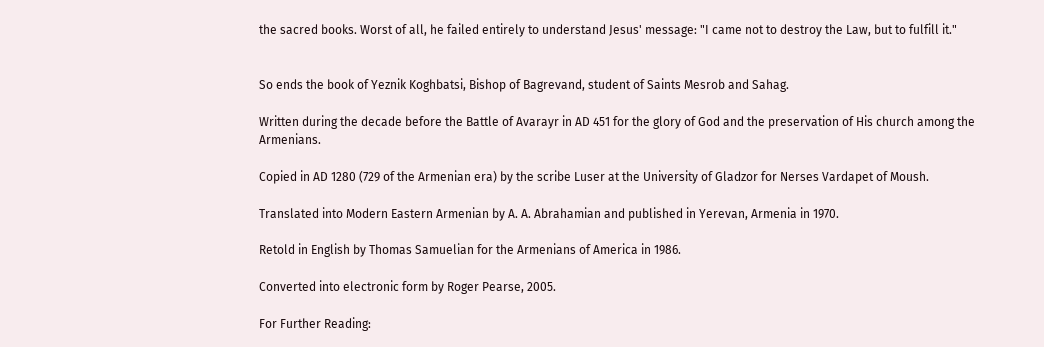the sacred books. Worst of all, he failed entirely to understand Jesus' message: "I came not to destroy the Law, but to fulfill it."


So ends the book of Yeznik Koghbatsi, Bishop of Bagrevand, student of Saints Mesrob and Sahag.

Written during the decade before the Battle of Avarayr in AD 451 for the glory of God and the preservation of His church among the Armenians.

Copied in AD 1280 (729 of the Armenian era) by the scribe Luser at the University of Gladzor for Nerses Vardapet of Moush.

Translated into Modern Eastern Armenian by A. A. Abrahamian and published in Yerevan, Armenia in 1970.

Retold in English by Thomas Samuelian for the Armenians of America in 1986.

Converted into electronic form by Roger Pearse, 2005.

For Further Reading: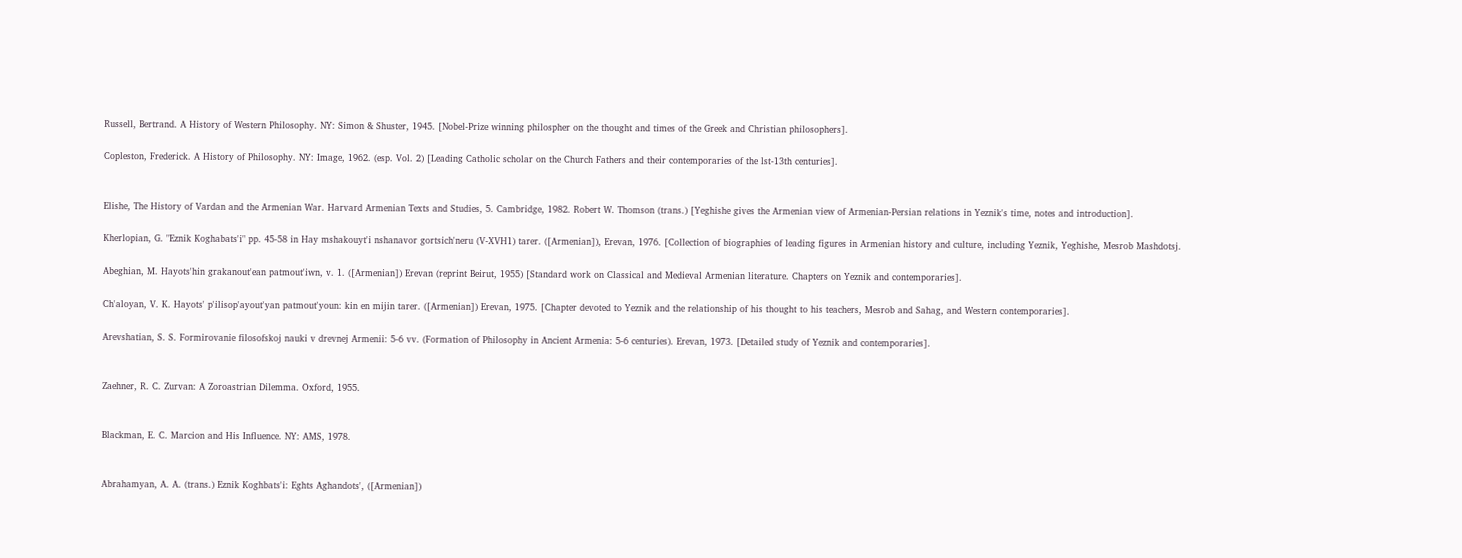Russell, Bertrand. A History of Western Philosophy. NY: Simon & Shuster, 1945. [Nobel-Prize winning philospher on the thought and times of the Greek and Christian philosophers].

Copleston, Frederick. A History of Philosophy. NY: Image, 1962. (esp. Vol. 2) [Leading Catholic scholar on the Church Fathers and their contemporaries of the lst-13th centuries].


Elishe, The History of Vardan and the Armenian War. Harvard Armenian Texts and Studies, 5. Cambridge, 1982. Robert W. Thomson (trans.) [Yeghishe gives the Armenian view of Armenian-Persian relations in Yeznik's time, notes and introduction].

Kherlopian, G. "Eznik Koghabats'i" pp. 45-58 in Hay mshakouyt'i nshanavor gortsich'neru (V-XVH1) tarer. ([Armenian]), Erevan, 1976. [Collection of biographies of leading figures in Armenian history and culture, including Yeznik, Yeghishe, Mesrob Mashdotsj.

Abeghian, M. Hayots'hin grakanout'ean patmout'iwn, v. 1. ([Armenian]) Erevan (reprint Beirut, 1955) [Standard work on Classical and Medieval Armenian literature. Chapters on Yeznik and contemporaries].

Ch'aloyan, V. K. Hayots' p'ilisop'ayout'yan patmout'youn: kin en mijin tarer. ([Armenian]) Erevan, 1975. [Chapter devoted to Yeznik and the relationship of his thought to his teachers, Mesrob and Sahag, and Western contemporaries].

Arevshatian, S. S. Formirovanie filosofskoj nauki v drevnej Armenii: 5-6 vv. (Formation of Philosophy in Ancient Armenia: 5-6 centuries). Erevan, 1973. [Detailed study of Yeznik and contemporaries].


Zaehner, R. C. Zurvan: A Zoroastrian Dilemma. Oxford, 1955.


Blackman, E. C. Marcion and His Influence. NY: AMS, 1978.


Abrahamyan, A. A. (trans.) Eznik Koghbats'i: Eghts Aghandots', ([Armenian])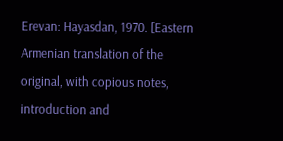Erevan: Hayasdan, 1970. [Eastern Armenian translation of the original, with copious notes, introduction and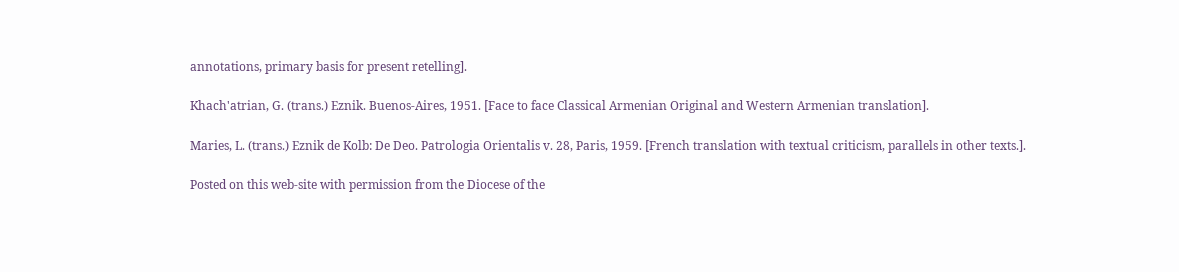annotations, primary basis for present retelling].

Khach'atrian, G. (trans.) Eznik. Buenos-Aires, 1951. [Face to face Classical Armenian Original and Western Armenian translation].

Maries, L. (trans.) Eznik de Kolb: De Deo. Patrologia Orientalis v. 28, Paris, 1959. [French translation with textual criticism, parallels in other texts.].

Posted on this web-site with permission from the Diocese of the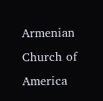Armenian Church of America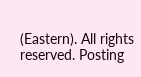(Eastern). All rights reserved. Posting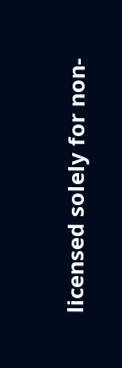licensed solely for non-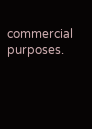commercial purposes.